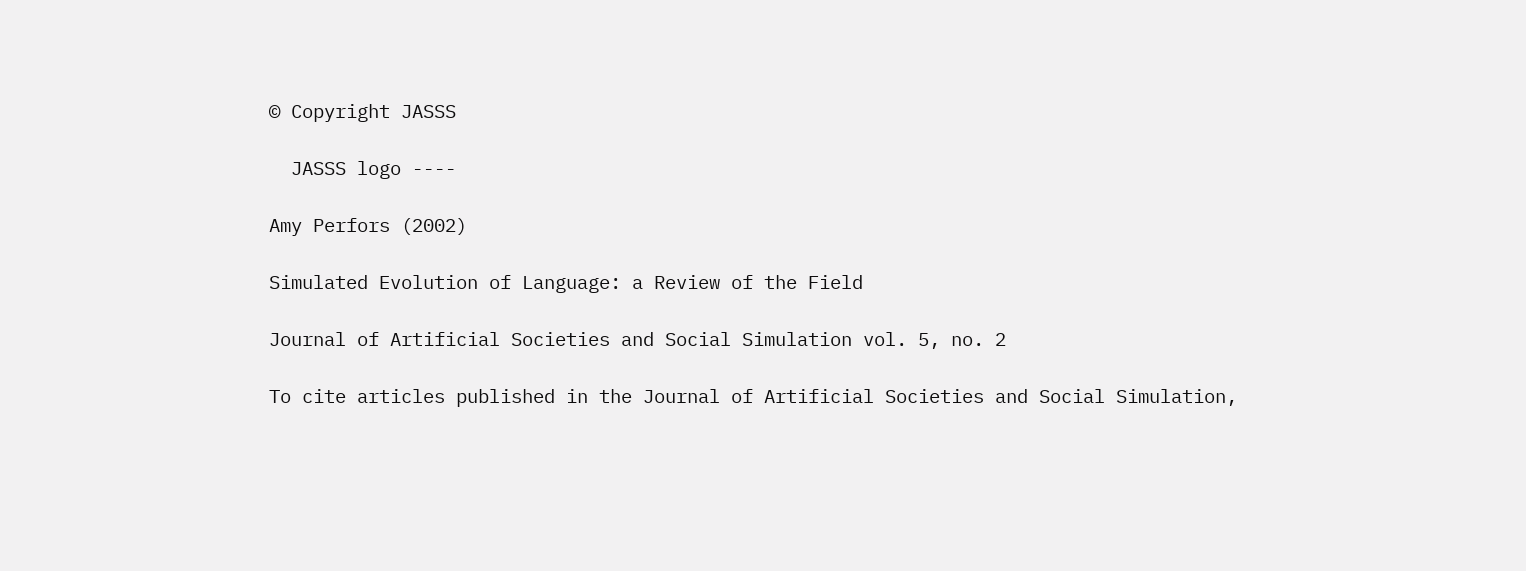© Copyright JASSS

  JASSS logo ----

Amy Perfors (2002)

Simulated Evolution of Language: a Review of the Field

Journal of Artificial Societies and Social Simulation vol. 5, no. 2

To cite articles published in the Journal of Artificial Societies and Social Simulation,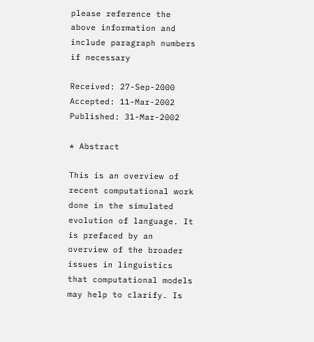please reference the above information and include paragraph numbers if necessary

Received: 27-Sep-2000      Accepted: 11-Mar-2002      Published: 31-Mar-2002

* Abstract

This is an overview of recent computational work done in the simulated evolution of language. It is prefaced by an overview of the broader issues in linguistics that computational models may help to clarify. Is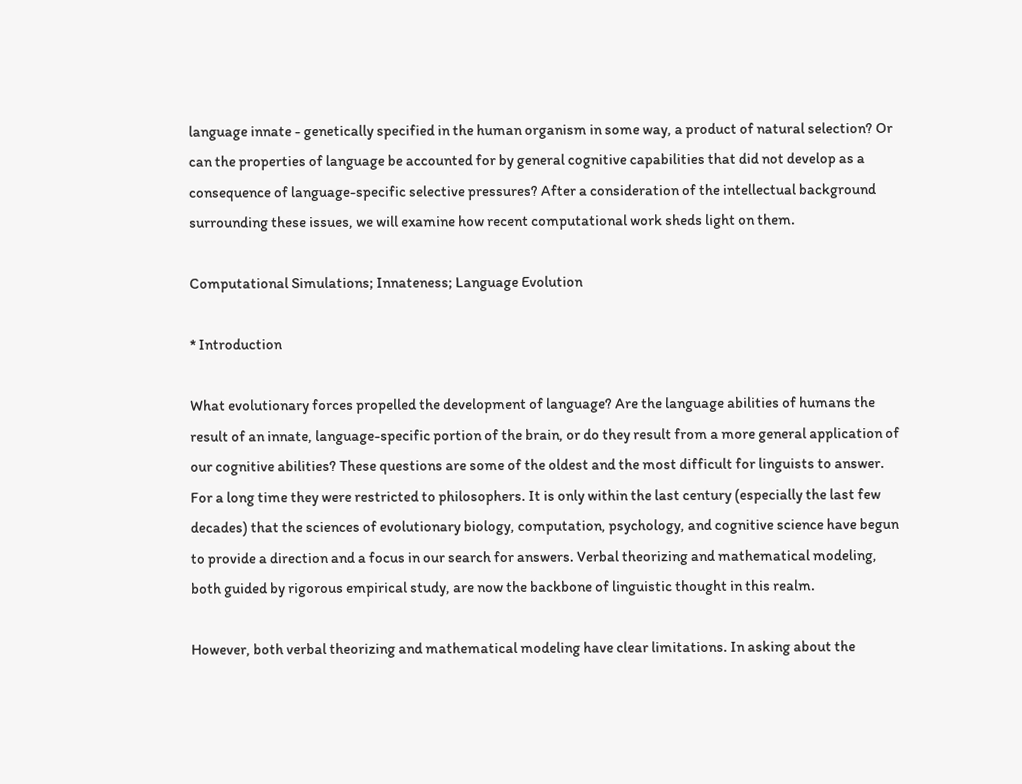language innate - genetically specified in the human organism in some way, a product of natural selection? Or can the properties of language be accounted for by general cognitive capabilities that did not develop as a consequence of language-specific selective pressures? After a consideration of the intellectual background surrounding these issues, we will examine how recent computational work sheds light on them.

Computational Simulations; Innateness; Language Evolution

* Introduction

What evolutionary forces propelled the development of language? Are the language abilities of humans the result of an innate, language-specific portion of the brain, or do they result from a more general application of our cognitive abilities? These questions are some of the oldest and the most difficult for linguists to answer. For a long time they were restricted to philosophers. It is only within the last century (especially the last few decades) that the sciences of evolutionary biology, computation, psychology, and cognitive science have begun to provide a direction and a focus in our search for answers. Verbal theorizing and mathematical modeling, both guided by rigorous empirical study, are now the backbone of linguistic thought in this realm.

However, both verbal theorizing and mathematical modeling have clear limitations. In asking about the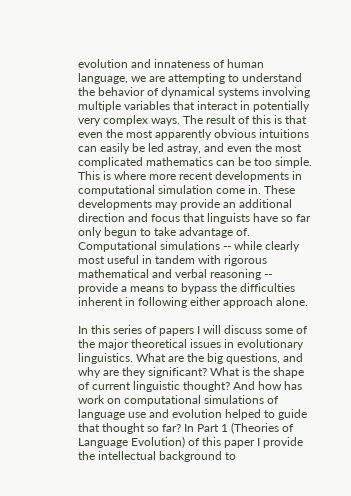evolution and innateness of human language, we are attempting to understand the behavior of dynamical systems involving multiple variables that interact in potentially very complex ways. The result of this is that even the most apparently obvious intuitions can easily be led astray, and even the most complicated mathematics can be too simple. This is where more recent developments in computational simulation come in. These developments may provide an additional direction and focus that linguists have so far only begun to take advantage of. Computational simulations -- while clearly most useful in tandem with rigorous mathematical and verbal reasoning -- provide a means to bypass the difficulties inherent in following either approach alone.

In this series of papers I will discuss some of the major theoretical issues in evolutionary linguistics. What are the big questions, and why are they significant? What is the shape of current linguistic thought? And how has work on computational simulations of language use and evolution helped to guide that thought so far? In Part 1 (Theories of Language Evolution) of this paper I provide the intellectual background to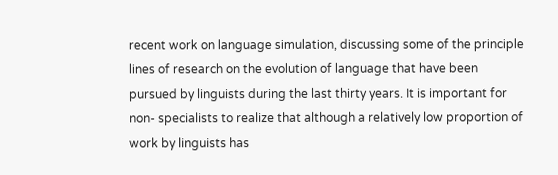recent work on language simulation, discussing some of the principle lines of research on the evolution of language that have been pursued by linguists during the last thirty years. It is important for non- specialists to realize that although a relatively low proportion of work by linguists has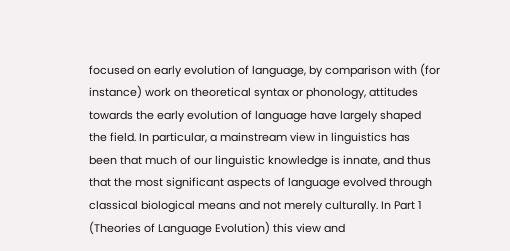focused on early evolution of language, by comparison with (for instance) work on theoretical syntax or phonology, attitudes towards the early evolution of language have largely shaped the field. In particular, a mainstream view in linguistics has been that much of our linguistic knowledge is innate, and thus that the most significant aspects of language evolved through classical biological means and not merely culturally. In Part 1 (Theories of Language Evolution) this view and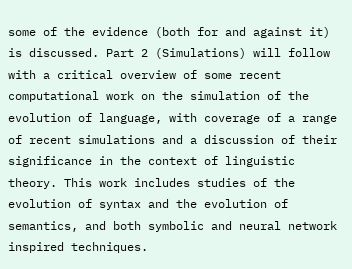some of the evidence (both for and against it) is discussed. Part 2 (Simulations) will follow with a critical overview of some recent computational work on the simulation of the evolution of language, with coverage of a range of recent simulations and a discussion of their significance in the context of linguistic theory. This work includes studies of the evolution of syntax and the evolution of semantics, and both symbolic and neural network inspired techniques.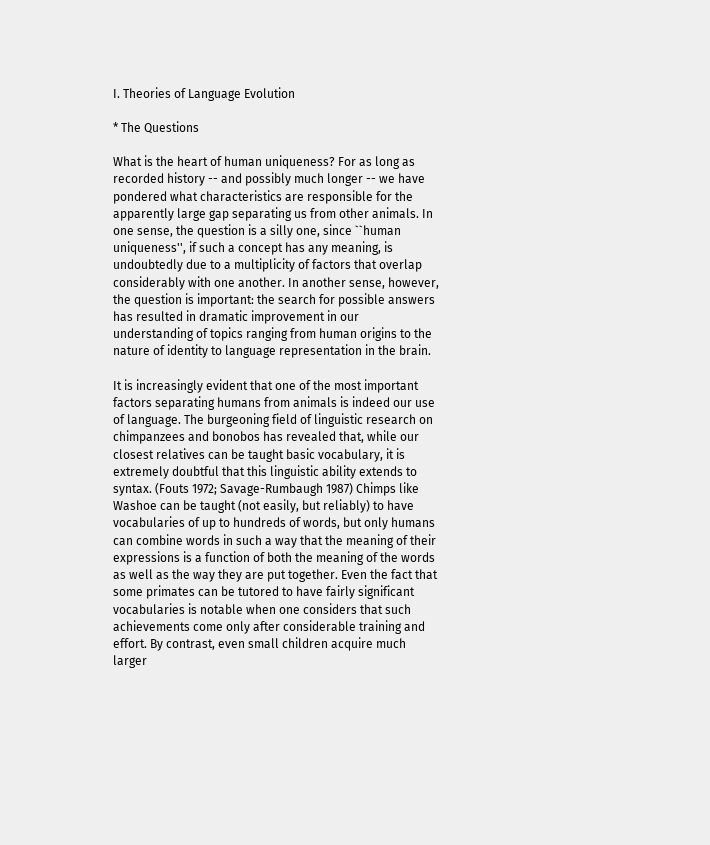I. Theories of Language Evolution

* The Questions

What is the heart of human uniqueness? For as long as recorded history -- and possibly much longer -- we have pondered what characteristics are responsible for the apparently large gap separating us from other animals. In one sense, the question is a silly one, since ``human uniqueness'', if such a concept has any meaning, is undoubtedly due to a multiplicity of factors that overlap considerably with one another. In another sense, however, the question is important: the search for possible answers has resulted in dramatic improvement in our understanding of topics ranging from human origins to the nature of identity to language representation in the brain.

It is increasingly evident that one of the most important factors separating humans from animals is indeed our use of language. The burgeoning field of linguistic research on chimpanzees and bonobos has revealed that, while our closest relatives can be taught basic vocabulary, it is extremely doubtful that this linguistic ability extends to syntax. (Fouts 1972; Savage-Rumbaugh 1987) Chimps like Washoe can be taught (not easily, but reliably) to have vocabularies of up to hundreds of words, but only humans can combine words in such a way that the meaning of their expressions is a function of both the meaning of the words as well as the way they are put together. Even the fact that some primates can be tutored to have fairly significant vocabularies is notable when one considers that such achievements come only after considerable training and effort. By contrast, even small children acquire much larger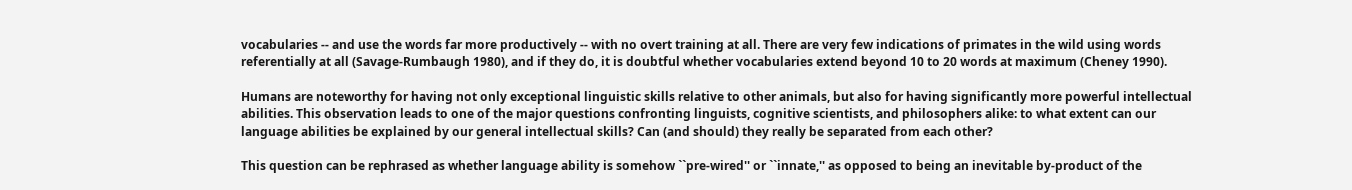vocabularies -- and use the words far more productively -- with no overt training at all. There are very few indications of primates in the wild using words referentially at all (Savage-Rumbaugh 1980), and if they do, it is doubtful whether vocabularies extend beyond 10 to 20 words at maximum (Cheney 1990).

Humans are noteworthy for having not only exceptional linguistic skills relative to other animals, but also for having significantly more powerful intellectual abilities. This observation leads to one of the major questions confronting linguists, cognitive scientists, and philosophers alike: to what extent can our language abilities be explained by our general intellectual skills? Can (and should) they really be separated from each other?

This question can be rephrased as whether language ability is somehow ``pre-wired'' or ``innate,'' as opposed to being an inevitable by-product of the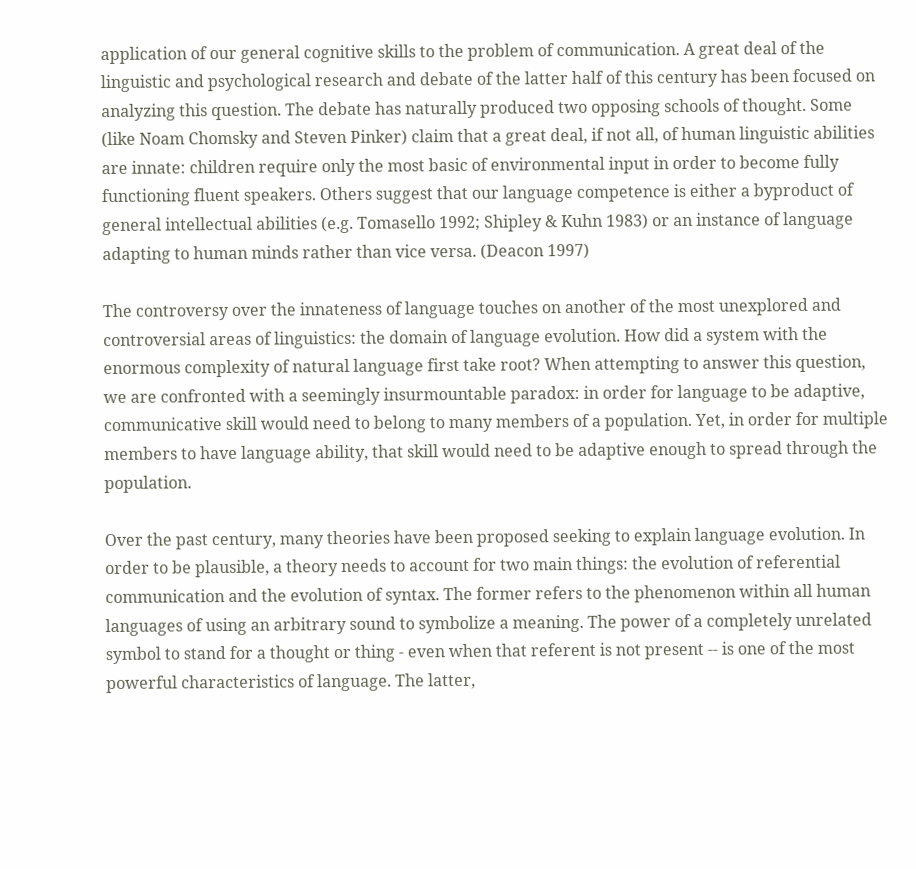application of our general cognitive skills to the problem of communication. A great deal of the linguistic and psychological research and debate of the latter half of this century has been focused on analyzing this question. The debate has naturally produced two opposing schools of thought. Some (like Noam Chomsky and Steven Pinker) claim that a great deal, if not all, of human linguistic abilities are innate: children require only the most basic of environmental input in order to become fully functioning fluent speakers. Others suggest that our language competence is either a byproduct of general intellectual abilities (e.g. Tomasello 1992; Shipley & Kuhn 1983) or an instance of language adapting to human minds rather than vice versa. (Deacon 1997)

The controversy over the innateness of language touches on another of the most unexplored and controversial areas of linguistics: the domain of language evolution. How did a system with the enormous complexity of natural language first take root? When attempting to answer this question, we are confronted with a seemingly insurmountable paradox: in order for language to be adaptive, communicative skill would need to belong to many members of a population. Yet, in order for multiple members to have language ability, that skill would need to be adaptive enough to spread through the population.

Over the past century, many theories have been proposed seeking to explain language evolution. In order to be plausible, a theory needs to account for two main things: the evolution of referential communication and the evolution of syntax. The former refers to the phenomenon within all human languages of using an arbitrary sound to symbolize a meaning. The power of a completely unrelated symbol to stand for a thought or thing - even when that referent is not present -- is one of the most powerful characteristics of language. The latter,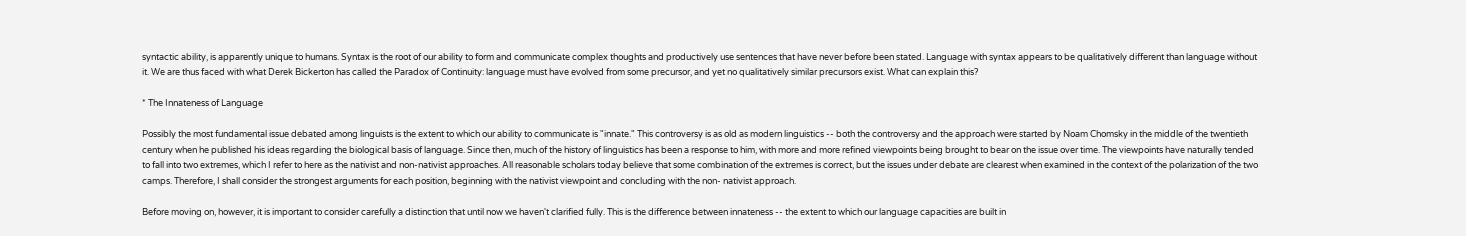syntactic ability, is apparently unique to humans. Syntax is the root of our ability to form and communicate complex thoughts and productively use sentences that have never before been stated. Language with syntax appears to be qualitatively different than language without it. We are thus faced with what Derek Bickerton has called the Paradox of Continuity: language must have evolved from some precursor, and yet no qualitatively similar precursors exist. What can explain this?

* The Innateness of Language

Possibly the most fundamental issue debated among linguists is the extent to which our ability to communicate is "innate." This controversy is as old as modern linguistics -- both the controversy and the approach were started by Noam Chomsky in the middle of the twentieth century when he published his ideas regarding the biological basis of language. Since then, much of the history of linguistics has been a response to him, with more and more refined viewpoints being brought to bear on the issue over time. The viewpoints have naturally tended to fall into two extremes, which I refer to here as the nativist and non-nativist approaches. All reasonable scholars today believe that some combination of the extremes is correct, but the issues under debate are clearest when examined in the context of the polarization of the two camps. Therefore, I shall consider the strongest arguments for each position, beginning with the nativist viewpoint and concluding with the non- nativist approach.

Before moving on, however, it is important to consider carefully a distinction that until now we haven't clarified fully. This is the difference between innateness -- the extent to which our language capacities are built in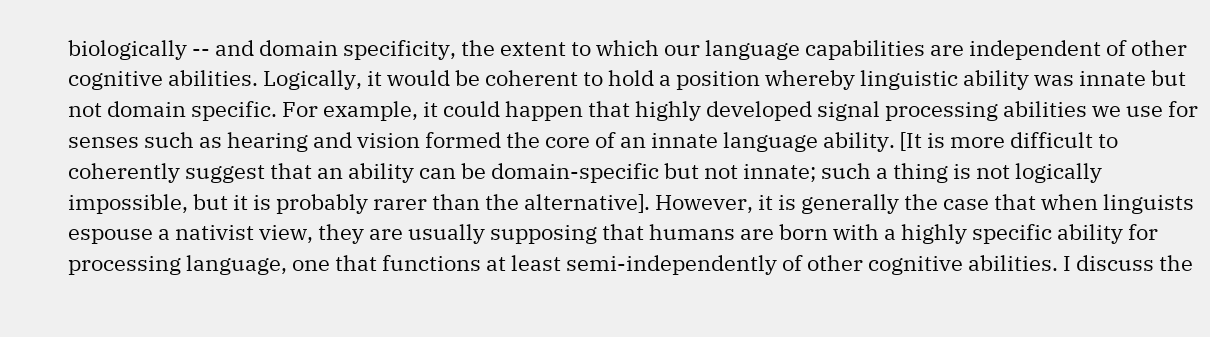biologically -- and domain specificity, the extent to which our language capabilities are independent of other cognitive abilities. Logically, it would be coherent to hold a position whereby linguistic ability was innate but not domain specific. For example, it could happen that highly developed signal processing abilities we use for senses such as hearing and vision formed the core of an innate language ability. [It is more difficult to coherently suggest that an ability can be domain-specific but not innate; such a thing is not logically impossible, but it is probably rarer than the alternative]. However, it is generally the case that when linguists espouse a nativist view, they are usually supposing that humans are born with a highly specific ability for processing language, one that functions at least semi-independently of other cognitive abilities. I discuss the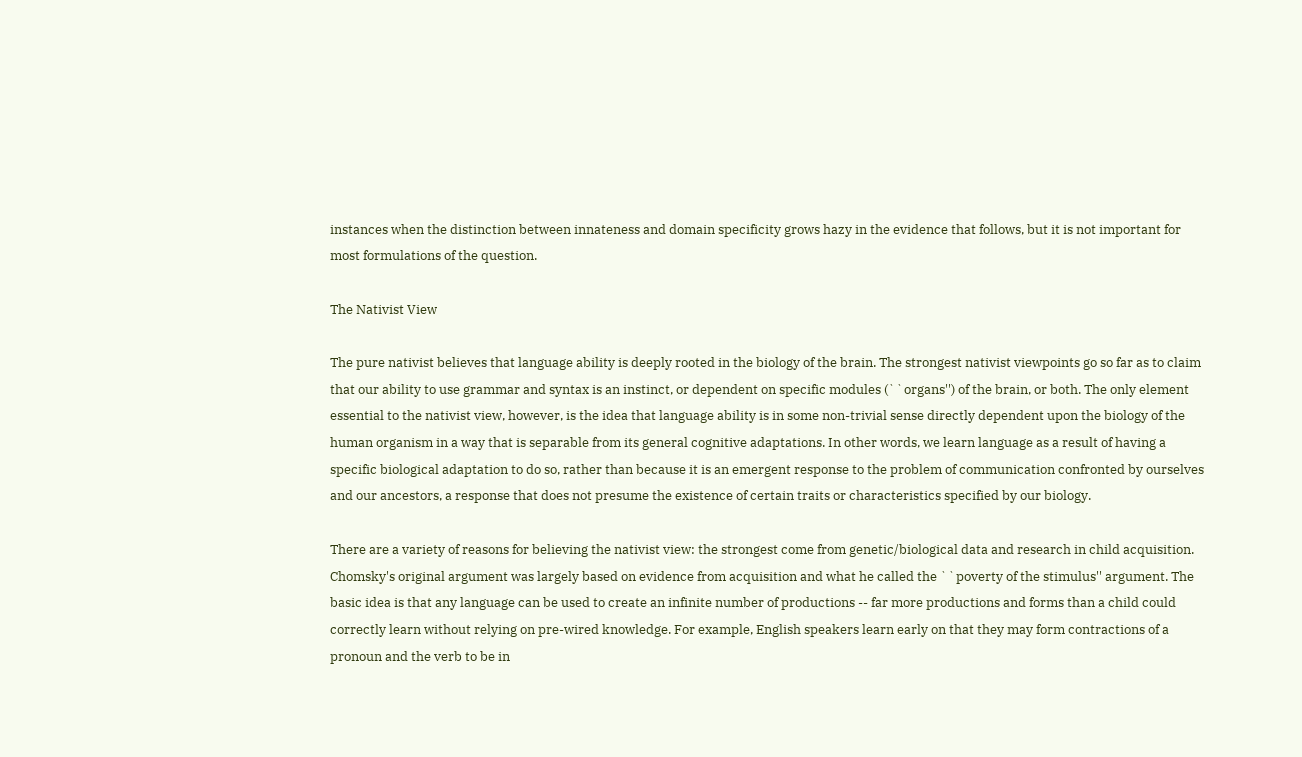instances when the distinction between innateness and domain specificity grows hazy in the evidence that follows, but it is not important for most formulations of the question.

The Nativist View

The pure nativist believes that language ability is deeply rooted in the biology of the brain. The strongest nativist viewpoints go so far as to claim that our ability to use grammar and syntax is an instinct, or dependent on specific modules (``organs'') of the brain, or both. The only element essential to the nativist view, however, is the idea that language ability is in some non-trivial sense directly dependent upon the biology of the human organism in a way that is separable from its general cognitive adaptations. In other words, we learn language as a result of having a specific biological adaptation to do so, rather than because it is an emergent response to the problem of communication confronted by ourselves and our ancestors, a response that does not presume the existence of certain traits or characteristics specified by our biology.

There are a variety of reasons for believing the nativist view: the strongest come from genetic/biological data and research in child acquisition. Chomsky's original argument was largely based on evidence from acquisition and what he called the ``poverty of the stimulus'' argument. The basic idea is that any language can be used to create an infinite number of productions -- far more productions and forms than a child could correctly learn without relying on pre-wired knowledge. For example, English speakers learn early on that they may form contractions of a pronoun and the verb to be in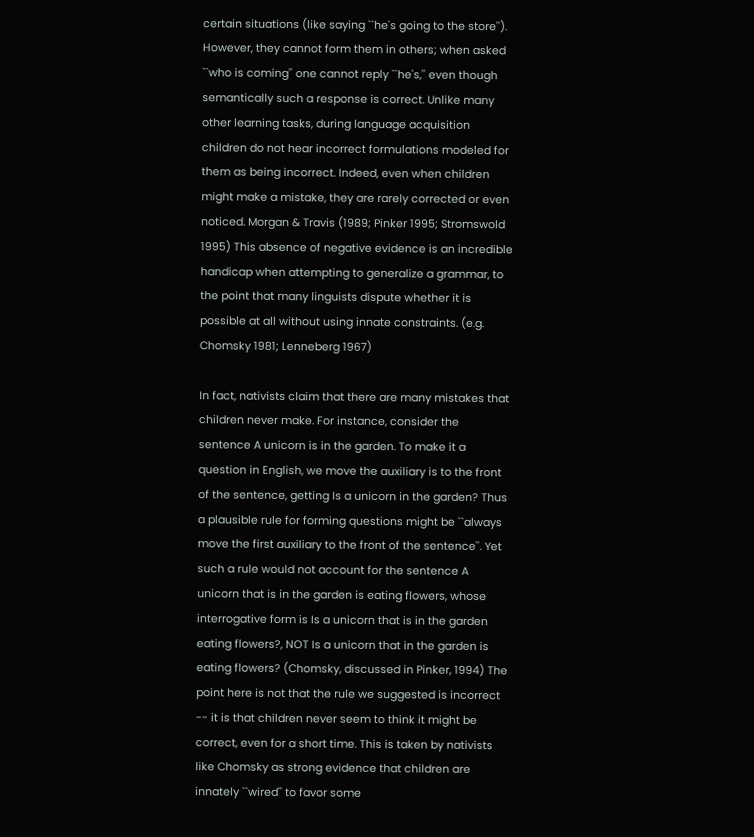certain situations (like saying ``he's going to the store''). However, they cannot form them in others; when asked ``who is coming'' one cannot reply ``he's,'' even though semantically such a response is correct. Unlike many other learning tasks, during language acquisition children do not hear incorrect formulations modeled for them as being incorrect. Indeed, even when children might make a mistake, they are rarely corrected or even noticed. Morgan & Travis (1989; Pinker 1995; Stromswold 1995) This absence of negative evidence is an incredible handicap when attempting to generalize a grammar, to the point that many linguists dispute whether it is possible at all without using innate constraints. (e.g. Chomsky 1981; Lenneberg 1967)

In fact, nativists claim that there are many mistakes that children never make. For instance, consider the sentence A unicorn is in the garden. To make it a question in English, we move the auxiliary is to the front of the sentence, getting Is a unicorn in the garden? Thus a plausible rule for forming questions might be ``always move the first auxiliary to the front of the sentence''. Yet such a rule would not account for the sentence A unicorn that is in the garden is eating flowers, whose interrogative form is Is a unicorn that is in the garden eating flowers?, NOT Is a unicorn that in the garden is eating flowers? (Chomsky, discussed in Pinker, 1994) The point here is not that the rule we suggested is incorrect -- it is that children never seem to think it might be correct, even for a short time. This is taken by nativists like Chomsky as strong evidence that children are innately ``wired'' to favor some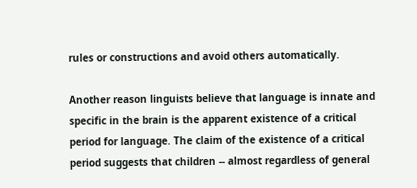rules or constructions and avoid others automatically.

Another reason linguists believe that language is innate and specific in the brain is the apparent existence of a critical period for language. The claim of the existence of a critical period suggests that children -- almost regardless of general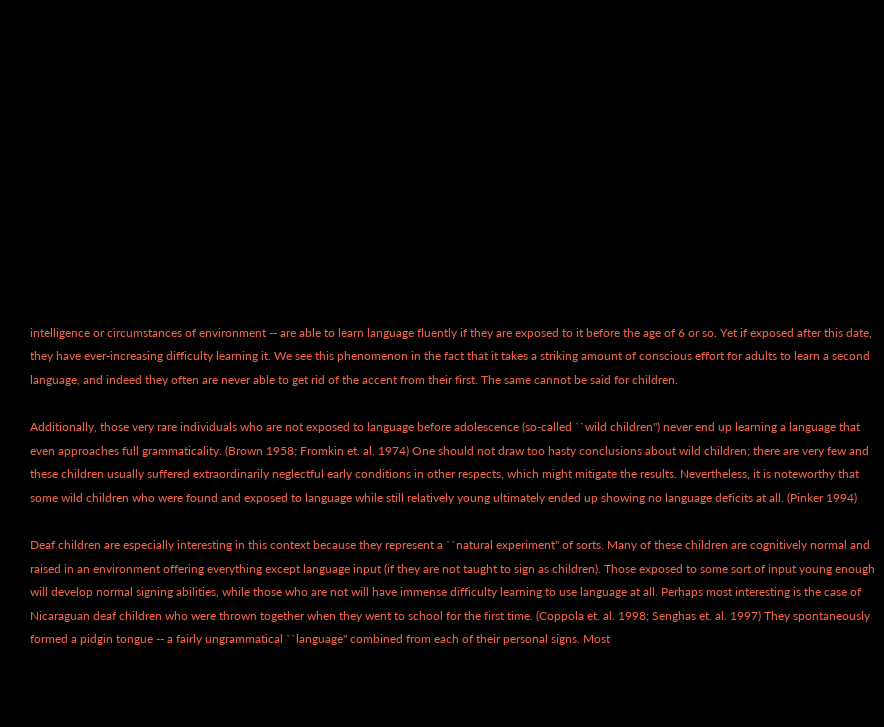intelligence or circumstances of environment -- are able to learn language fluently if they are exposed to it before the age of 6 or so. Yet if exposed after this date, they have ever-increasing difficulty learning it. We see this phenomenon in the fact that it takes a striking amount of conscious effort for adults to learn a second language, and indeed they often are never able to get rid of the accent from their first. The same cannot be said for children.

Additionally, those very rare individuals who are not exposed to language before adolescence (so-called ``wild children'') never end up learning a language that even approaches full grammaticality. (Brown 1958; Fromkin et. al. 1974) One should not draw too hasty conclusions about wild children; there are very few and these children usually suffered extraordinarily neglectful early conditions in other respects, which might mitigate the results. Nevertheless, it is noteworthy that some wild children who were found and exposed to language while still relatively young ultimately ended up showing no language deficits at all. (Pinker 1994)

Deaf children are especially interesting in this context because they represent a ``natural experiment'' of sorts. Many of these children are cognitively normal and raised in an environment offering everything except language input (if they are not taught to sign as children). Those exposed to some sort of input young enough will develop normal signing abilities, while those who are not will have immense difficulty learning to use language at all. Perhaps most interesting is the case of Nicaraguan deaf children who were thrown together when they went to school for the first time. (Coppola et. al. 1998; Senghas et. al. 1997) They spontaneously formed a pidgin tongue -- a fairly ungrammatical ``language'' combined from each of their personal signs. Most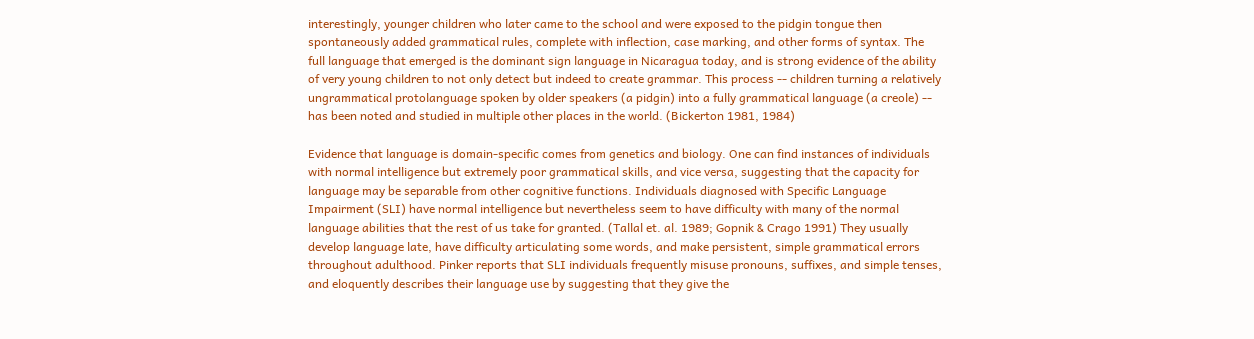interestingly, younger children who later came to the school and were exposed to the pidgin tongue then spontaneously added grammatical rules, complete with inflection, case marking, and other forms of syntax. The full language that emerged is the dominant sign language in Nicaragua today, and is strong evidence of the ability of very young children to not only detect but indeed to create grammar. This process -- children turning a relatively ungrammatical protolanguage spoken by older speakers (a pidgin) into a fully grammatical language (a creole) -- has been noted and studied in multiple other places in the world. (Bickerton 1981, 1984)

Evidence that language is domain-specific comes from genetics and biology. One can find instances of individuals with normal intelligence but extremely poor grammatical skills, and vice versa, suggesting that the capacity for language may be separable from other cognitive functions. Individuals diagnosed with Specific Language Impairment (SLI) have normal intelligence but nevertheless seem to have difficulty with many of the normal language abilities that the rest of us take for granted. (Tallal et. al. 1989; Gopnik & Crago 1991) They usually develop language late, have difficulty articulating some words, and make persistent, simple grammatical errors throughout adulthood. Pinker reports that SLI individuals frequently misuse pronouns, suffixes, and simple tenses, and eloquently describes their language use by suggesting that they give the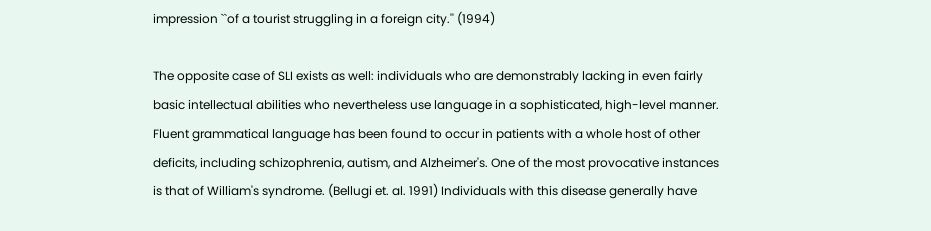impression ``of a tourist struggling in a foreign city.'' (1994)

The opposite case of SLI exists as well: individuals who are demonstrably lacking in even fairly basic intellectual abilities who nevertheless use language in a sophisticated, high-level manner. Fluent grammatical language has been found to occur in patients with a whole host of other deficits, including schizophrenia, autism, and Alzheimer's. One of the most provocative instances is that of William's syndrome. (Bellugi et. al. 1991) Individuals with this disease generally have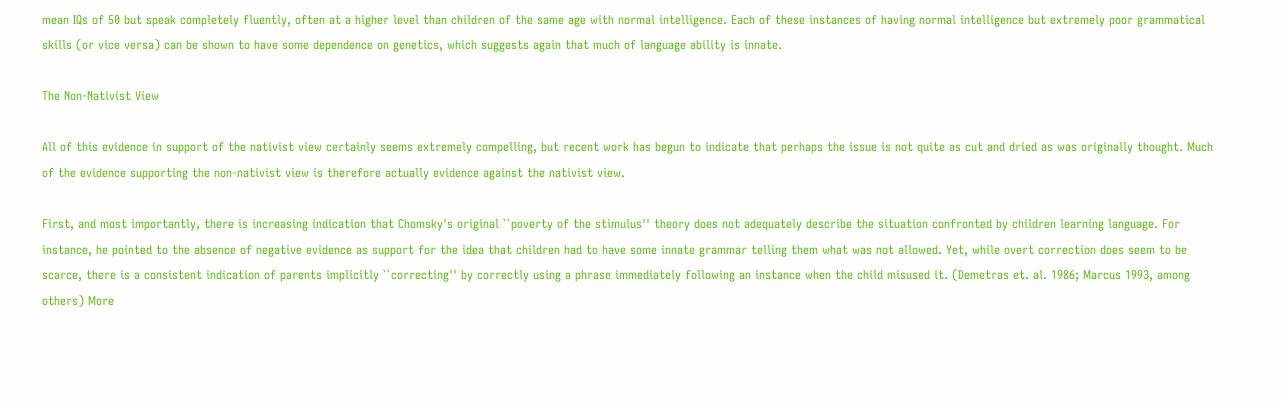mean IQs of 50 but speak completely fluently, often at a higher level than children of the same age with normal intelligence. Each of these instances of having normal intelligence but extremely poor grammatical skills (or vice versa) can be shown to have some dependence on genetics, which suggests again that much of language ability is innate.

The Non-Nativist View

All of this evidence in support of the nativist view certainly seems extremely compelling, but recent work has begun to indicate that perhaps the issue is not quite as cut and dried as was originally thought. Much of the evidence supporting the non-nativist view is therefore actually evidence against the nativist view.

First, and most importantly, there is increasing indication that Chomsky's original ``poverty of the stimulus'' theory does not adequately describe the situation confronted by children learning language. For instance, he pointed to the absence of negative evidence as support for the idea that children had to have some innate grammar telling them what was not allowed. Yet, while overt correction does seem to be scarce, there is a consistent indication of parents implicitly ``correcting'' by correctly using a phrase immediately following an instance when the child misused it. (Demetras et. al. 1986; Marcus 1993, among others) More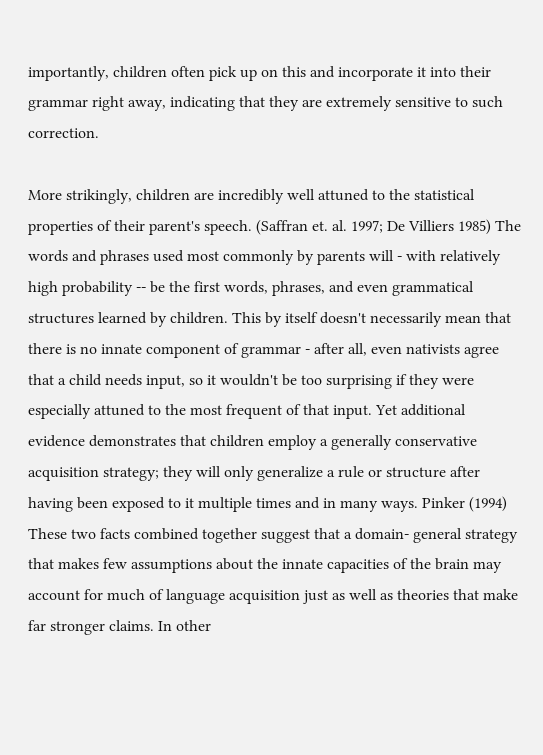importantly, children often pick up on this and incorporate it into their grammar right away, indicating that they are extremely sensitive to such correction.

More strikingly, children are incredibly well attuned to the statistical properties of their parent's speech. (Saffran et. al. 1997; De Villiers 1985) The words and phrases used most commonly by parents will - with relatively high probability -- be the first words, phrases, and even grammatical structures learned by children. This by itself doesn't necessarily mean that there is no innate component of grammar - after all, even nativists agree that a child needs input, so it wouldn't be too surprising if they were especially attuned to the most frequent of that input. Yet additional evidence demonstrates that children employ a generally conservative acquisition strategy; they will only generalize a rule or structure after having been exposed to it multiple times and in many ways. Pinker (1994) These two facts combined together suggest that a domain- general strategy that makes few assumptions about the innate capacities of the brain may account for much of language acquisition just as well as theories that make far stronger claims. In other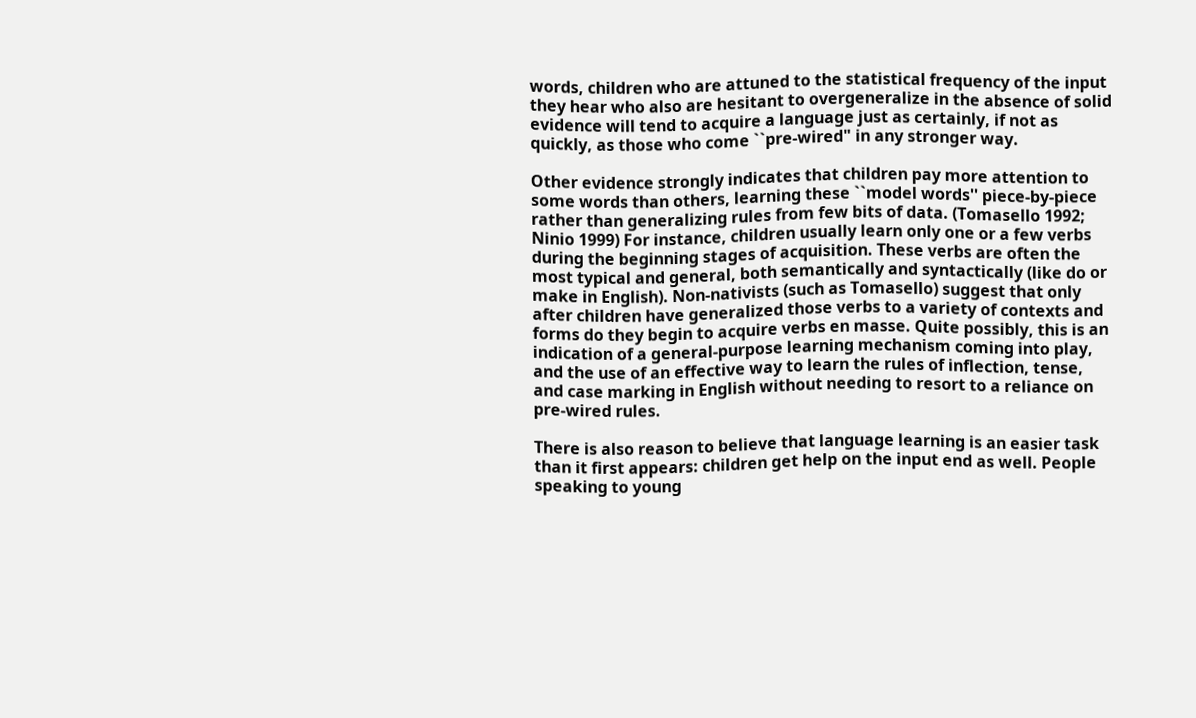words, children who are attuned to the statistical frequency of the input they hear who also are hesitant to overgeneralize in the absence of solid evidence will tend to acquire a language just as certainly, if not as quickly, as those who come ``pre-wired" in any stronger way.

Other evidence strongly indicates that children pay more attention to some words than others, learning these ``model words'' piece-by-piece rather than generalizing rules from few bits of data. (Tomasello 1992; Ninio 1999) For instance, children usually learn only one or a few verbs during the beginning stages of acquisition. These verbs are often the most typical and general, both semantically and syntactically (like do or make in English). Non-nativists (such as Tomasello) suggest that only after children have generalized those verbs to a variety of contexts and forms do they begin to acquire verbs en masse. Quite possibly, this is an indication of a general-purpose learning mechanism coming into play, and the use of an effective way to learn the rules of inflection, tense, and case marking in English without needing to resort to a reliance on pre-wired rules.

There is also reason to believe that language learning is an easier task than it first appears: children get help on the input end as well. People speaking to young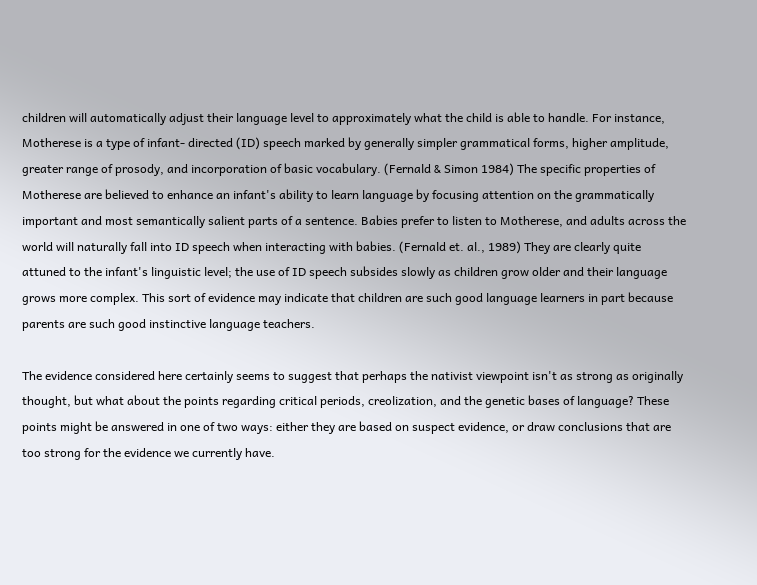children will automatically adjust their language level to approximately what the child is able to handle. For instance, Motherese is a type of infant- directed (ID) speech marked by generally simpler grammatical forms, higher amplitude, greater range of prosody, and incorporation of basic vocabulary. (Fernald & Simon 1984) The specific properties of Motherese are believed to enhance an infant's ability to learn language by focusing attention on the grammatically important and most semantically salient parts of a sentence. Babies prefer to listen to Motherese, and adults across the world will naturally fall into ID speech when interacting with babies. (Fernald et. al., 1989) They are clearly quite attuned to the infant's linguistic level; the use of ID speech subsides slowly as children grow older and their language grows more complex. This sort of evidence may indicate that children are such good language learners in part because parents are such good instinctive language teachers.

The evidence considered here certainly seems to suggest that perhaps the nativist viewpoint isn't as strong as originally thought, but what about the points regarding critical periods, creolization, and the genetic bases of language? These points might be answered in one of two ways: either they are based on suspect evidence, or draw conclusions that are too strong for the evidence we currently have.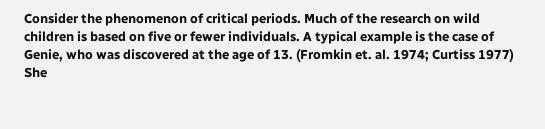Consider the phenomenon of critical periods. Much of the research on wild children is based on five or fewer individuals. A typical example is the case of Genie, who was discovered at the age of 13. (Fromkin et. al. 1974; Curtiss 1977) She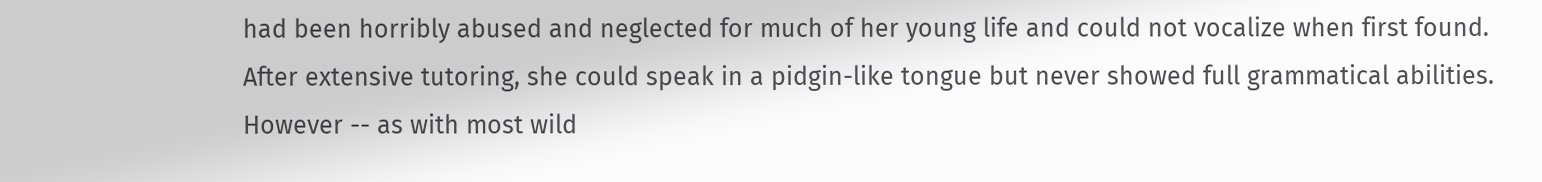had been horribly abused and neglected for much of her young life and could not vocalize when first found. After extensive tutoring, she could speak in a pidgin-like tongue but never showed full grammatical abilities. However -- as with most wild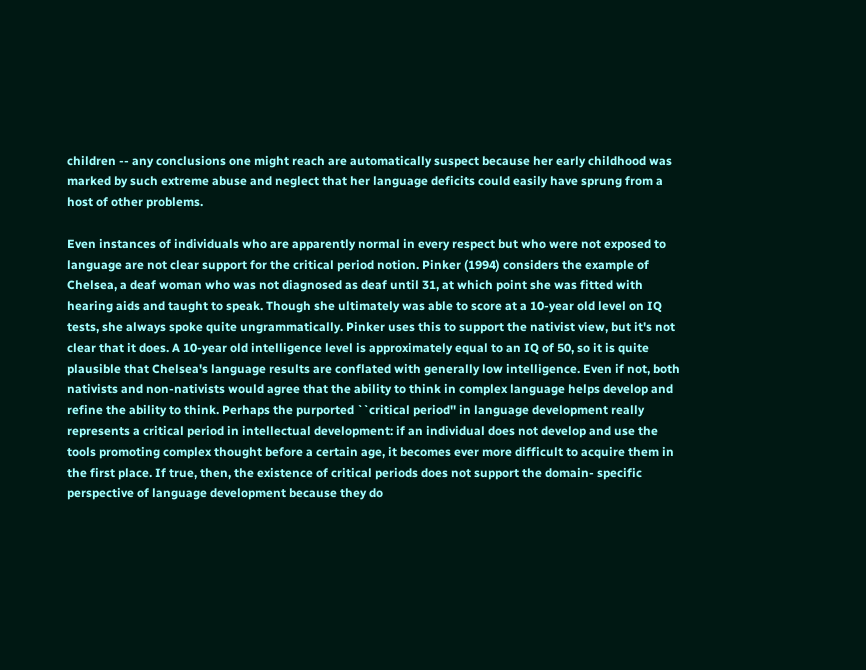children -- any conclusions one might reach are automatically suspect because her early childhood was marked by such extreme abuse and neglect that her language deficits could easily have sprung from a host of other problems.

Even instances of individuals who are apparently normal in every respect but who were not exposed to language are not clear support for the critical period notion. Pinker (1994) considers the example of Chelsea, a deaf woman who was not diagnosed as deaf until 31, at which point she was fitted with hearing aids and taught to speak. Though she ultimately was able to score at a 10-year old level on IQ tests, she always spoke quite ungrammatically. Pinker uses this to support the nativist view, but it's not clear that it does. A 10-year old intelligence level is approximately equal to an IQ of 50, so it is quite plausible that Chelsea's language results are conflated with generally low intelligence. Even if not, both nativists and non-nativists would agree that the ability to think in complex language helps develop and refine the ability to think. Perhaps the purported ``critical period'' in language development really represents a critical period in intellectual development: if an individual does not develop and use the tools promoting complex thought before a certain age, it becomes ever more difficult to acquire them in the first place. If true, then, the existence of critical periods does not support the domain- specific perspective of language development because they do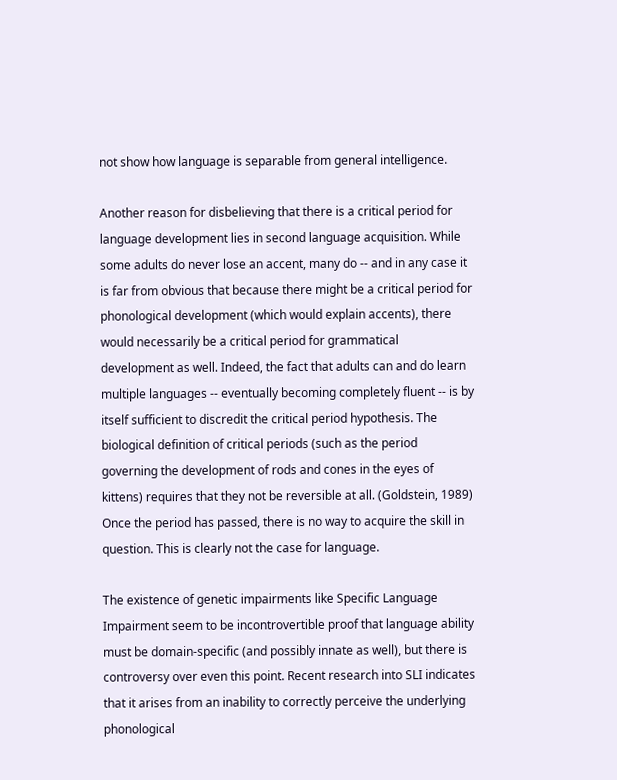not show how language is separable from general intelligence.

Another reason for disbelieving that there is a critical period for language development lies in second language acquisition. While some adults do never lose an accent, many do -- and in any case it is far from obvious that because there might be a critical period for phonological development (which would explain accents), there would necessarily be a critical period for grammatical development as well. Indeed, the fact that adults can and do learn multiple languages -- eventually becoming completely fluent -- is by itself sufficient to discredit the critical period hypothesis. The biological definition of critical periods (such as the period governing the development of rods and cones in the eyes of kittens) requires that they not be reversible at all. (Goldstein, 1989) Once the period has passed, there is no way to acquire the skill in question. This is clearly not the case for language.

The existence of genetic impairments like Specific Language Impairment seem to be incontrovertible proof that language ability must be domain-specific (and possibly innate as well), but there is controversy over even this point. Recent research into SLI indicates that it arises from an inability to correctly perceive the underlying phonological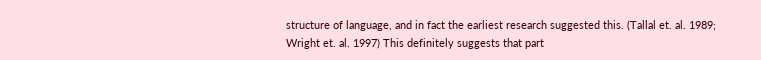structure of language, and in fact the earliest research suggested this. (Tallal et. al. 1989; Wright et. al. 1997) This definitely suggests that part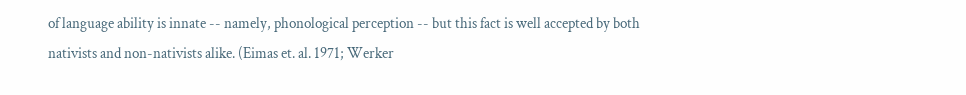of language ability is innate -- namely, phonological perception -- but this fact is well accepted by both nativists and non-nativists alike. (Eimas et. al. 1971; Werker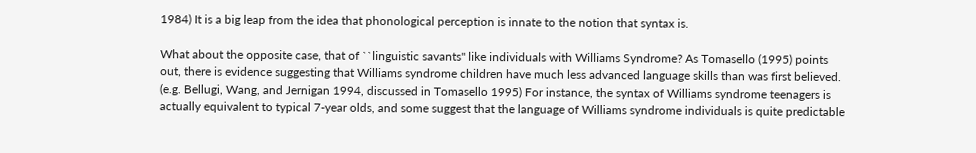1984) It is a big leap from the idea that phonological perception is innate to the notion that syntax is.

What about the opposite case, that of ``linguistic savants'' like individuals with Williams Syndrome? As Tomasello (1995) points out, there is evidence suggesting that Williams syndrome children have much less advanced language skills than was first believed. (e.g. Bellugi, Wang, and Jernigan 1994, discussed in Tomasello 1995) For instance, the syntax of Williams syndrome teenagers is actually equivalent to typical 7-year olds, and some suggest that the language of Williams syndrome individuals is quite predictable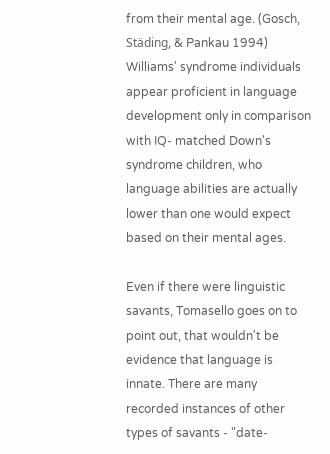from their mental age. (Gosch, Städing, & Pankau 1994) Williams' syndrome individuals appear proficient in language development only in comparison with IQ- matched Down's syndrome children, who language abilities are actually lower than one would expect based on their mental ages.

Even if there were linguistic savants, Tomasello goes on to point out, that wouldn't be evidence that language is innate. There are many recorded instances of other types of savants - "date-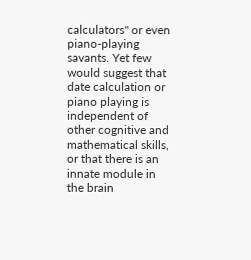calculators" or even piano-playing savants. Yet few would suggest that date calculation or piano playing is independent of other cognitive and mathematical skills, or that there is an innate module in the brain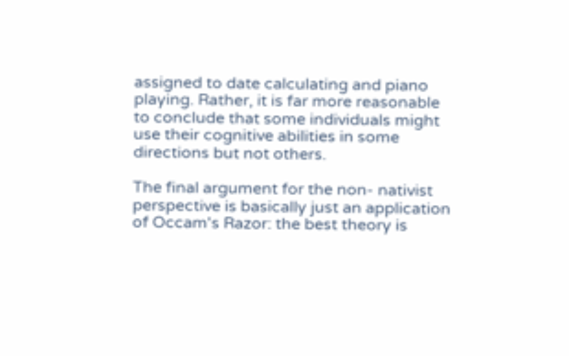assigned to date calculating and piano playing. Rather, it is far more reasonable to conclude that some individuals might use their cognitive abilities in some directions but not others.

The final argument for the non- nativist perspective is basically just an application of Occam's Razor: the best theory is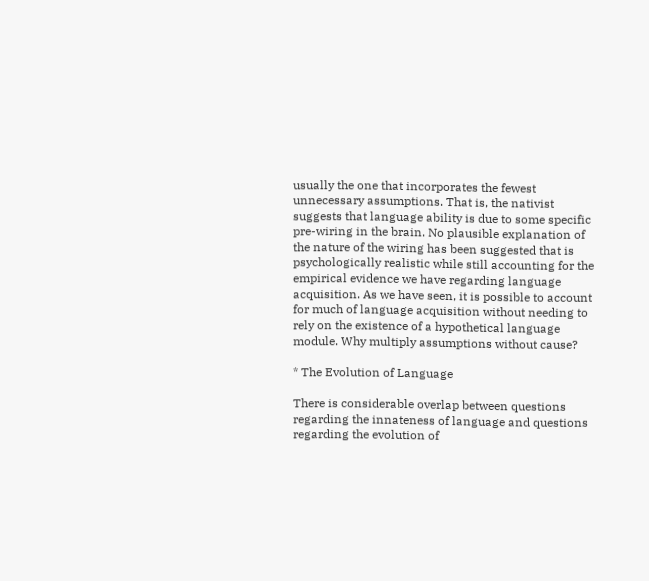usually the one that incorporates the fewest unnecessary assumptions. That is, the nativist suggests that language ability is due to some specific pre-wiring in the brain. No plausible explanation of the nature of the wiring has been suggested that is psychologically realistic while still accounting for the empirical evidence we have regarding language acquisition. As we have seen, it is possible to account for much of language acquisition without needing to rely on the existence of a hypothetical language module. Why multiply assumptions without cause?

* The Evolution of Language

There is considerable overlap between questions regarding the innateness of language and questions regarding the evolution of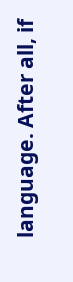language. After all, if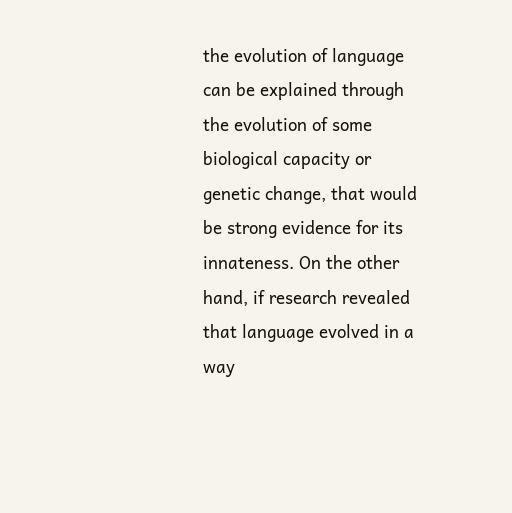the evolution of language can be explained through the evolution of some biological capacity or genetic change, that would be strong evidence for its innateness. On the other hand, if research revealed that language evolved in a way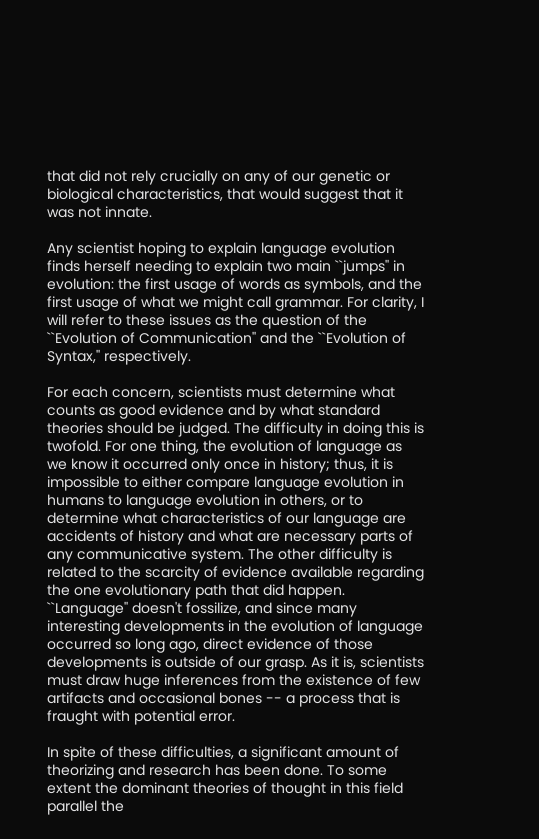that did not rely crucially on any of our genetic or biological characteristics, that would suggest that it was not innate.

Any scientist hoping to explain language evolution finds herself needing to explain two main ``jumps'' in evolution: the first usage of words as symbols, and the first usage of what we might call grammar. For clarity, I will refer to these issues as the question of the ``Evolution of Communication'' and the ``Evolution of Syntax,'' respectively.

For each concern, scientists must determine what counts as good evidence and by what standard theories should be judged. The difficulty in doing this is twofold. For one thing, the evolution of language as we know it occurred only once in history; thus, it is impossible to either compare language evolution in humans to language evolution in others, or to determine what characteristics of our language are accidents of history and what are necessary parts of any communicative system. The other difficulty is related to the scarcity of evidence available regarding the one evolutionary path that did happen. ``Language'' doesn't fossilize, and since many interesting developments in the evolution of language occurred so long ago, direct evidence of those developments is outside of our grasp. As it is, scientists must draw huge inferences from the existence of few artifacts and occasional bones -- a process that is fraught with potential error.

In spite of these difficulties, a significant amount of theorizing and research has been done. To some extent the dominant theories of thought in this field parallel the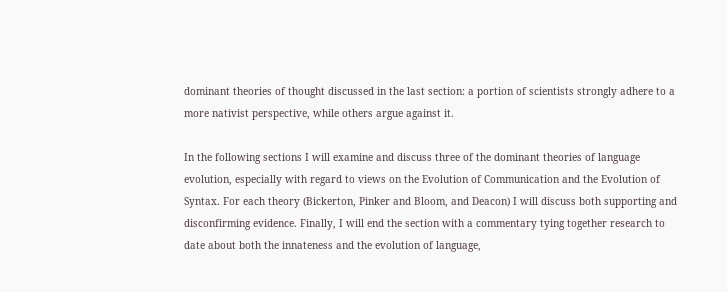dominant theories of thought discussed in the last section: a portion of scientists strongly adhere to a more nativist perspective, while others argue against it.

In the following sections I will examine and discuss three of the dominant theories of language evolution, especially with regard to views on the Evolution of Communication and the Evolution of Syntax. For each theory (Bickerton, Pinker and Bloom, and Deacon) I will discuss both supporting and disconfirming evidence. Finally, I will end the section with a commentary tying together research to date about both the innateness and the evolution of language,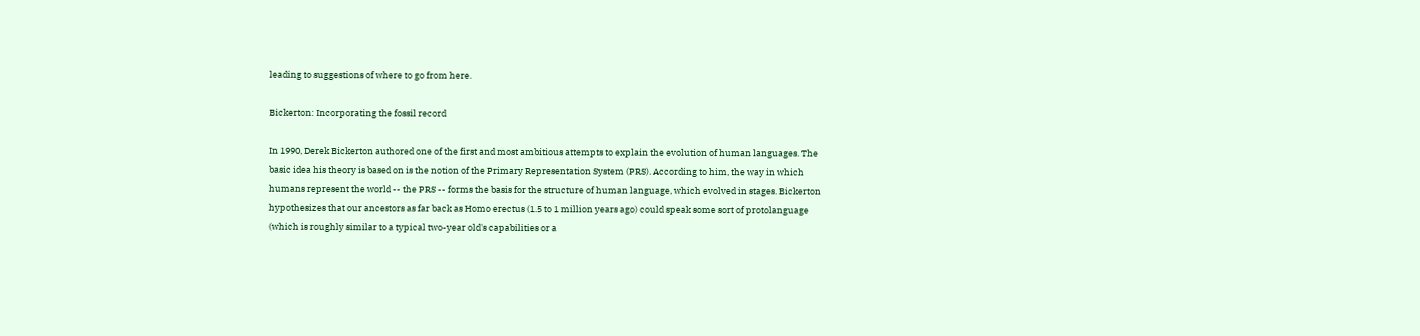leading to suggestions of where to go from here.

Bickerton: Incorporating the fossil record

In 1990, Derek Bickerton authored one of the first and most ambitious attempts to explain the evolution of human languages. The basic idea his theory is based on is the notion of the Primary Representation System (PRS). According to him, the way in which humans represent the world -- the PRS -- forms the basis for the structure of human language, which evolved in stages. Bickerton hypothesizes that our ancestors as far back as Homo erectus (1.5 to 1 million years ago) could speak some sort of protolanguage (which is roughly similar to a typical two-year old's capabilities or a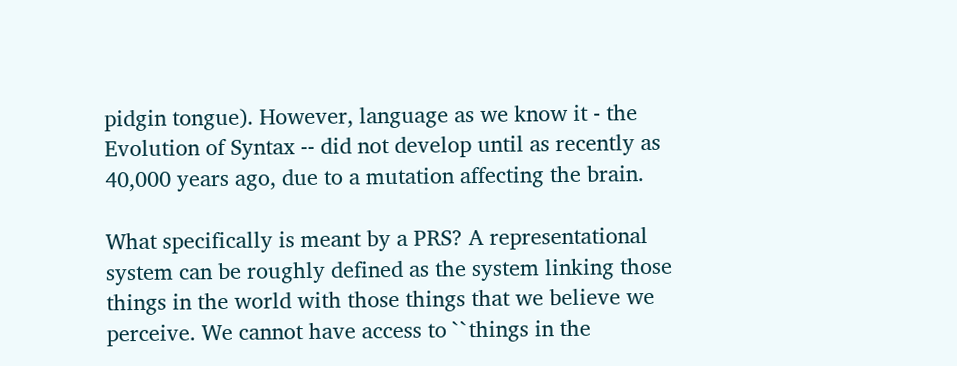pidgin tongue). However, language as we know it - the Evolution of Syntax -- did not develop until as recently as 40,000 years ago, due to a mutation affecting the brain.

What specifically is meant by a PRS? A representational system can be roughly defined as the system linking those things in the world with those things that we believe we perceive. We cannot have access to ``things in the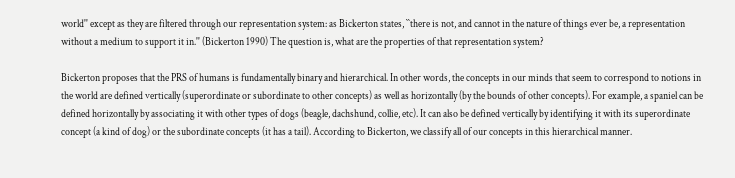world'' except as they are filtered through our representation system: as Bickerton states, ``there is not, and cannot in the nature of things ever be, a representation without a medium to support it in.'' (Bickerton 1990) The question is, what are the properties of that representation system?

Bickerton proposes that the PRS of humans is fundamentally binary and hierarchical. In other words, the concepts in our minds that seem to correspond to notions in the world are defined vertically (superordinate or subordinate to other concepts) as well as horizontally (by the bounds of other concepts). For example, a spaniel can be defined horizontally by associating it with other types of dogs (beagle, dachshund, collie, etc). It can also be defined vertically by identifying it with its superordinate concept (a kind of dog) or the subordinate concepts (it has a tail). According to Bickerton, we classify all of our concepts in this hierarchical manner.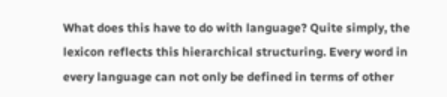What does this have to do with language? Quite simply, the lexicon reflects this hierarchical structuring. Every word in every language can not only be defined in terms of other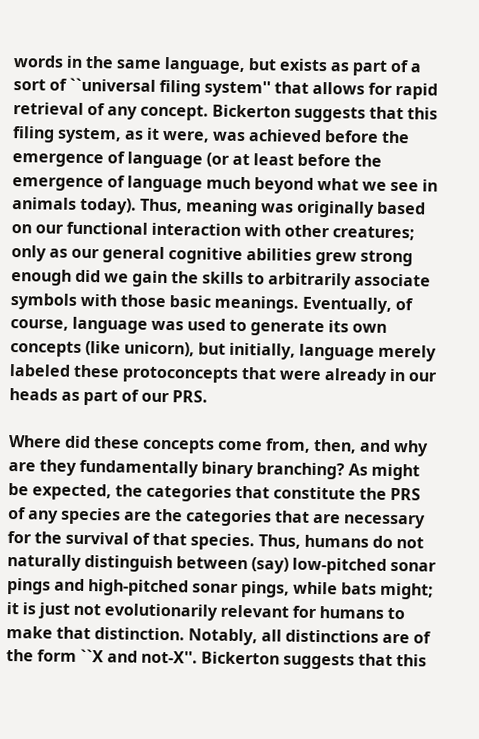words in the same language, but exists as part of a sort of ``universal filing system'' that allows for rapid retrieval of any concept. Bickerton suggests that this filing system, as it were, was achieved before the emergence of language (or at least before the emergence of language much beyond what we see in animals today). Thus, meaning was originally based on our functional interaction with other creatures; only as our general cognitive abilities grew strong enough did we gain the skills to arbitrarily associate symbols with those basic meanings. Eventually, of course, language was used to generate its own concepts (like unicorn), but initially, language merely labeled these protoconcepts that were already in our heads as part of our PRS.

Where did these concepts come from, then, and why are they fundamentally binary branching? As might be expected, the categories that constitute the PRS of any species are the categories that are necessary for the survival of that species. Thus, humans do not naturally distinguish between (say) low-pitched sonar pings and high-pitched sonar pings, while bats might; it is just not evolutionarily relevant for humans to make that distinction. Notably, all distinctions are of the form ``X and not-X''. Bickerton suggests that this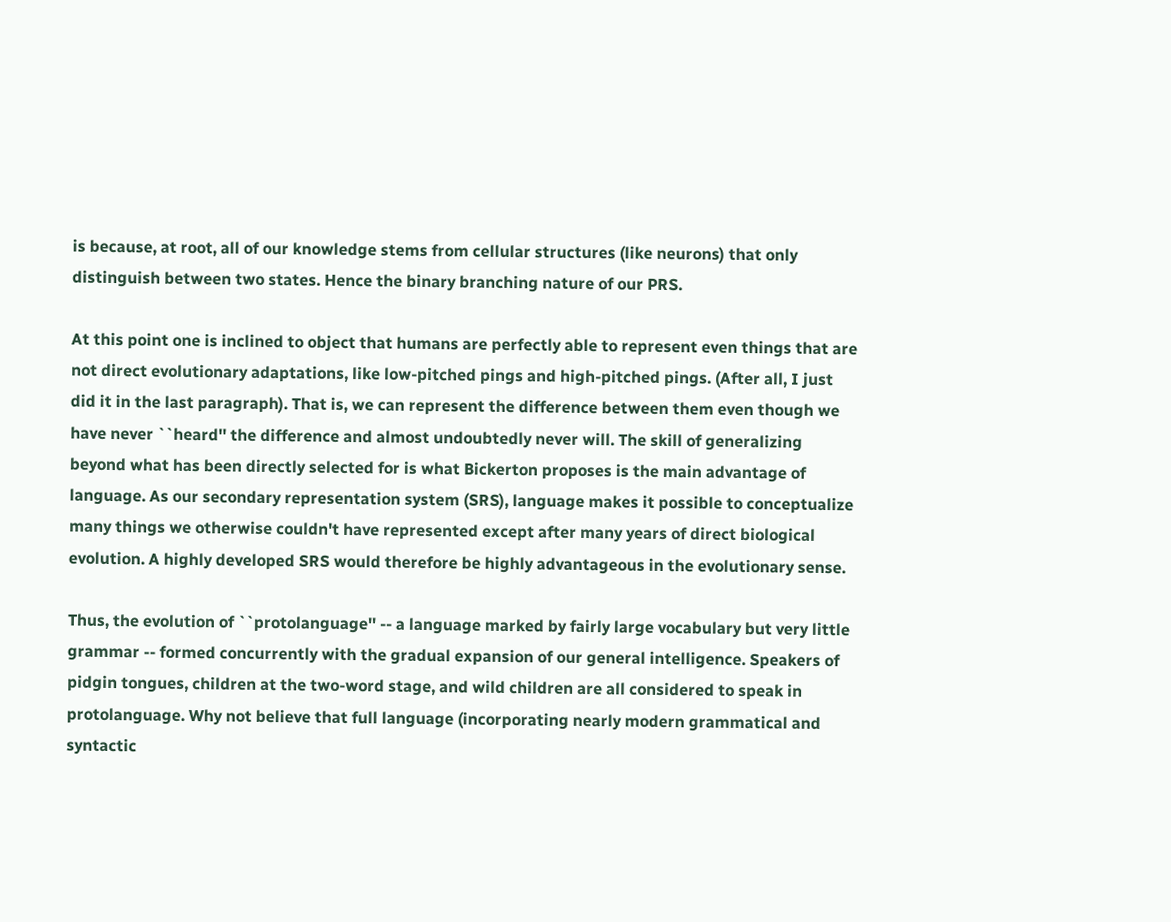is because, at root, all of our knowledge stems from cellular structures (like neurons) that only distinguish between two states. Hence the binary branching nature of our PRS.

At this point one is inclined to object that humans are perfectly able to represent even things that are not direct evolutionary adaptations, like low-pitched pings and high-pitched pings. (After all, I just did it in the last paragraph). That is, we can represent the difference between them even though we have never ``heard'' the difference and almost undoubtedly never will. The skill of generalizing beyond what has been directly selected for is what Bickerton proposes is the main advantage of language. As our secondary representation system (SRS), language makes it possible to conceptualize many things we otherwise couldn't have represented except after many years of direct biological evolution. A highly developed SRS would therefore be highly advantageous in the evolutionary sense.

Thus, the evolution of ``protolanguage'' -- a language marked by fairly large vocabulary but very little grammar -- formed concurrently with the gradual expansion of our general intelligence. Speakers of pidgin tongues, children at the two-word stage, and wild children are all considered to speak in protolanguage. Why not believe that full language (incorporating nearly modern grammatical and syntactic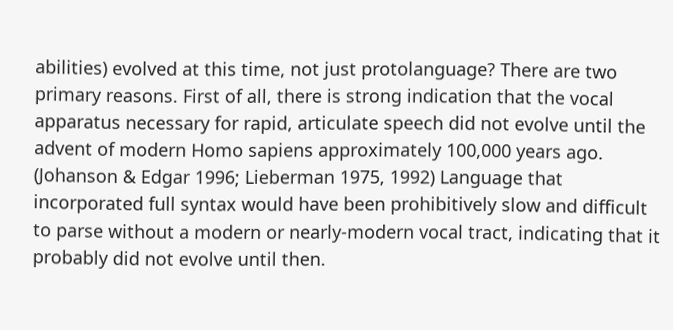abilities) evolved at this time, not just protolanguage? There are two primary reasons. First of all, there is strong indication that the vocal apparatus necessary for rapid, articulate speech did not evolve until the advent of modern Homo sapiens approximately 100,000 years ago. (Johanson & Edgar 1996; Lieberman 1975, 1992) Language that incorporated full syntax would have been prohibitively slow and difficult to parse without a modern or nearly-modern vocal tract, indicating that it probably did not evolve until then.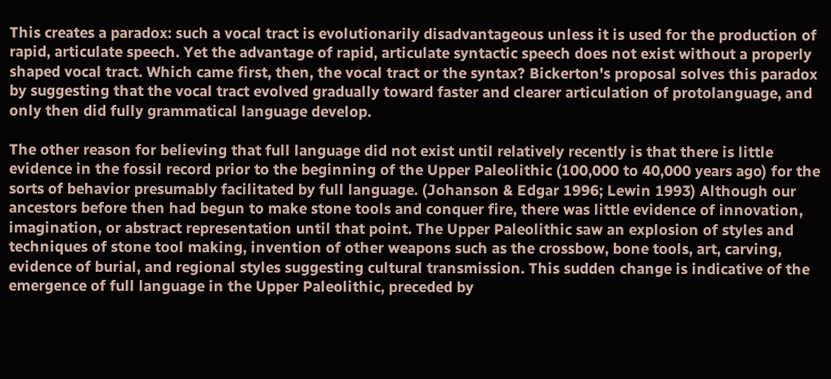This creates a paradox: such a vocal tract is evolutionarily disadvantageous unless it is used for the production of rapid, articulate speech. Yet the advantage of rapid, articulate syntactic speech does not exist without a properly shaped vocal tract. Which came first, then, the vocal tract or the syntax? Bickerton's proposal solves this paradox by suggesting that the vocal tract evolved gradually toward faster and clearer articulation of protolanguage, and only then did fully grammatical language develop.

The other reason for believing that full language did not exist until relatively recently is that there is little evidence in the fossil record prior to the beginning of the Upper Paleolithic (100,000 to 40,000 years ago) for the sorts of behavior presumably facilitated by full language. (Johanson & Edgar 1996; Lewin 1993) Although our ancestors before then had begun to make stone tools and conquer fire, there was little evidence of innovation, imagination, or abstract representation until that point. The Upper Paleolithic saw an explosion of styles and techniques of stone tool making, invention of other weapons such as the crossbow, bone tools, art, carving, evidence of burial, and regional styles suggesting cultural transmission. This sudden change is indicative of the emergence of full language in the Upper Paleolithic, preceded by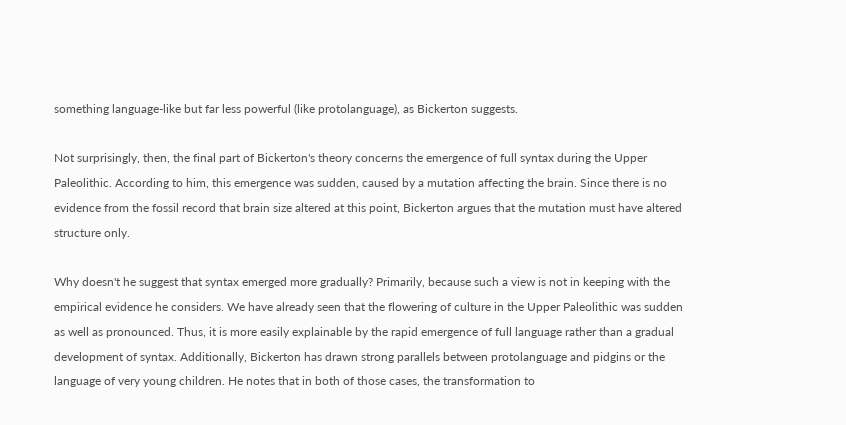something language-like but far less powerful (like protolanguage), as Bickerton suggests.

Not surprisingly, then, the final part of Bickerton's theory concerns the emergence of full syntax during the Upper Paleolithic. According to him, this emergence was sudden, caused by a mutation affecting the brain. Since there is no evidence from the fossil record that brain size altered at this point, Bickerton argues that the mutation must have altered structure only.

Why doesn't he suggest that syntax emerged more gradually? Primarily, because such a view is not in keeping with the empirical evidence he considers. We have already seen that the flowering of culture in the Upper Paleolithic was sudden as well as pronounced. Thus, it is more easily explainable by the rapid emergence of full language rather than a gradual development of syntax. Additionally, Bickerton has drawn strong parallels between protolanguage and pidgins or the language of very young children. He notes that in both of those cases, the transformation to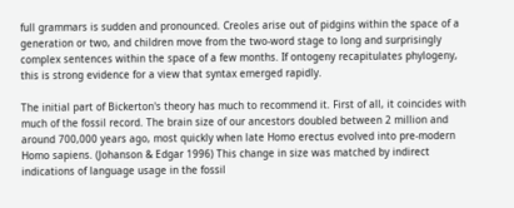full grammars is sudden and pronounced. Creoles arise out of pidgins within the space of a generation or two, and children move from the two-word stage to long and surprisingly complex sentences within the space of a few months. If ontogeny recapitulates phylogeny, this is strong evidence for a view that syntax emerged rapidly.

The initial part of Bickerton's theory has much to recommend it. First of all, it coincides with much of the fossil record. The brain size of our ancestors doubled between 2 million and around 700,000 years ago, most quickly when late Homo erectus evolved into pre-modern Homo sapiens. (Johanson & Edgar 1996) This change in size was matched by indirect indications of language usage in the fossil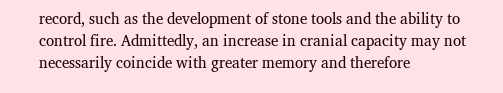record, such as the development of stone tools and the ability to control fire. Admittedly, an increase in cranial capacity may not necessarily coincide with greater memory and therefore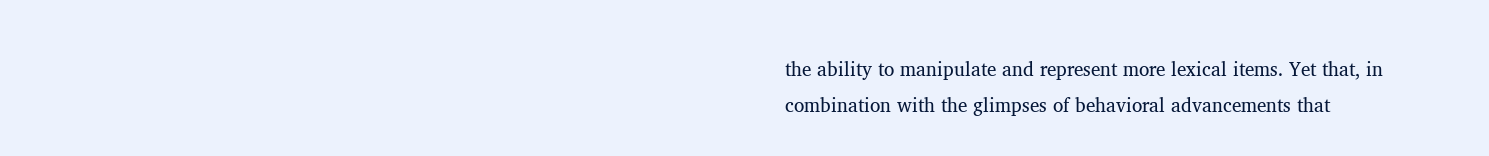the ability to manipulate and represent more lexical items. Yet that, in combination with the glimpses of behavioral advancements that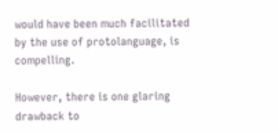would have been much facilitated by the use of protolanguage, is compelling.

However, there is one glaring drawback to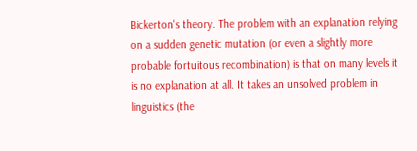Bickerton's theory. The problem with an explanation relying on a sudden genetic mutation (or even a slightly more probable fortuitous recombination) is that on many levels it is no explanation at all. It takes an unsolved problem in linguistics (the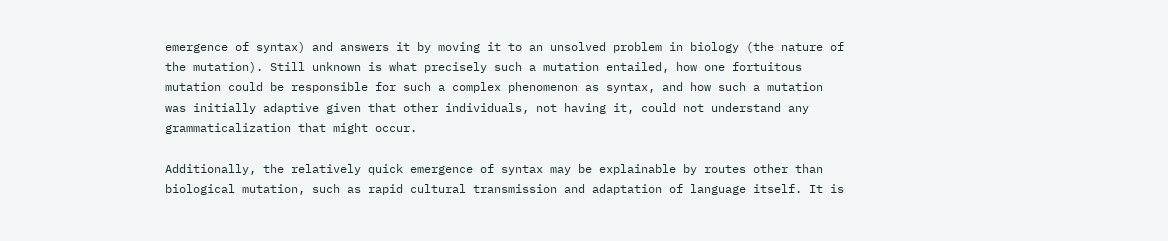emergence of syntax) and answers it by moving it to an unsolved problem in biology (the nature of the mutation). Still unknown is what precisely such a mutation entailed, how one fortuitous mutation could be responsible for such a complex phenomenon as syntax, and how such a mutation was initially adaptive given that other individuals, not having it, could not understand any grammaticalization that might occur.

Additionally, the relatively quick emergence of syntax may be explainable by routes other than biological mutation, such as rapid cultural transmission and adaptation of language itself. It is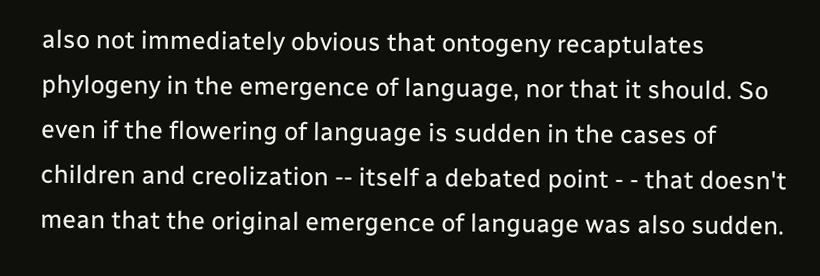also not immediately obvious that ontogeny recaptulates phylogeny in the emergence of language, nor that it should. So even if the flowering of language is sudden in the cases of children and creolization -- itself a debated point - - that doesn't mean that the original emergence of language was also sudden.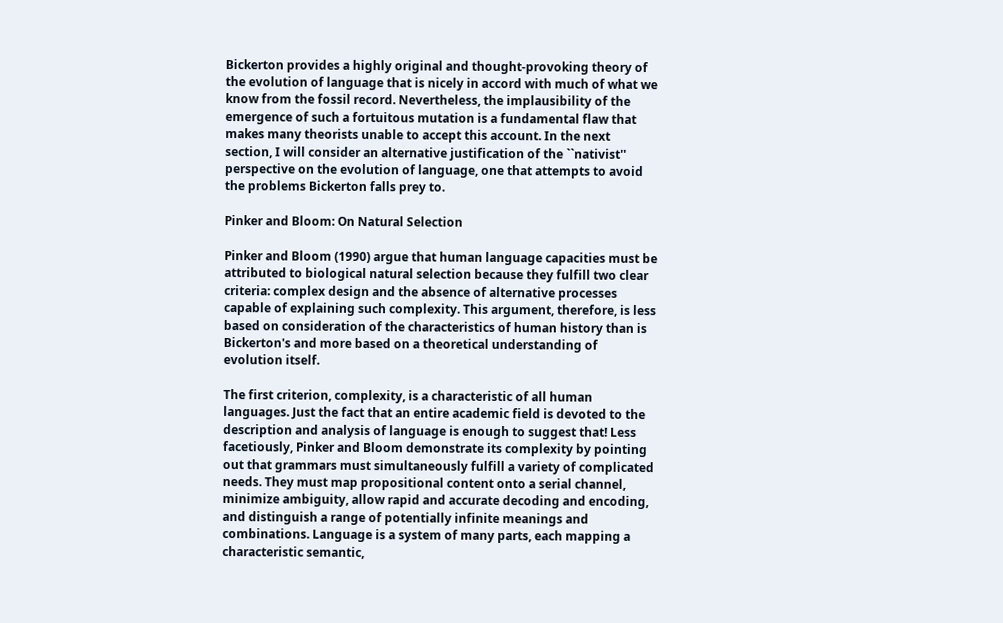Bickerton provides a highly original and thought-provoking theory of the evolution of language that is nicely in accord with much of what we know from the fossil record. Nevertheless, the implausibility of the emergence of such a fortuitous mutation is a fundamental flaw that makes many theorists unable to accept this account. In the next section, I will consider an alternative justification of the ``nativist'' perspective on the evolution of language, one that attempts to avoid the problems Bickerton falls prey to.

Pinker and Bloom: On Natural Selection

Pinker and Bloom (1990) argue that human language capacities must be attributed to biological natural selection because they fulfill two clear criteria: complex design and the absence of alternative processes capable of explaining such complexity. This argument, therefore, is less based on consideration of the characteristics of human history than is Bickerton's and more based on a theoretical understanding of evolution itself.

The first criterion, complexity, is a characteristic of all human languages. Just the fact that an entire academic field is devoted to the description and analysis of language is enough to suggest that! Less facetiously, Pinker and Bloom demonstrate its complexity by pointing out that grammars must simultaneously fulfill a variety of complicated needs. They must map propositional content onto a serial channel, minimize ambiguity, allow rapid and accurate decoding and encoding, and distinguish a range of potentially infinite meanings and combinations. Language is a system of many parts, each mapping a characteristic semantic,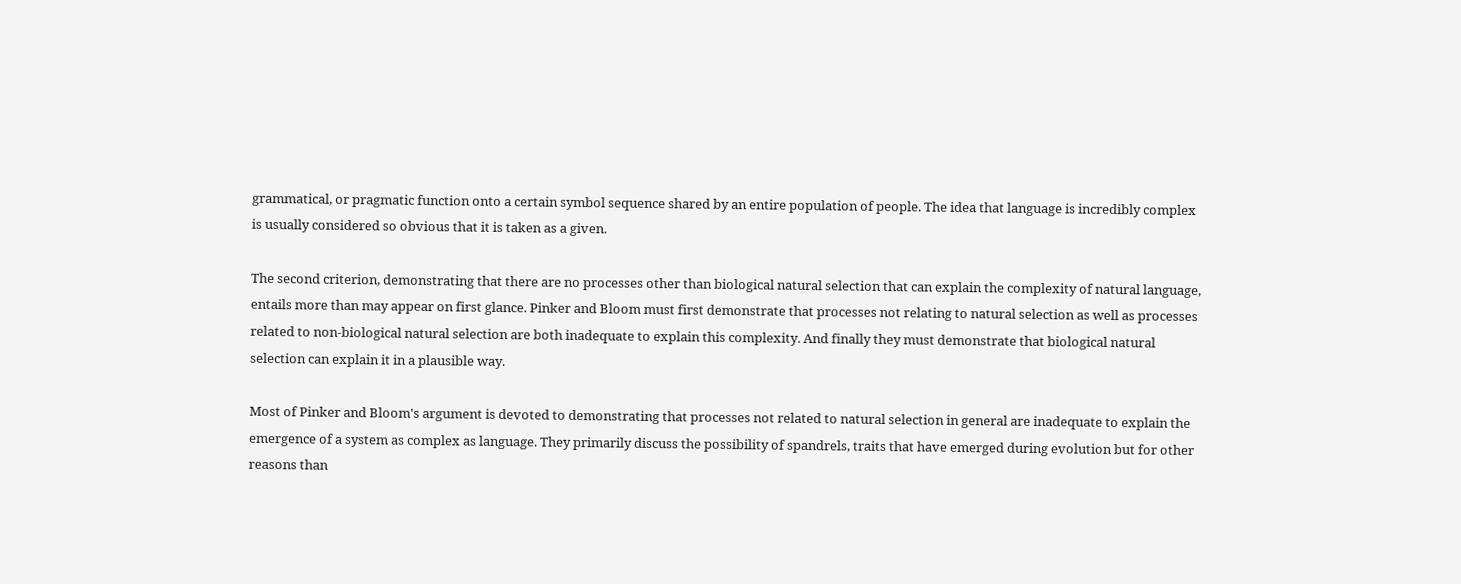grammatical, or pragmatic function onto a certain symbol sequence shared by an entire population of people. The idea that language is incredibly complex is usually considered so obvious that it is taken as a given.

The second criterion, demonstrating that there are no processes other than biological natural selection that can explain the complexity of natural language, entails more than may appear on first glance. Pinker and Bloom must first demonstrate that processes not relating to natural selection as well as processes related to non-biological natural selection are both inadequate to explain this complexity. And finally they must demonstrate that biological natural selection can explain it in a plausible way.

Most of Pinker and Bloom's argument is devoted to demonstrating that processes not related to natural selection in general are inadequate to explain the emergence of a system as complex as language. They primarily discuss the possibility of spandrels, traits that have emerged during evolution but for other reasons than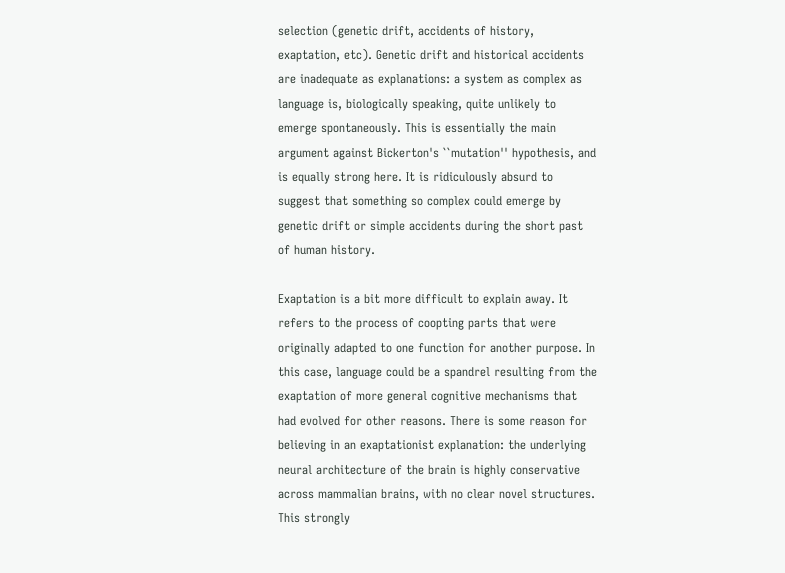selection (genetic drift, accidents of history, exaptation, etc). Genetic drift and historical accidents are inadequate as explanations: a system as complex as language is, biologically speaking, quite unlikely to emerge spontaneously. This is essentially the main argument against Bickerton's ``mutation'' hypothesis, and is equally strong here. It is ridiculously absurd to suggest that something so complex could emerge by genetic drift or simple accidents during the short past of human history.

Exaptation is a bit more difficult to explain away. It refers to the process of coopting parts that were originally adapted to one function for another purpose. In this case, language could be a spandrel resulting from the exaptation of more general cognitive mechanisms that had evolved for other reasons. There is some reason for believing in an exaptationist explanation: the underlying neural architecture of the brain is highly conservative across mammalian brains, with no clear novel structures. This strongly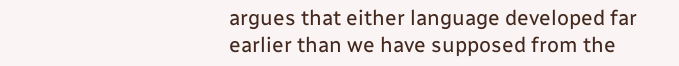argues that either language developed far earlier than we have supposed from the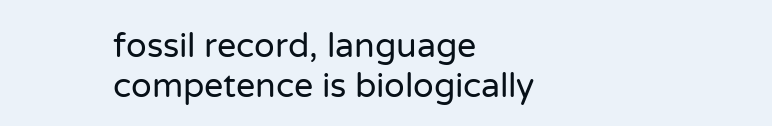fossil record, language competence is biologically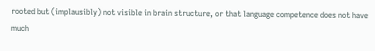rooted but (implausibly) not visible in brain structure, or that language competence does not have much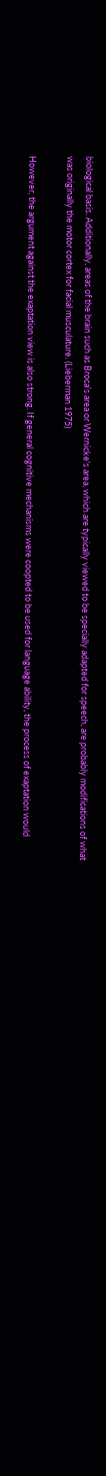biological basis. Additionally, areas of the brain such as Broca's area or Wernicke's area, which are typically viewed to be specially adapted for speech, are probably modifications of what was originally the motor cortex for facial musculature. (Lieberman 1975)

However, the argument against the exaptation view is also strong. If general cognitive mechanisms were coopted to be used for language ability, the process of exaptation would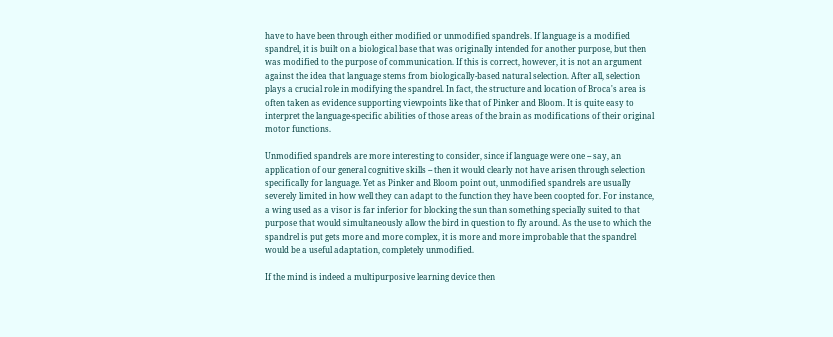have to have been through either modified or unmodified spandrels. If language is a modified spandrel, it is built on a biological base that was originally intended for another purpose, but then was modified to the purpose of communication. If this is correct, however, it is not an argument against the idea that language stems from biologically-based natural selection. After all, selection plays a crucial role in modifying the spandrel. In fact, the structure and location of Broca's area is often taken as evidence supporting viewpoints like that of Pinker and Bloom. It is quite easy to interpret the language-specific abilities of those areas of the brain as modifications of their original motor functions.

Unmodified spandrels are more interesting to consider, since if language were one -- say, an application of our general cognitive skills -- then it would clearly not have arisen through selection specifically for language. Yet as Pinker and Bloom point out, unmodified spandrels are usually severely limited in how well they can adapt to the function they have been coopted for. For instance, a wing used as a visor is far inferior for blocking the sun than something specially suited to that purpose that would simultaneously allow the bird in question to fly around. As the use to which the spandrel is put gets more and more complex, it is more and more improbable that the spandrel would be a useful adaptation, completely unmodified.

If the mind is indeed a multipurposive learning device then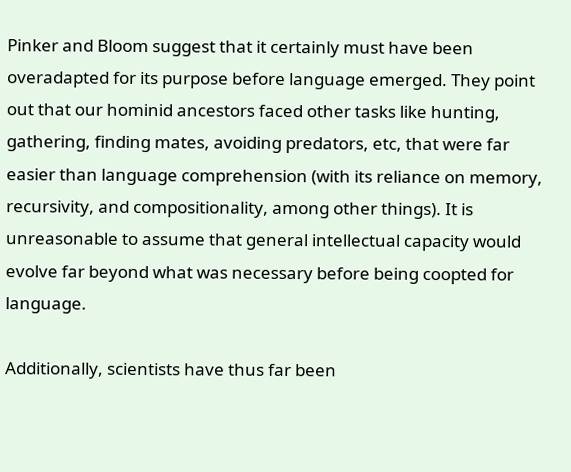Pinker and Bloom suggest that it certainly must have been overadapted for its purpose before language emerged. They point out that our hominid ancestors faced other tasks like hunting, gathering, finding mates, avoiding predators, etc, that were far easier than language comprehension (with its reliance on memory, recursivity, and compositionality, among other things). It is unreasonable to assume that general intellectual capacity would evolve far beyond what was necessary before being coopted for language.

Additionally, scientists have thus far been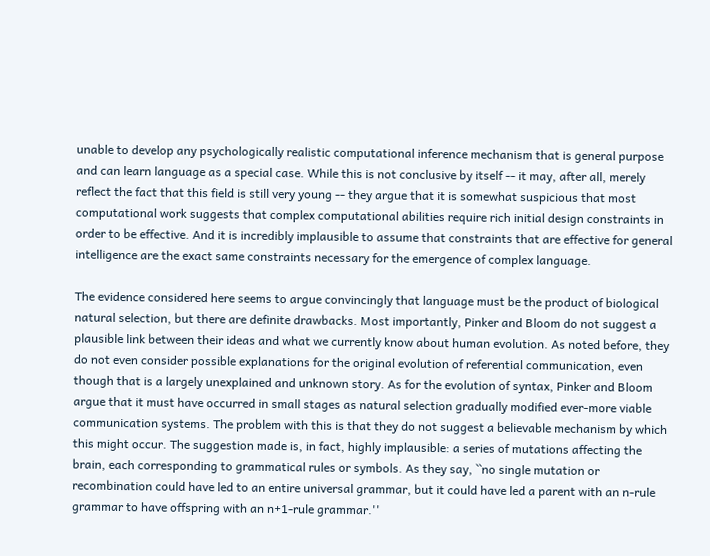unable to develop any psychologically realistic computational inference mechanism that is general purpose and can learn language as a special case. While this is not conclusive by itself -- it may, after all, merely reflect the fact that this field is still very young -- they argue that it is somewhat suspicious that most computational work suggests that complex computational abilities require rich initial design constraints in order to be effective. And it is incredibly implausible to assume that constraints that are effective for general intelligence are the exact same constraints necessary for the emergence of complex language.

The evidence considered here seems to argue convincingly that language must be the product of biological natural selection, but there are definite drawbacks. Most importantly, Pinker and Bloom do not suggest a plausible link between their ideas and what we currently know about human evolution. As noted before, they do not even consider possible explanations for the original evolution of referential communication, even though that is a largely unexplained and unknown story. As for the evolution of syntax, Pinker and Bloom argue that it must have occurred in small stages as natural selection gradually modified ever-more viable communication systems. The problem with this is that they do not suggest a believable mechanism by which this might occur. The suggestion made is, in fact, highly implausible: a series of mutations affecting the brain, each corresponding to grammatical rules or symbols. As they say, ``no single mutation or recombination could have led to an entire universal grammar, but it could have led a parent with an n-rule grammar to have offspring with an n+1-rule grammar.''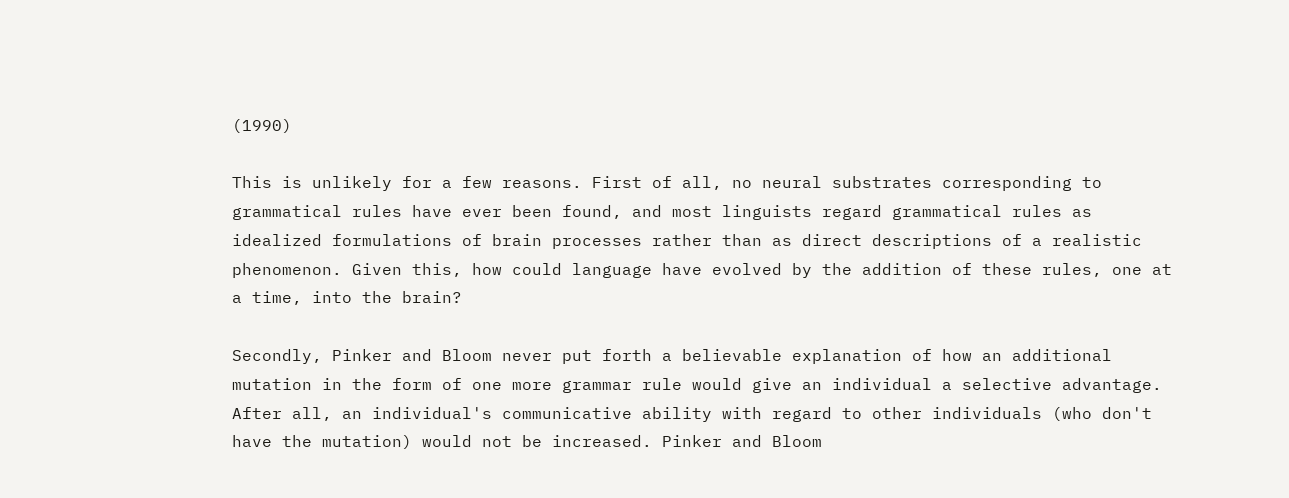(1990)

This is unlikely for a few reasons. First of all, no neural substrates corresponding to grammatical rules have ever been found, and most linguists regard grammatical rules as idealized formulations of brain processes rather than as direct descriptions of a realistic phenomenon. Given this, how could language have evolved by the addition of these rules, one at a time, into the brain?

Secondly, Pinker and Bloom never put forth a believable explanation of how an additional mutation in the form of one more grammar rule would give an individual a selective advantage. After all, an individual's communicative ability with regard to other individuals (who don't have the mutation) would not be increased. Pinker and Bloom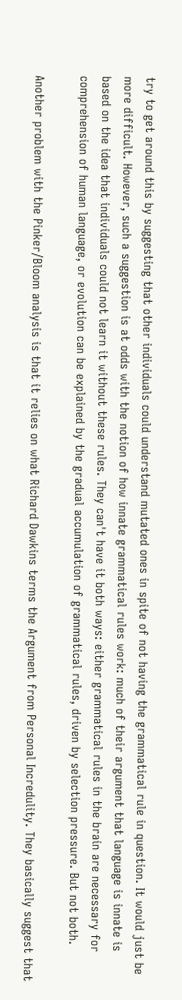try to get around this by suggesting that other individuals could understand mutated ones in spite of not having the grammatical rule in question. It would just be more difficult. However, such a suggestion is at odds with the notion of how innate grammatical rules work: much of their argument that language is innate is based on the idea that individuals could not learn it without these rules. They can't have it both ways: either grammatical rules in the brain are necessary for comprehension of human language, or evolution can be explained by the gradual accumulation of grammatical rules, driven by selection pressure. But not both.

Another problem with the Pinker/Bloom analysis is that it relies on what Richard Dawkins terms the Argument from Personal Incredulity. They basically suggest that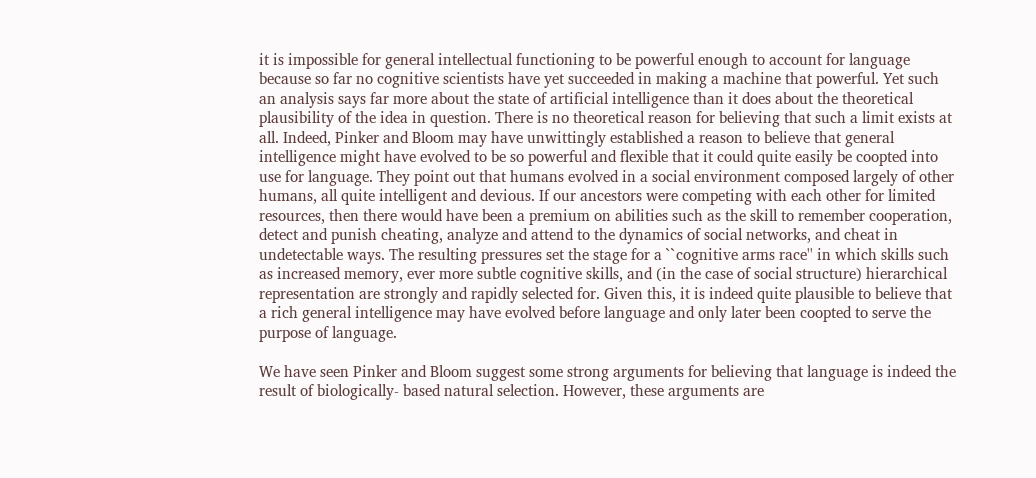it is impossible for general intellectual functioning to be powerful enough to account for language because so far no cognitive scientists have yet succeeded in making a machine that powerful. Yet such an analysis says far more about the state of artificial intelligence than it does about the theoretical plausibility of the idea in question. There is no theoretical reason for believing that such a limit exists at all. Indeed, Pinker and Bloom may have unwittingly established a reason to believe that general intelligence might have evolved to be so powerful and flexible that it could quite easily be coopted into use for language. They point out that humans evolved in a social environment composed largely of other humans, all quite intelligent and devious. If our ancestors were competing with each other for limited resources, then there would have been a premium on abilities such as the skill to remember cooperation, detect and punish cheating, analyze and attend to the dynamics of social networks, and cheat in undetectable ways. The resulting pressures set the stage for a ``cognitive arms race'' in which skills such as increased memory, ever more subtle cognitive skills, and (in the case of social structure) hierarchical representation are strongly and rapidly selected for. Given this, it is indeed quite plausible to believe that a rich general intelligence may have evolved before language and only later been coopted to serve the purpose of language.

We have seen Pinker and Bloom suggest some strong arguments for believing that language is indeed the result of biologically- based natural selection. However, these arguments are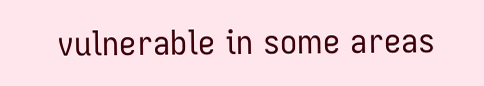vulnerable in some areas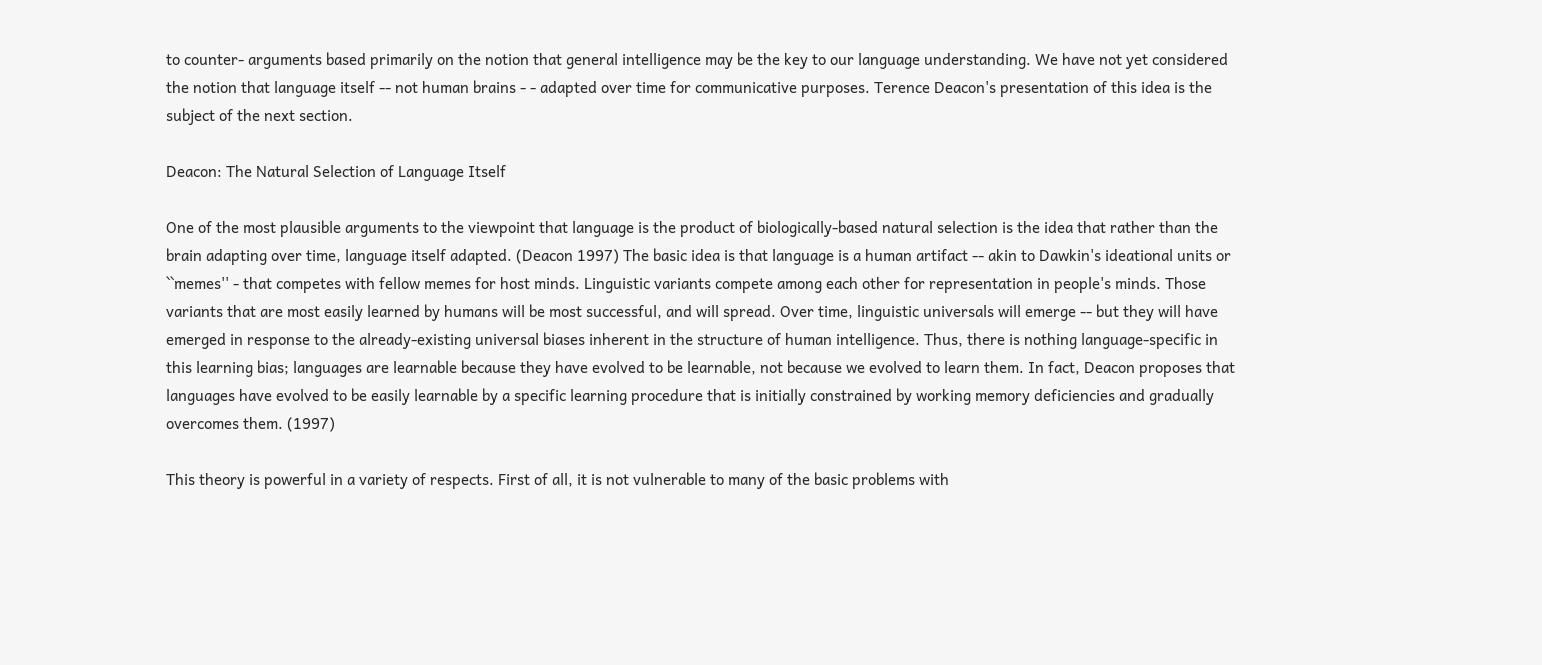to counter- arguments based primarily on the notion that general intelligence may be the key to our language understanding. We have not yet considered the notion that language itself -- not human brains - - adapted over time for communicative purposes. Terence Deacon's presentation of this idea is the subject of the next section.

Deacon: The Natural Selection of Language Itself

One of the most plausible arguments to the viewpoint that language is the product of biologically-based natural selection is the idea that rather than the brain adapting over time, language itself adapted. (Deacon 1997) The basic idea is that language is a human artifact -- akin to Dawkin's ideational units or ``memes'' - that competes with fellow memes for host minds. Linguistic variants compete among each other for representation in people's minds. Those variants that are most easily learned by humans will be most successful, and will spread. Over time, linguistic universals will emerge -- but they will have emerged in response to the already-existing universal biases inherent in the structure of human intelligence. Thus, there is nothing language-specific in this learning bias; languages are learnable because they have evolved to be learnable, not because we evolved to learn them. In fact, Deacon proposes that languages have evolved to be easily learnable by a specific learning procedure that is initially constrained by working memory deficiencies and gradually overcomes them. (1997)

This theory is powerful in a variety of respects. First of all, it is not vulnerable to many of the basic problems with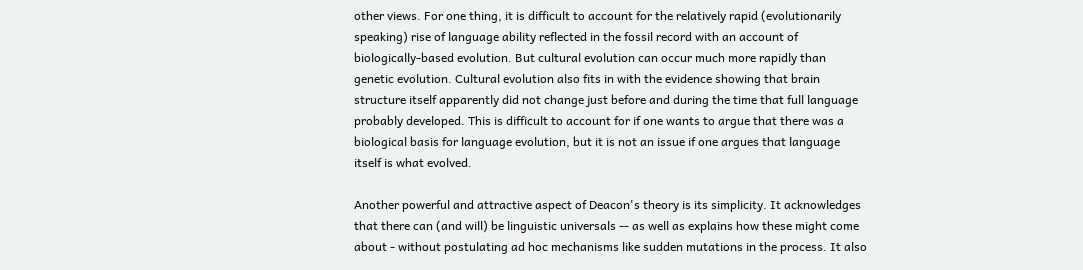other views. For one thing, it is difficult to account for the relatively rapid (evolutionarily speaking) rise of language ability reflected in the fossil record with an account of biologically-based evolution. But cultural evolution can occur much more rapidly than genetic evolution. Cultural evolution also fits in with the evidence showing that brain structure itself apparently did not change just before and during the time that full language probably developed. This is difficult to account for if one wants to argue that there was a biological basis for language evolution, but it is not an issue if one argues that language itself is what evolved.

Another powerful and attractive aspect of Deacon's theory is its simplicity. It acknowledges that there can (and will) be linguistic universals -- as well as explains how these might come about - without postulating ad hoc mechanisms like sudden mutations in the process. It also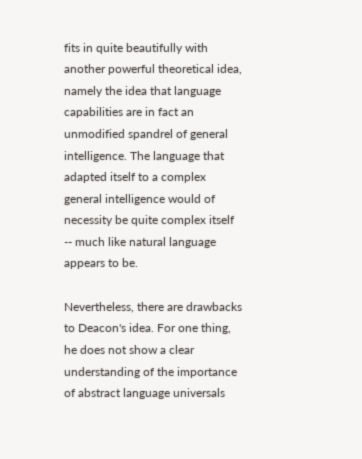fits in quite beautifully with another powerful theoretical idea, namely the idea that language capabilities are in fact an unmodified spandrel of general intelligence. The language that adapted itself to a complex general intelligence would of necessity be quite complex itself -- much like natural language appears to be.

Nevertheless, there are drawbacks to Deacon's idea. For one thing, he does not show a clear understanding of the importance of abstract language universals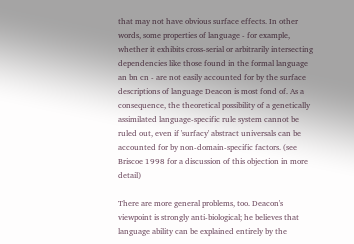that may not have obvious surface effects. In other words, some properties of language - for example, whether it exhibits cross-serial or arbitrarily intersecting dependencies like those found in the formal language an bn cn - are not easily accounted for by the surface descriptions of language Deacon is most fond of. As a consequence, the theoretical possibility of a genetically assimilated language-specific rule system cannot be ruled out, even if 'surfacy' abstract universals can be accounted for by non-domain-specific factors. (see Briscoe 1998 for a discussion of this objection in more detail)

There are more general problems, too. Deacon's viewpoint is strongly anti-biological; he believes that language ability can be explained entirely by the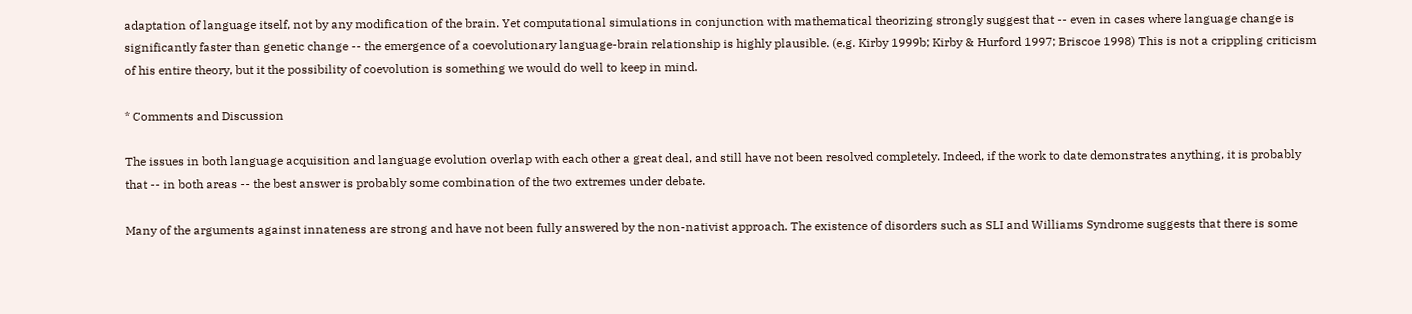adaptation of language itself, not by any modification of the brain. Yet computational simulations in conjunction with mathematical theorizing strongly suggest that -- even in cases where language change is significantly faster than genetic change -- the emergence of a coevolutionary language-brain relationship is highly plausible. (e.g. Kirby 1999b; Kirby & Hurford 1997; Briscoe 1998) This is not a crippling criticism of his entire theory, but it the possibility of coevolution is something we would do well to keep in mind.

* Comments and Discussion

The issues in both language acquisition and language evolution overlap with each other a great deal, and still have not been resolved completely. Indeed, if the work to date demonstrates anything, it is probably that -- in both areas -- the best answer is probably some combination of the two extremes under debate.

Many of the arguments against innateness are strong and have not been fully answered by the non-nativist approach. The existence of disorders such as SLI and Williams Syndrome suggests that there is some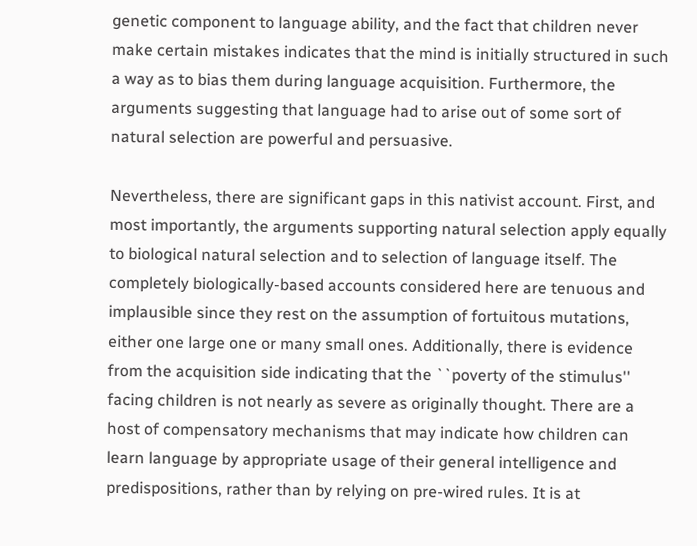genetic component to language ability, and the fact that children never make certain mistakes indicates that the mind is initially structured in such a way as to bias them during language acquisition. Furthermore, the arguments suggesting that language had to arise out of some sort of natural selection are powerful and persuasive.

Nevertheless, there are significant gaps in this nativist account. First, and most importantly, the arguments supporting natural selection apply equally to biological natural selection and to selection of language itself. The completely biologically-based accounts considered here are tenuous and implausible since they rest on the assumption of fortuitous mutations, either one large one or many small ones. Additionally, there is evidence from the acquisition side indicating that the ``poverty of the stimulus'' facing children is not nearly as severe as originally thought. There are a host of compensatory mechanisms that may indicate how children can learn language by appropriate usage of their general intelligence and predispositions, rather than by relying on pre-wired rules. It is at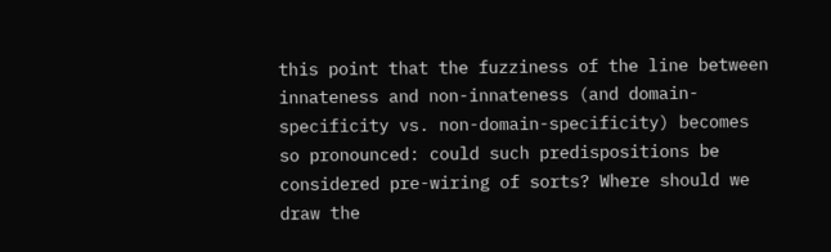this point that the fuzziness of the line between innateness and non-innateness (and domain-specificity vs. non-domain-specificity) becomes so pronounced: could such predispositions be considered pre-wiring of sorts? Where should we draw the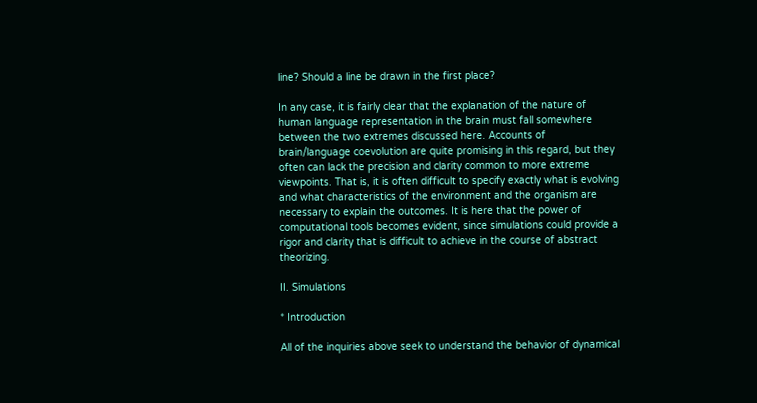line? Should a line be drawn in the first place?

In any case, it is fairly clear that the explanation of the nature of human language representation in the brain must fall somewhere between the two extremes discussed here. Accounts of brain/language coevolution are quite promising in this regard, but they often can lack the precision and clarity common to more extreme viewpoints. That is, it is often difficult to specify exactly what is evolving and what characteristics of the environment and the organism are necessary to explain the outcomes. It is here that the power of computational tools becomes evident, since simulations could provide a rigor and clarity that is difficult to achieve in the course of abstract theorizing.

II. Simulations

* Introduction

All of the inquiries above seek to understand the behavior of dynamical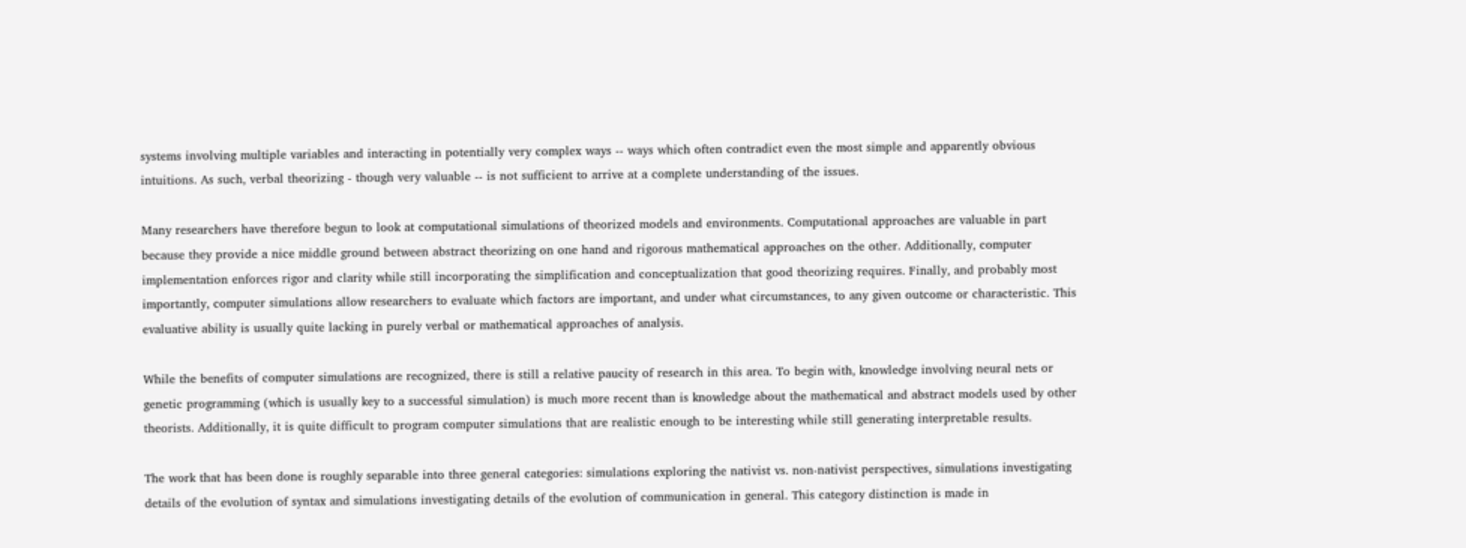systems involving multiple variables and interacting in potentially very complex ways -- ways which often contradict even the most simple and apparently obvious intuitions. As such, verbal theorizing - though very valuable -- is not sufficient to arrive at a complete understanding of the issues.

Many researchers have therefore begun to look at computational simulations of theorized models and environments. Computational approaches are valuable in part because they provide a nice middle ground between abstract theorizing on one hand and rigorous mathematical approaches on the other. Additionally, computer implementation enforces rigor and clarity while still incorporating the simplification and conceptualization that good theorizing requires. Finally, and probably most importantly, computer simulations allow researchers to evaluate which factors are important, and under what circumstances, to any given outcome or characteristic. This evaluative ability is usually quite lacking in purely verbal or mathematical approaches of analysis.

While the benefits of computer simulations are recognized, there is still a relative paucity of research in this area. To begin with, knowledge involving neural nets or genetic programming (which is usually key to a successful simulation) is much more recent than is knowledge about the mathematical and abstract models used by other theorists. Additionally, it is quite difficult to program computer simulations that are realistic enough to be interesting while still generating interpretable results.

The work that has been done is roughly separable into three general categories: simulations exploring the nativist vs. non-nativist perspectives, simulations investigating details of the evolution of syntax and simulations investigating details of the evolution of communication in general. This category distinction is made in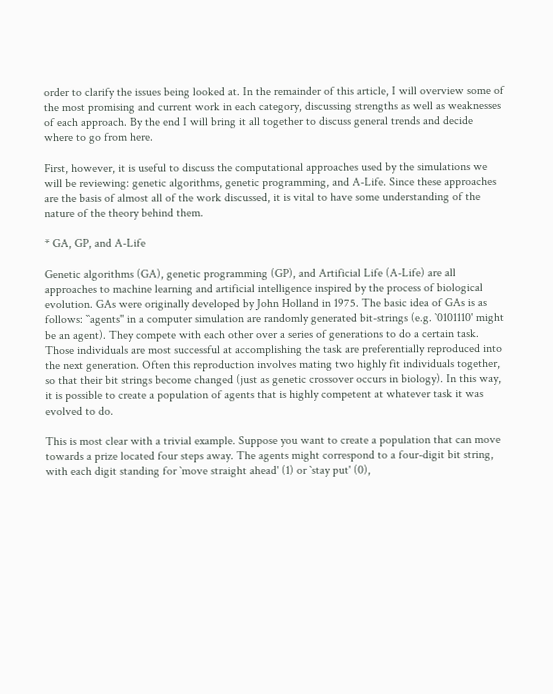order to clarify the issues being looked at. In the remainder of this article, I will overview some of the most promising and current work in each category, discussing strengths as well as weaknesses of each approach. By the end I will bring it all together to discuss general trends and decide where to go from here.

First, however, it is useful to discuss the computational approaches used by the simulations we will be reviewing: genetic algorithms, genetic programming, and A-Life. Since these approaches are the basis of almost all of the work discussed, it is vital to have some understanding of the nature of the theory behind them.

* GA, GP, and A-Life

Genetic algorithms (GA), genetic programming (GP), and Artificial Life (A-Life) are all approaches to machine learning and artificial intelligence inspired by the process of biological evolution. GAs were originally developed by John Holland in 1975. The basic idea of GAs is as follows: ``agents'' in a computer simulation are randomly generated bit-strings (e.g. `0101110' might be an agent). They compete with each other over a series of generations to do a certain task. Those individuals are most successful at accomplishing the task are preferentially reproduced into the next generation. Often this reproduction involves mating two highly fit individuals together, so that their bit strings become changed (just as genetic crossover occurs in biology). In this way, it is possible to create a population of agents that is highly competent at whatever task it was evolved to do.

This is most clear with a trivial example. Suppose you want to create a population that can move towards a prize located four steps away. The agents might correspond to a four-digit bit string, with each digit standing for `move straight ahead' (1) or `stay put' (0),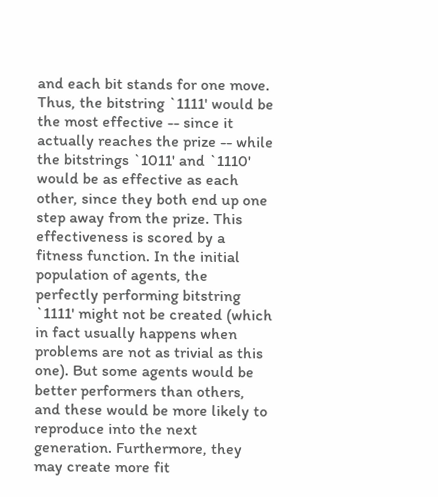and each bit stands for one move. Thus, the bitstring `1111' would be the most effective -- since it actually reaches the prize -- while the bitstrings `1011' and `1110' would be as effective as each other, since they both end up one step away from the prize. This effectiveness is scored by a fitness function. In the initial population of agents, the perfectly performing bitstring `1111' might not be created (which in fact usually happens when problems are not as trivial as this one). But some agents would be better performers than others, and these would be more likely to reproduce into the next generation. Furthermore, they may create more fit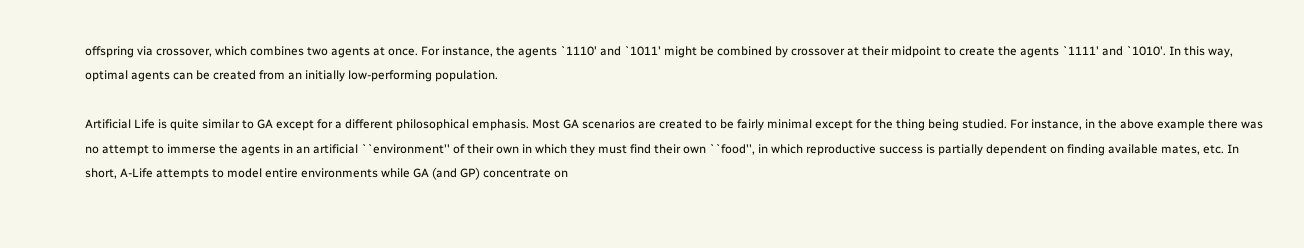offspring via crossover, which combines two agents at once. For instance, the agents `1110' and `1011' might be combined by crossover at their midpoint to create the agents `1111' and `1010'. In this way, optimal agents can be created from an initially low-performing population.

Artificial Life is quite similar to GA except for a different philosophical emphasis. Most GA scenarios are created to be fairly minimal except for the thing being studied. For instance, in the above example there was no attempt to immerse the agents in an artificial ``environment'' of their own in which they must find their own ``food'', in which reproductive success is partially dependent on finding available mates, etc. In short, A-Life attempts to model entire environments while GA (and GP) concentrate on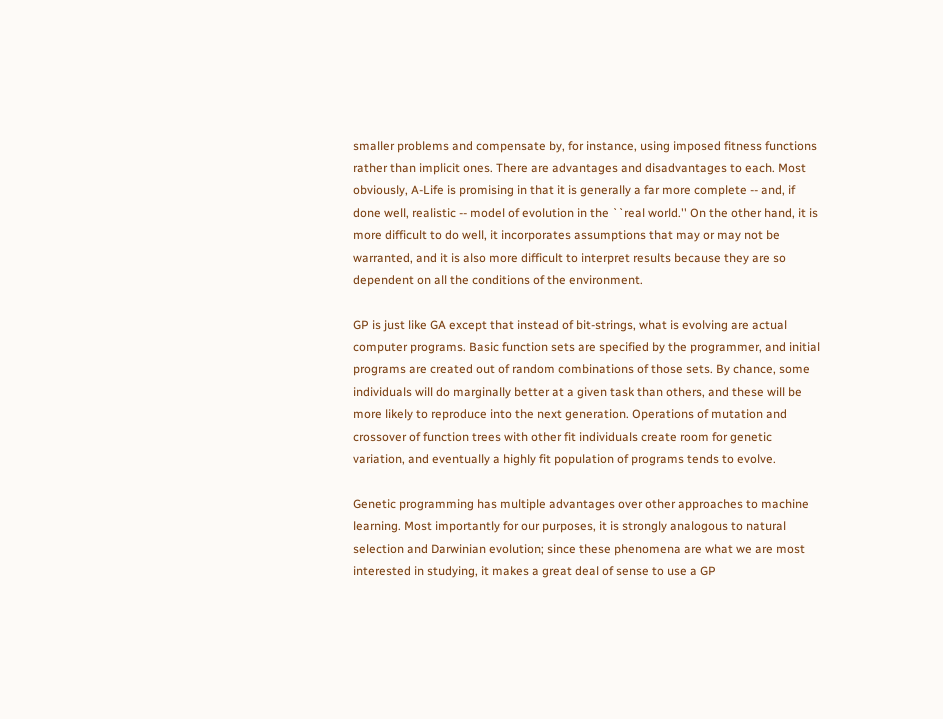smaller problems and compensate by, for instance, using imposed fitness functions rather than implicit ones. There are advantages and disadvantages to each. Most obviously, A-Life is promising in that it is generally a far more complete -- and, if done well, realistic -- model of evolution in the ``real world.'' On the other hand, it is more difficult to do well, it incorporates assumptions that may or may not be warranted, and it is also more difficult to interpret results because they are so dependent on all the conditions of the environment.

GP is just like GA except that instead of bit-strings, what is evolving are actual computer programs. Basic function sets are specified by the programmer, and initial programs are created out of random combinations of those sets. By chance, some individuals will do marginally better at a given task than others, and these will be more likely to reproduce into the next generation. Operations of mutation and crossover of function trees with other fit individuals create room for genetic variation, and eventually a highly fit population of programs tends to evolve.

Genetic programming has multiple advantages over other approaches to machine learning. Most importantly for our purposes, it is strongly analogous to natural selection and Darwinian evolution; since these phenomena are what we are most interested in studying, it makes a great deal of sense to use a GP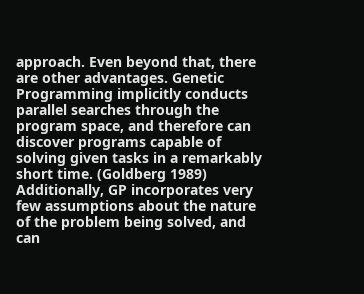approach. Even beyond that, there are other advantages. Genetic Programming implicitly conducts parallel searches through the program space, and therefore can discover programs capable of solving given tasks in a remarkably short time. (Goldberg 1989) Additionally, GP incorporates very few assumptions about the nature of the problem being solved, and can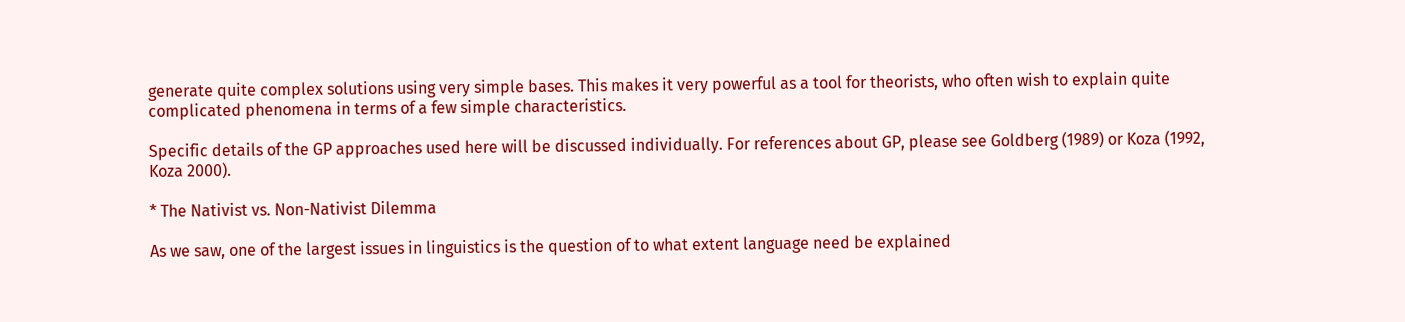generate quite complex solutions using very simple bases. This makes it very powerful as a tool for theorists, who often wish to explain quite complicated phenomena in terms of a few simple characteristics.

Specific details of the GP approaches used here will be discussed individually. For references about GP, please see Goldberg (1989) or Koza (1992, Koza 2000).

* The Nativist vs. Non-Nativist Dilemma

As we saw, one of the largest issues in linguistics is the question of to what extent language need be explained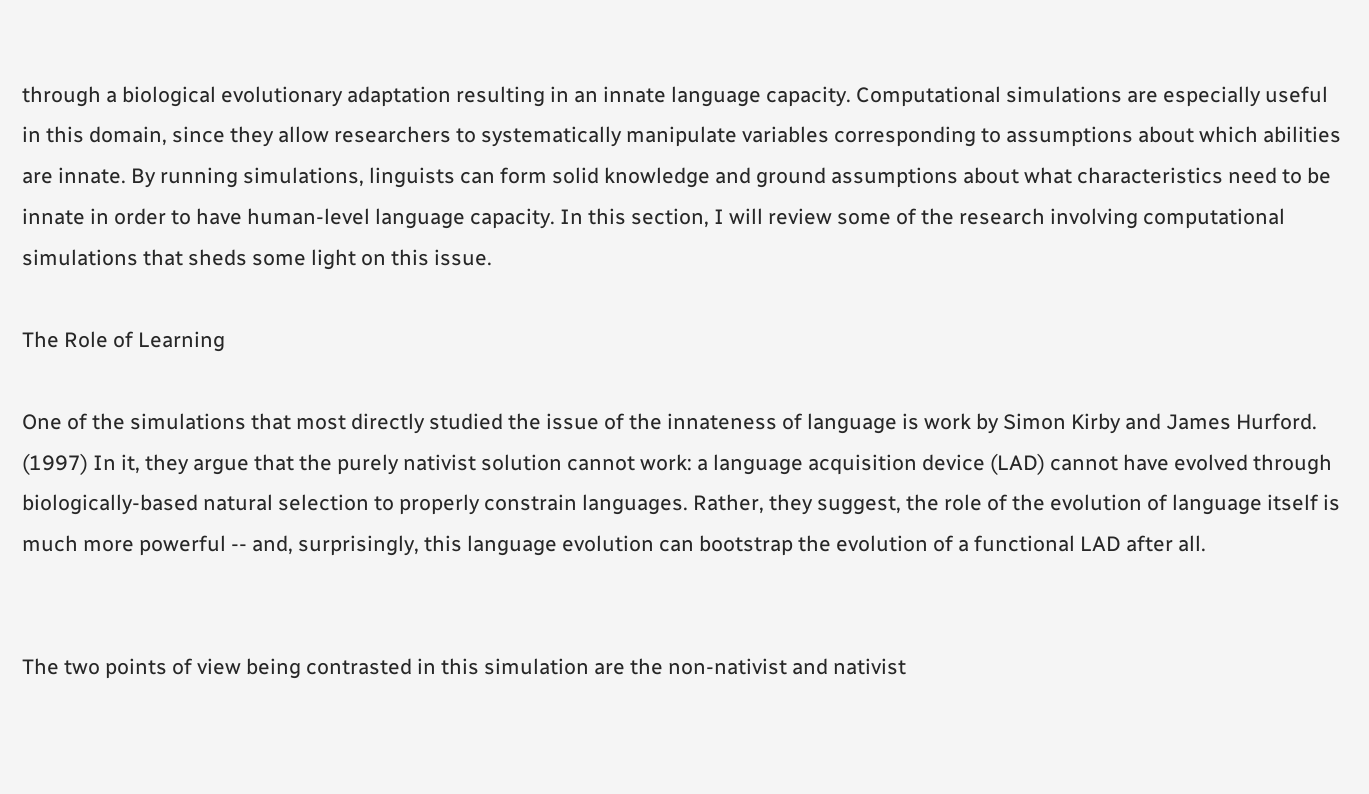through a biological evolutionary adaptation resulting in an innate language capacity. Computational simulations are especially useful in this domain, since they allow researchers to systematically manipulate variables corresponding to assumptions about which abilities are innate. By running simulations, linguists can form solid knowledge and ground assumptions about what characteristics need to be innate in order to have human-level language capacity. In this section, I will review some of the research involving computational simulations that sheds some light on this issue.

The Role of Learning

One of the simulations that most directly studied the issue of the innateness of language is work by Simon Kirby and James Hurford. (1997) In it, they argue that the purely nativist solution cannot work: a language acquisition device (LAD) cannot have evolved through biologically-based natural selection to properly constrain languages. Rather, they suggest, the role of the evolution of language itself is much more powerful -- and, surprisingly, this language evolution can bootstrap the evolution of a functional LAD after all.


The two points of view being contrasted in this simulation are the non-nativist and nativist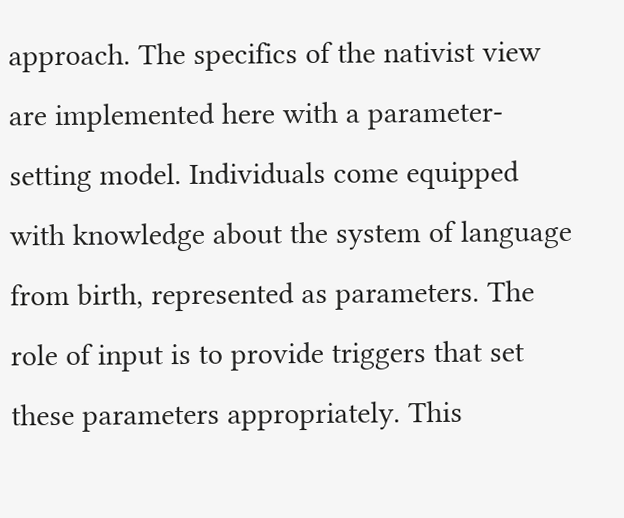approach. The specifics of the nativist view are implemented here with a parameter-setting model. Individuals come equipped with knowledge about the system of language from birth, represented as parameters. The role of input is to provide triggers that set these parameters appropriately. This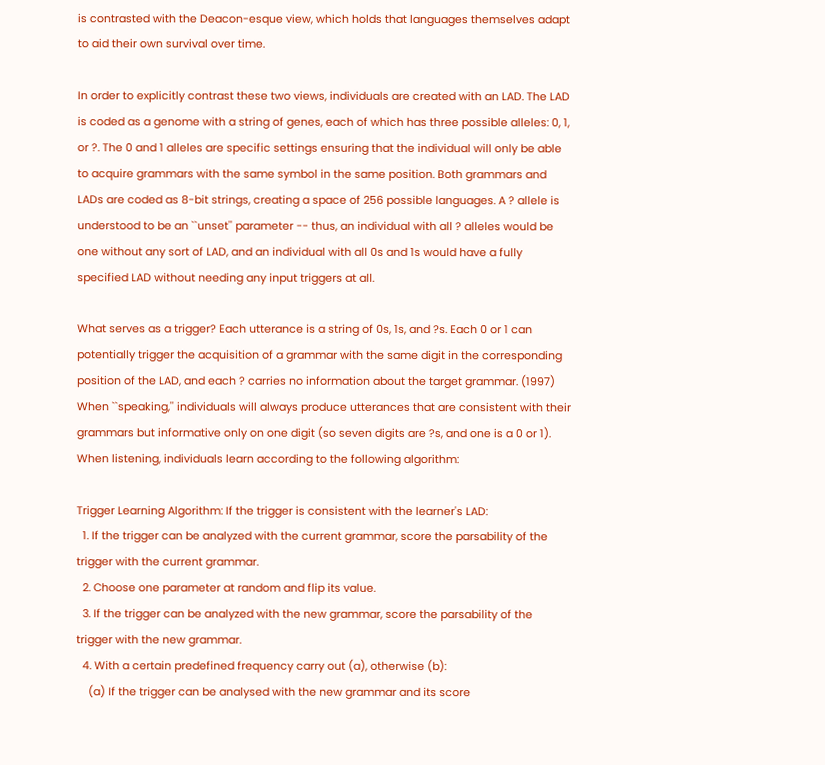is contrasted with the Deacon-esque view, which holds that languages themselves adapt to aid their own survival over time.

In order to explicitly contrast these two views, individuals are created with an LAD. The LAD is coded as a genome with a string of genes, each of which has three possible alleles: 0, 1, or ?. The 0 and 1 alleles are specific settings ensuring that the individual will only be able to acquire grammars with the same symbol in the same position. Both grammars and LADs are coded as 8-bit strings, creating a space of 256 possible languages. A ? allele is understood to be an ``unset'' parameter -- thus, an individual with all ? alleles would be one without any sort of LAD, and an individual with all 0s and 1s would have a fully specified LAD without needing any input triggers at all.

What serves as a trigger? Each utterance is a string of 0s, 1s, and ?s. Each 0 or 1 can potentially trigger the acquisition of a grammar with the same digit in the corresponding position of the LAD, and each ? carries no information about the target grammar. (1997) When ``speaking,'' individuals will always produce utterances that are consistent with their grammars but informative only on one digit (so seven digits are ?s, and one is a 0 or 1). When listening, individuals learn according to the following algorithm:

Trigger Learning Algorithm: If the trigger is consistent with the learner's LAD:
  1. If the trigger can be analyzed with the current grammar, score the parsability of the trigger with the current grammar.
  2. Choose one parameter at random and flip its value.
  3. If the trigger can be analyzed with the new grammar, score the parsability of the trigger with the new grammar.
  4. With a certain predefined frequency carry out (a), otherwise (b):
    (a) If the trigger can be analysed with the new grammar and its score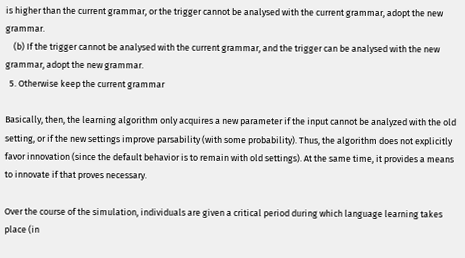is higher than the current grammar, or the trigger cannot be analysed with the current grammar, adopt the new grammar.
    (b) If the trigger cannot be analysed with the current grammar, and the trigger can be analysed with the new grammar, adopt the new grammar.
  5. Otherwise keep the current grammar

Basically, then, the learning algorithm only acquires a new parameter if the input cannot be analyzed with the old setting, or if the new settings improve parsability (with some probability). Thus, the algorithm does not explicitly favor innovation (since the default behavior is to remain with old settings). At the same time, it provides a means to innovate if that proves necessary.

Over the course of the simulation, individuals are given a critical period during which language learning takes place (in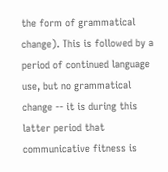the form of grammatical change). This is followed by a period of continued language use, but no grammatical change -- it is during this latter period that communicative fitness is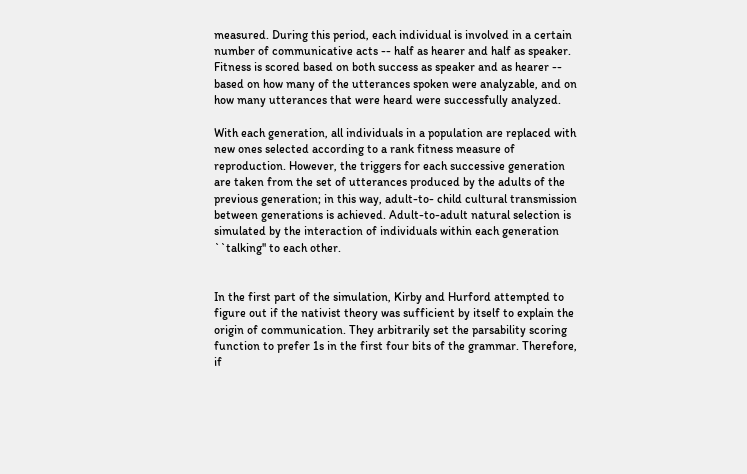measured. During this period, each individual is involved in a certain number of communicative acts -- half as hearer and half as speaker. Fitness is scored based on both success as speaker and as hearer -- based on how many of the utterances spoken were analyzable, and on how many utterances that were heard were successfully analyzed.

With each generation, all individuals in a population are replaced with new ones selected according to a rank fitness measure of reproduction. However, the triggers for each successive generation are taken from the set of utterances produced by the adults of the previous generation; in this way, adult-to- child cultural transmission between generations is achieved. Adult-to-adult natural selection is simulated by the interaction of individuals within each generation ``talking'' to each other.


In the first part of the simulation, Kirby and Hurford attempted to figure out if the nativist theory was sufficient by itself to explain the origin of communication. They arbitrarily set the parsability scoring function to prefer 1s in the first four bits of the grammar. Therefore, if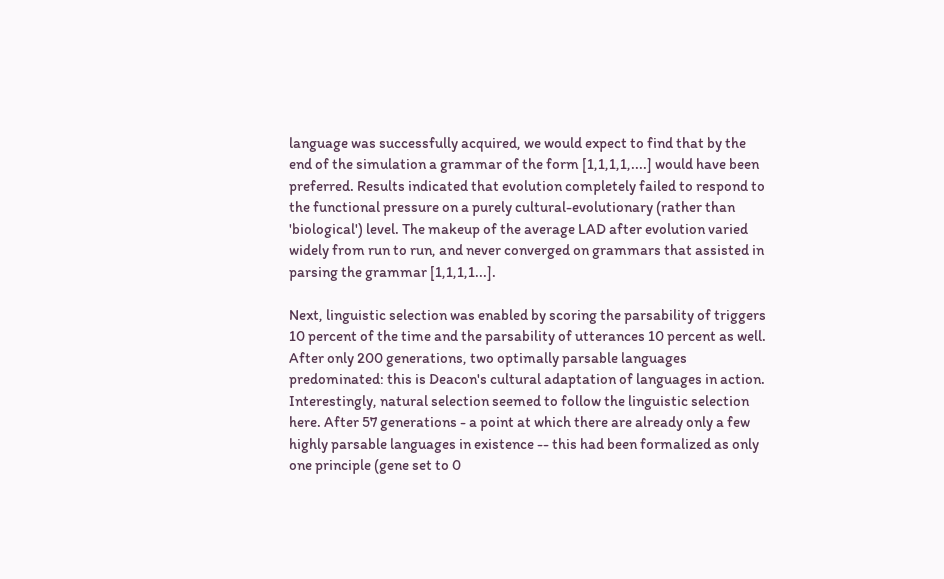language was successfully acquired, we would expect to find that by the end of the simulation a grammar of the form [1,1,1,1,....] would have been preferred. Results indicated that evolution completely failed to respond to the functional pressure on a purely cultural-evolutionary (rather than 'biological') level. The makeup of the average LAD after evolution varied widely from run to run, and never converged on grammars that assisted in parsing the grammar [1,1,1,1...].

Next, linguistic selection was enabled by scoring the parsability of triggers 10 percent of the time and the parsability of utterances 10 percent as well. After only 200 generations, two optimally parsable languages predominated: this is Deacon's cultural adaptation of languages in action. Interestingly, natural selection seemed to follow the linguistic selection here. After 57 generations - a point at which there are already only a few highly parsable languages in existence -- this had been formalized as only one principle (gene set to 0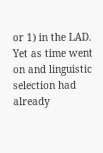or 1) in the LAD. Yet as time went on and linguistic selection had already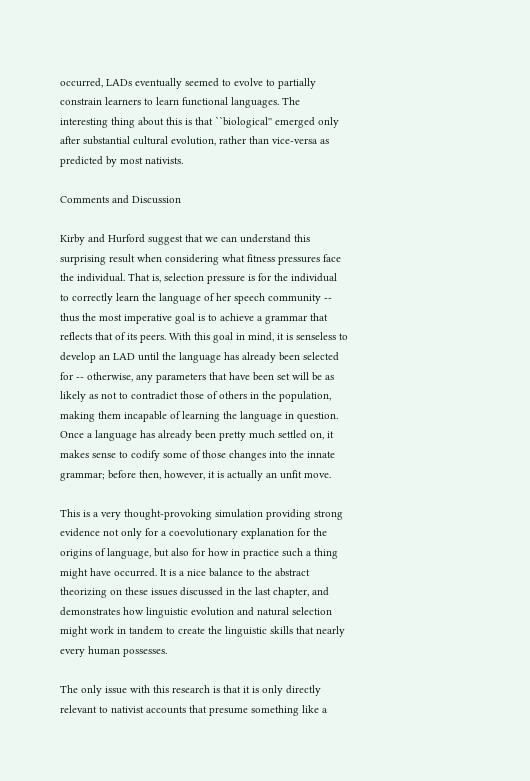occurred, LADs eventually seemed to evolve to partially constrain learners to learn functional languages. The interesting thing about this is that ``biological'' emerged only after substantial cultural evolution, rather than vice-versa as predicted by most nativists.

Comments and Discussion

Kirby and Hurford suggest that we can understand this surprising result when considering what fitness pressures face the individual. That is, selection pressure is for the individual to correctly learn the language of her speech community -- thus the most imperative goal is to achieve a grammar that reflects that of its peers. With this goal in mind, it is senseless to develop an LAD until the language has already been selected for -- otherwise, any parameters that have been set will be as likely as not to contradict those of others in the population, making them incapable of learning the language in question. Once a language has already been pretty much settled on, it makes sense to codify some of those changes into the innate grammar; before then, however, it is actually an unfit move.

This is a very thought-provoking simulation providing strong evidence not only for a coevolutionary explanation for the origins of language, but also for how in practice such a thing might have occurred. It is a nice balance to the abstract theorizing on these issues discussed in the last chapter, and demonstrates how linguistic evolution and natural selection might work in tandem to create the linguistic skills that nearly every human possesses.

The only issue with this research is that it is only directly relevant to nativist accounts that presume something like a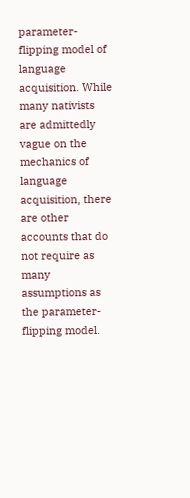parameter- flipping model of language acquisition. While many nativists are admittedly vague on the mechanics of language acquisition, there are other accounts that do not require as many assumptions as the parameter-flipping model.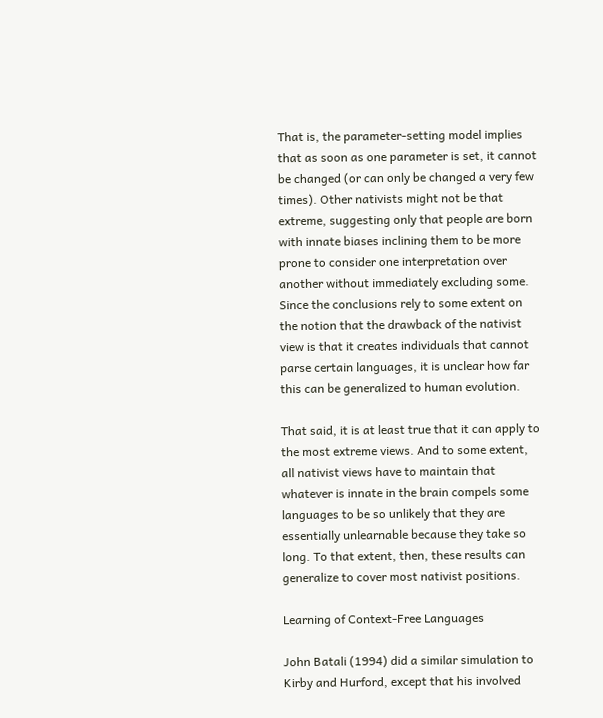That is, the parameter-setting model implies that as soon as one parameter is set, it cannot be changed (or can only be changed a very few times). Other nativists might not be that extreme, suggesting only that people are born with innate biases inclining them to be more prone to consider one interpretation over another without immediately excluding some. Since the conclusions rely to some extent on the notion that the drawback of the nativist view is that it creates individuals that cannot parse certain languages, it is unclear how far this can be generalized to human evolution.

That said, it is at least true that it can apply to the most extreme views. And to some extent, all nativist views have to maintain that whatever is innate in the brain compels some languages to be so unlikely that they are essentially unlearnable because they take so long. To that extent, then, these results can generalize to cover most nativist positions.

Learning of Context-Free Languages

John Batali (1994) did a similar simulation to Kirby and Hurford, except that his involved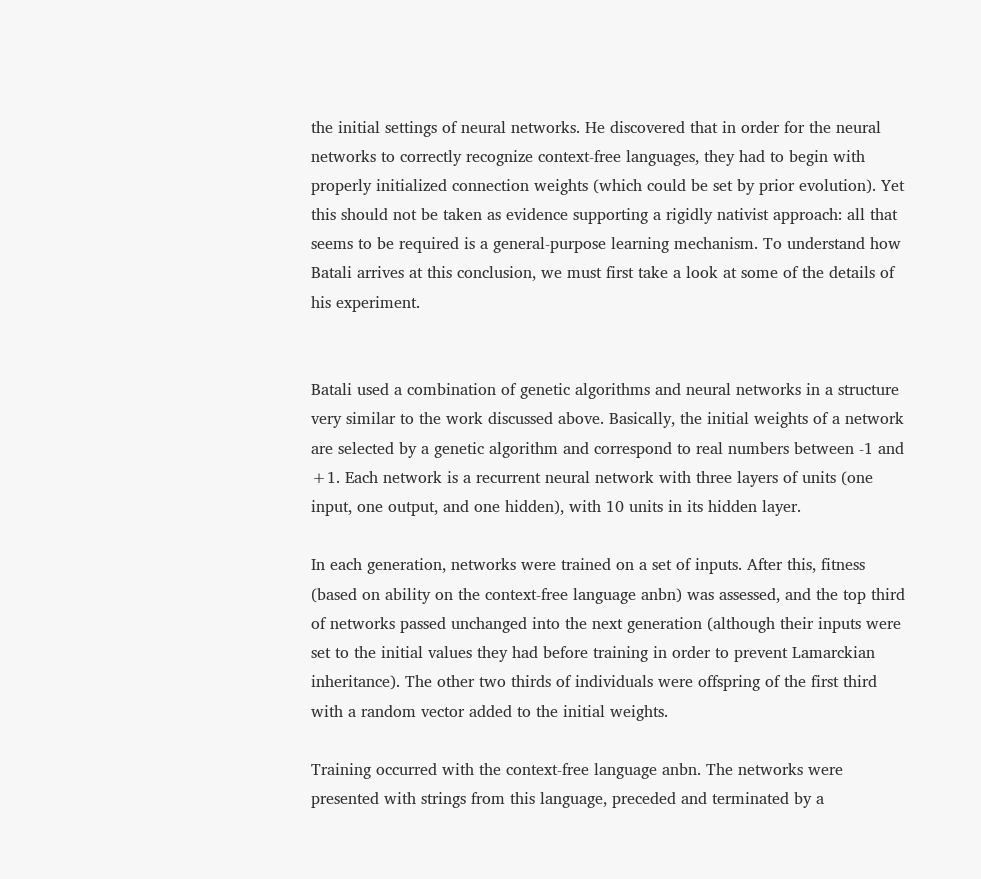the initial settings of neural networks. He discovered that in order for the neural networks to correctly recognize context-free languages, they had to begin with properly initialized connection weights (which could be set by prior evolution). Yet this should not be taken as evidence supporting a rigidly nativist approach: all that seems to be required is a general-purpose learning mechanism. To understand how Batali arrives at this conclusion, we must first take a look at some of the details of his experiment.


Batali used a combination of genetic algorithms and neural networks in a structure very similar to the work discussed above. Basically, the initial weights of a network are selected by a genetic algorithm and correspond to real numbers between -1 and +1. Each network is a recurrent neural network with three layers of units (one input, one output, and one hidden), with 10 units in its hidden layer.

In each generation, networks were trained on a set of inputs. After this, fitness (based on ability on the context-free language anbn) was assessed, and the top third of networks passed unchanged into the next generation (although their inputs were set to the initial values they had before training in order to prevent Lamarckian inheritance). The other two thirds of individuals were offspring of the first third with a random vector added to the initial weights.

Training occurred with the context-free language anbn. The networks were presented with strings from this language, preceded and terminated by a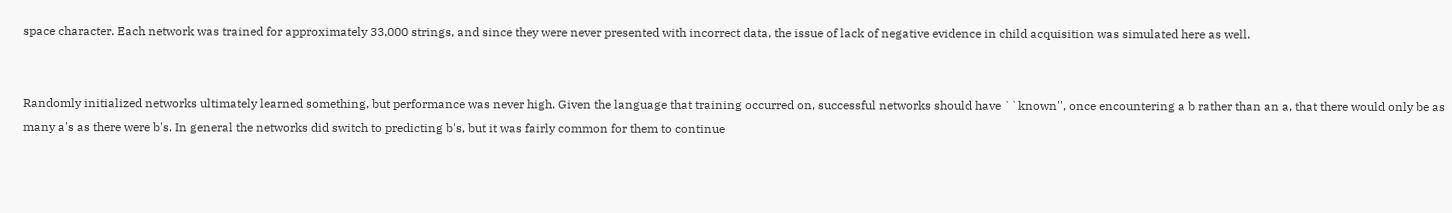space character. Each network was trained for approximately 33,000 strings, and since they were never presented with incorrect data, the issue of lack of negative evidence in child acquisition was simulated here as well.


Randomly initialized networks ultimately learned something, but performance was never high. Given the language that training occurred on, successful networks should have ``known'', once encountering a b rather than an a, that there would only be as many a's as there were b's. In general the networks did switch to predicting b's, but it was fairly common for them to continue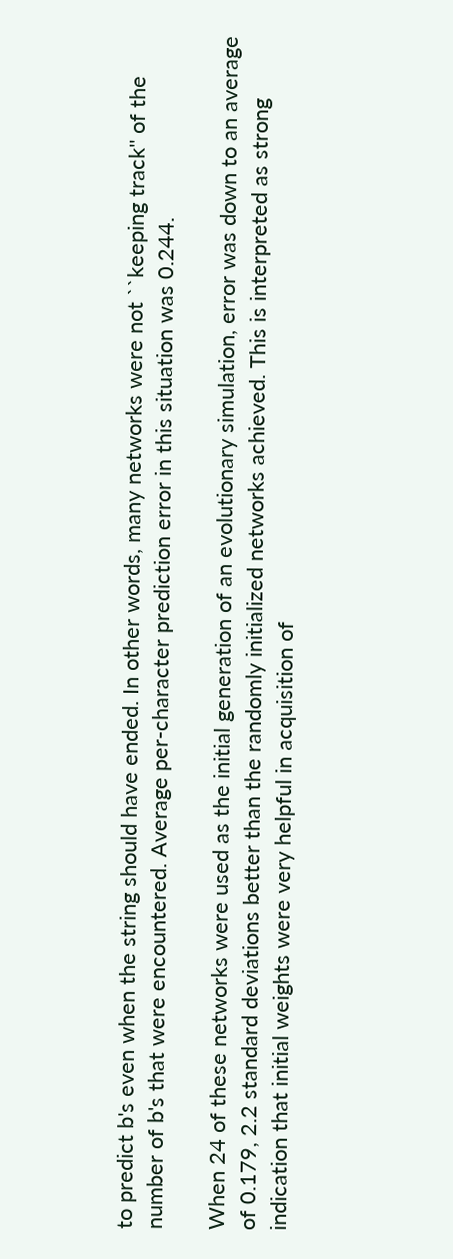to predict b's even when the string should have ended. In other words, many networks were not ``keeping track'' of the number of b's that were encountered. Average per-character prediction error in this situation was 0.244.

When 24 of these networks were used as the initial generation of an evolutionary simulation, error was down to an average of 0.179, 2.2 standard deviations better than the randomly initialized networks achieved. This is interpreted as strong indication that initial weights were very helpful in acquisition of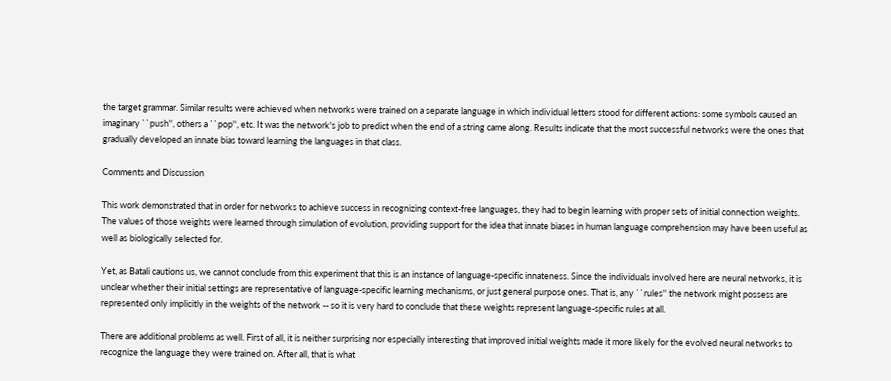the target grammar. Similar results were achieved when networks were trained on a separate language in which individual letters stood for different actions: some symbols caused an imaginary ``push'', others a ``pop'', etc. It was the network's job to predict when the end of a string came along. Results indicate that the most successful networks were the ones that gradually developed an innate bias toward learning the languages in that class.

Comments and Discussion

This work demonstrated that in order for networks to achieve success in recognizing context-free languages, they had to begin learning with proper sets of initial connection weights. The values of those weights were learned through simulation of evolution, providing support for the idea that innate biases in human language comprehension may have been useful as well as biologically selected for.

Yet, as Batali cautions us, we cannot conclude from this experiment that this is an instance of language-specific innateness. Since the individuals involved here are neural networks, it is unclear whether their initial settings are representative of language-specific learning mechanisms, or just general purpose ones. That is, any ``rules'' the network might possess are represented only implicitly in the weights of the network -- so it is very hard to conclude that these weights represent language-specific rules at all.

There are additional problems as well. First of all, it is neither surprising nor especially interesting that improved initial weights made it more likely for the evolved neural networks to recognize the language they were trained on. After all, that is what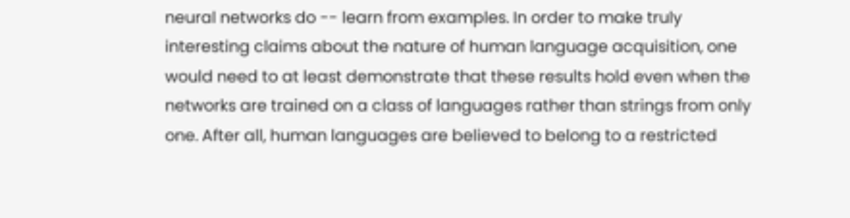neural networks do -- learn from examples. In order to make truly interesting claims about the nature of human language acquisition, one would need to at least demonstrate that these results hold even when the networks are trained on a class of languages rather than strings from only one. After all, human languages are believed to belong to a restricted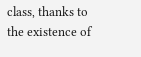class, thanks to the existence of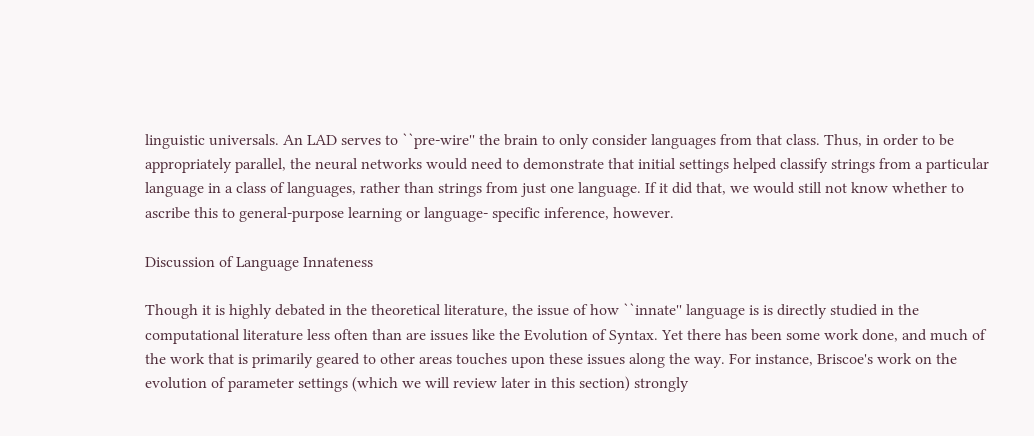linguistic universals. An LAD serves to ``pre-wire'' the brain to only consider languages from that class. Thus, in order to be appropriately parallel, the neural networks would need to demonstrate that initial settings helped classify strings from a particular language in a class of languages, rather than strings from just one language. If it did that, we would still not know whether to ascribe this to general-purpose learning or language- specific inference, however.

Discussion of Language Innateness

Though it is highly debated in the theoretical literature, the issue of how ``innate'' language is is directly studied in the computational literature less often than are issues like the Evolution of Syntax. Yet there has been some work done, and much of the work that is primarily geared to other areas touches upon these issues along the way. For instance, Briscoe's work on the evolution of parameter settings (which we will review later in this section) strongly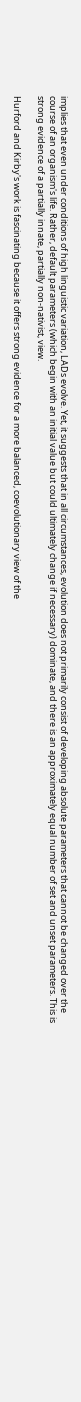implies that even under conditions of high linguistic variation, LADs evolve. Yet, it suggests that in all circumstances, evolution does not primarily consist of developing absolute parameters that cannot be changed over the course of an organism's life. Rather, default parameters (which begin with an initial value but could ultimately change if necessary) dominate, and there is an approximately equal number of set and unset parameters. This is strong evidence of a partially innate, partially non-nativist, view.

Hurford and Kirby's work is fascinating because it offers strong evidence for a more balanced, coevolutionary view of the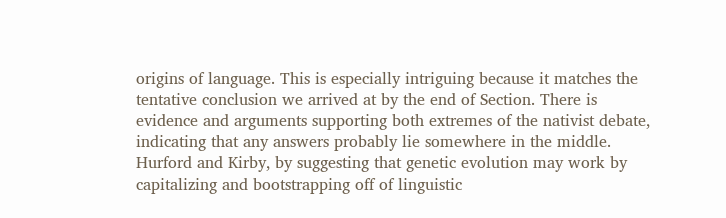origins of language. This is especially intriguing because it matches the tentative conclusion we arrived at by the end of Section. There is evidence and arguments supporting both extremes of the nativist debate, indicating that any answers probably lie somewhere in the middle. Hurford and Kirby, by suggesting that genetic evolution may work by capitalizing and bootstrapping off of linguistic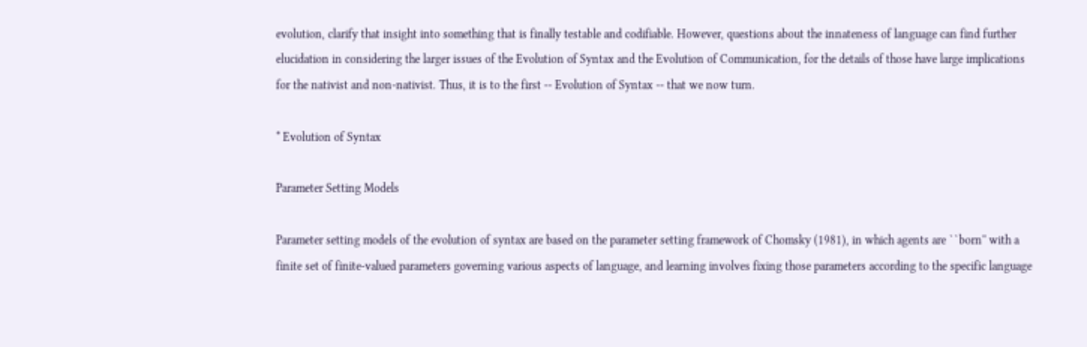evolution, clarify that insight into something that is finally testable and codifiable. However, questions about the innateness of language can find further elucidation in considering the larger issues of the Evolution of Syntax and the Evolution of Communication, for the details of those have large implications for the nativist and non-nativist. Thus, it is to the first -- Evolution of Syntax -- that we now turn.

* Evolution of Syntax

Parameter Setting Models

Parameter setting models of the evolution of syntax are based on the parameter setting framework of Chomsky (1981), in which agents are ``born'' with a finite set of finite-valued parameters governing various aspects of language, and learning involves fixing those parameters according to the specific language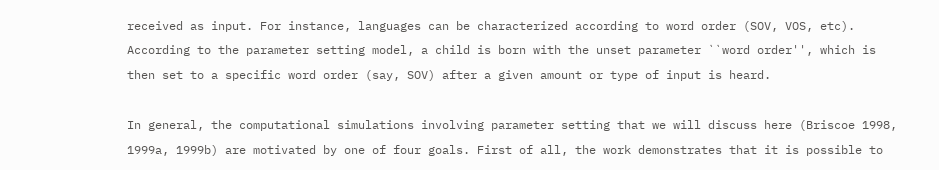received as input. For instance, languages can be characterized according to word order (SOV, VOS, etc). According to the parameter setting model, a child is born with the unset parameter ``word order'', which is then set to a specific word order (say, SOV) after a given amount or type of input is heard.

In general, the computational simulations involving parameter setting that we will discuss here (Briscoe 1998, 1999a, 1999b) are motivated by one of four goals. First of all, the work demonstrates that it is possible to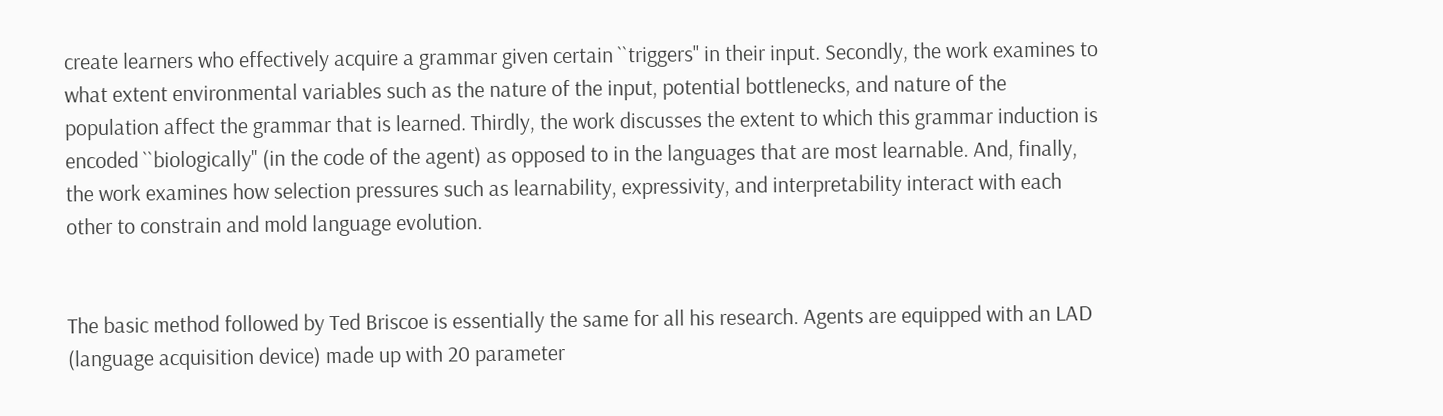create learners who effectively acquire a grammar given certain ``triggers'' in their input. Secondly, the work examines to what extent environmental variables such as the nature of the input, potential bottlenecks, and nature of the population affect the grammar that is learned. Thirdly, the work discusses the extent to which this grammar induction is encoded ``biologically'' (in the code of the agent) as opposed to in the languages that are most learnable. And, finally, the work examines how selection pressures such as learnability, expressivity, and interpretability interact with each other to constrain and mold language evolution.


The basic method followed by Ted Briscoe is essentially the same for all his research. Agents are equipped with an LAD (language acquisition device) made up with 20 parameter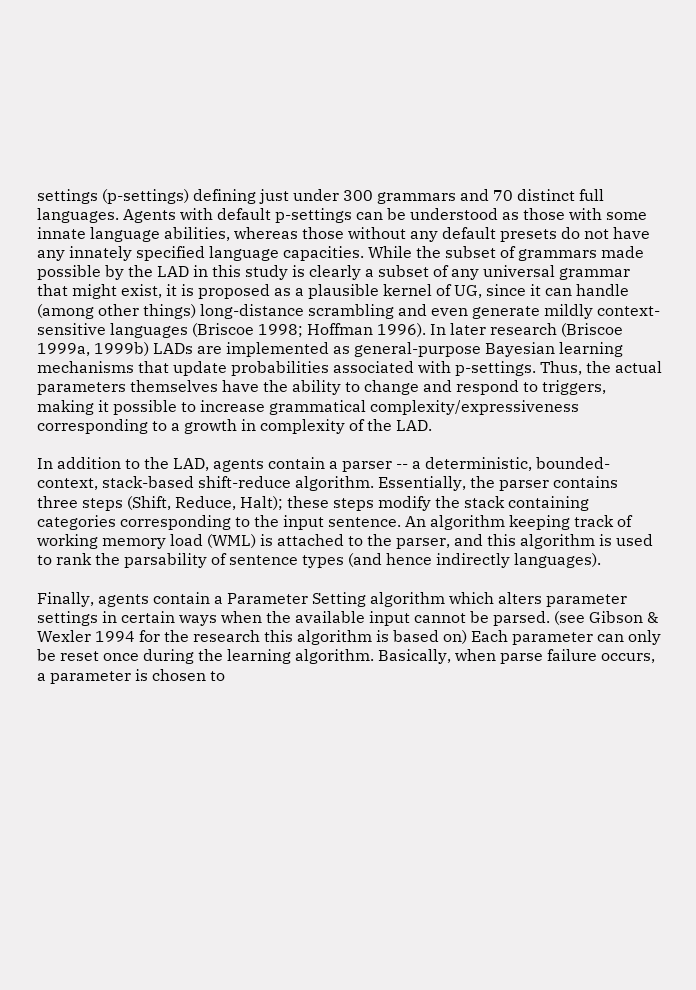settings (p-settings) defining just under 300 grammars and 70 distinct full languages. Agents with default p-settings can be understood as those with some innate language abilities, whereas those without any default presets do not have any innately specified language capacities. While the subset of grammars made possible by the LAD in this study is clearly a subset of any universal grammar that might exist, it is proposed as a plausible kernel of UG, since it can handle (among other things) long-distance scrambling and even generate mildly context-sensitive languages (Briscoe 1998; Hoffman 1996). In later research (Briscoe 1999a, 1999b) LADs are implemented as general-purpose Bayesian learning mechanisms that update probabilities associated with p-settings. Thus, the actual parameters themselves have the ability to change and respond to triggers, making it possible to increase grammatical complexity/expressiveness corresponding to a growth in complexity of the LAD.

In addition to the LAD, agents contain a parser -- a deterministic, bounded-context, stack-based shift-reduce algorithm. Essentially, the parser contains three steps (Shift, Reduce, Halt); these steps modify the stack containing categories corresponding to the input sentence. An algorithm keeping track of working memory load (WML) is attached to the parser, and this algorithm is used to rank the parsability of sentence types (and hence indirectly languages).

Finally, agents contain a Parameter Setting algorithm which alters parameter settings in certain ways when the available input cannot be parsed. (see Gibson & Wexler 1994 for the research this algorithm is based on) Each parameter can only be reset once during the learning algorithm. Basically, when parse failure occurs, a parameter is chosen to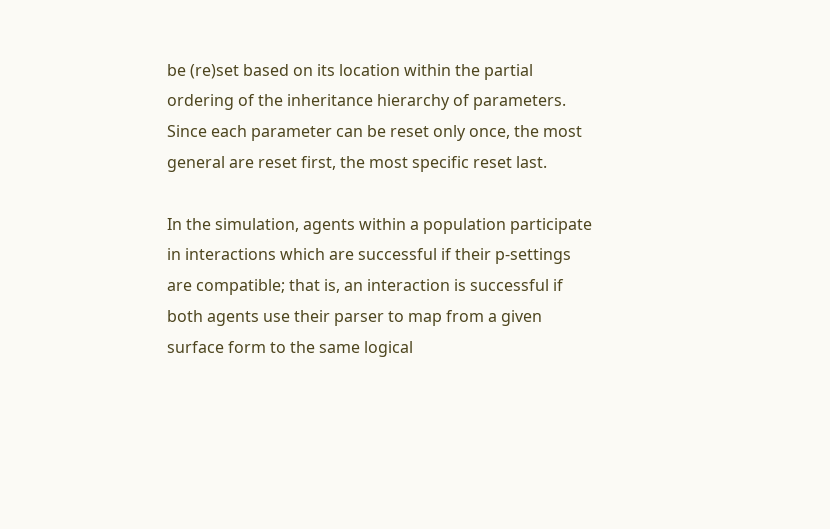be (re)set based on its location within the partial ordering of the inheritance hierarchy of parameters. Since each parameter can be reset only once, the most general are reset first, the most specific reset last.

In the simulation, agents within a population participate in interactions which are successful if their p-settings are compatible; that is, an interaction is successful if both agents use their parser to map from a given surface form to the same logical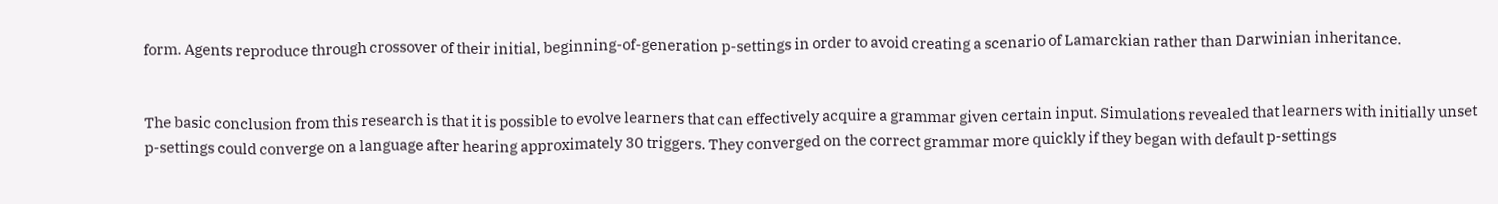form. Agents reproduce through crossover of their initial, beginning-of-generation p-settings in order to avoid creating a scenario of Lamarckian rather than Darwinian inheritance.


The basic conclusion from this research is that it is possible to evolve learners that can effectively acquire a grammar given certain input. Simulations revealed that learners with initially unset p-settings could converge on a language after hearing approximately 30 triggers. They converged on the correct grammar more quickly if they began with default p-settings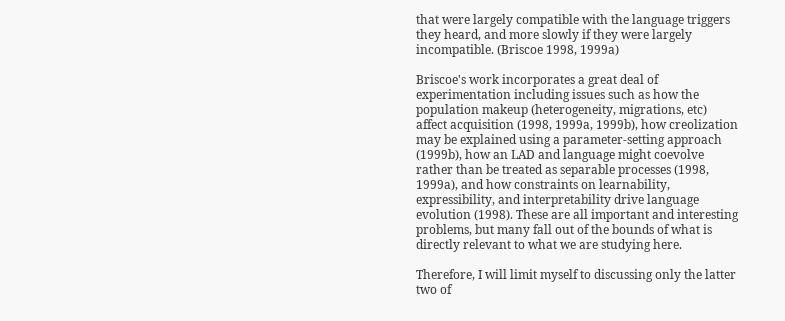that were largely compatible with the language triggers they heard, and more slowly if they were largely incompatible. (Briscoe 1998, 1999a)

Briscoe's work incorporates a great deal of experimentation including issues such as how the population makeup (heterogeneity, migrations, etc) affect acquisition (1998, 1999a, 1999b), how creolization may be explained using a parameter-setting approach (1999b), how an LAD and language might coevolve rather than be treated as separable processes (1998, 1999a), and how constraints on learnability, expressibility, and interpretability drive language evolution (1998). These are all important and interesting problems, but many fall out of the bounds of what is directly relevant to what we are studying here.

Therefore, I will limit myself to discussing only the latter two of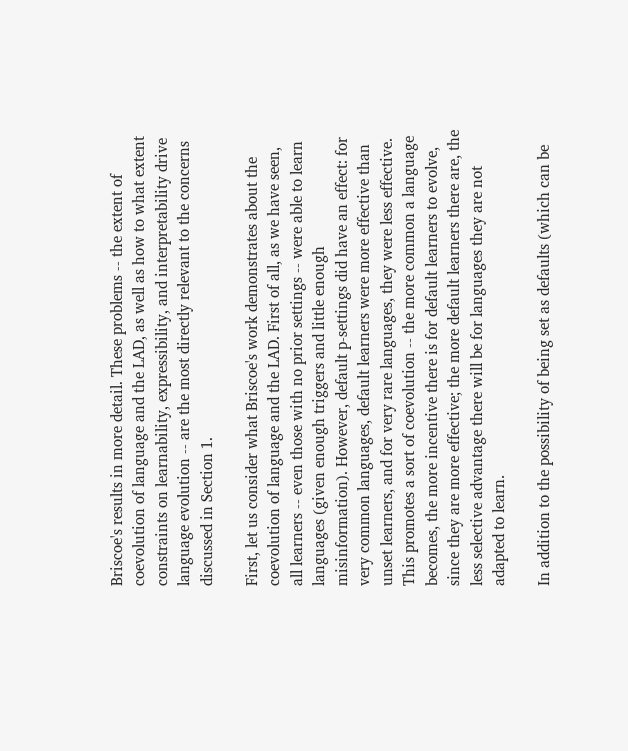Briscoe's results in more detail. These problems -- the extent of coevolution of language and the LAD, as well as how to what extent constraints on learnability, expressibility, and interpretability drive language evolution -- are the most directly relevant to the concerns discussed in Section 1.

First, let us consider what Briscoe's work demonstrates about the coevolution of language and the LAD. First of all, as we have seen, all learners -- even those with no prior settings -- were able to learn languages (given enough triggers and little enough misinformation). However, default p-settings did have an effect: for very common languages, default learners were more effective than unset learners, and for very rare languages, they were less effective. This promotes a sort of coevolution -- the more common a language becomes, the more incentive there is for default learners to evolve, since they are more effective; the more default learners there are, the less selective advantage there will be for languages they are not adapted to learn.

In addition to the possibility of being set as defaults (which can be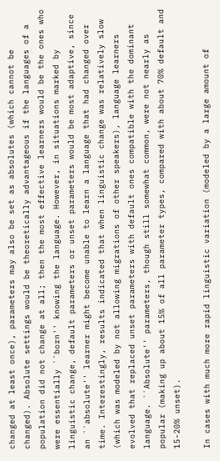changed at least once), parameters may also be set as absolutes (which cannot be changed). Absolute settings would be theoretically advantageous if the languages of a population did not change at all; then the most effective learners would be the ones who were essentially ``born'' knowing the language. However, in situations marked by linguistic change, default parameters or unset parameters would be most adaptive, since an ``absolute'' learner might become unable to learn a language that had changed over time. Interestingly, results indicated that when linguistic change was relatively slow (which was modeled by not allowing migrations of other speakers), language learners evolved that replaced unset parameters with default ones compatible with the dominant language. ``Absolute'' parameters, though still somewhat common, were not nearly as popular (making up about 15% of all parameter types, compared with about 70% default and 15-20% unset).

In cases with much more rapid linguistic variation (modeled by a large amount of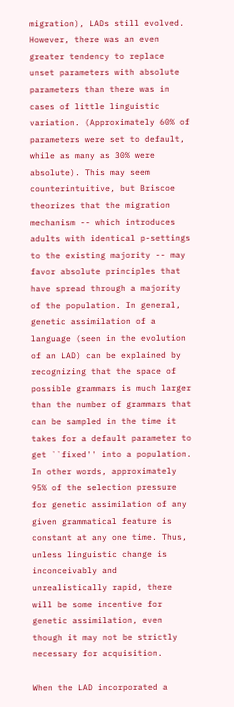migration), LADs still evolved. However, there was an even greater tendency to replace unset parameters with absolute parameters than there was in cases of little linguistic variation. (Approximately 60% of parameters were set to default, while as many as 30% were absolute). This may seem counterintuitive, but Briscoe theorizes that the migration mechanism -- which introduces adults with identical p-settings to the existing majority -- may favor absolute principles that have spread through a majority of the population. In general, genetic assimilation of a language (seen in the evolution of an LAD) can be explained by recognizing that the space of possible grammars is much larger than the number of grammars that can be sampled in the time it takes for a default parameter to get ``fixed'' into a population. In other words, approximately 95% of the selection pressure for genetic assimilation of any given grammatical feature is constant at any one time. Thus, unless linguistic change is inconceivably and unrealistically rapid, there will be some incentive for genetic assimilation, even though it may not be strictly necessary for acquisition.

When the LAD incorporated a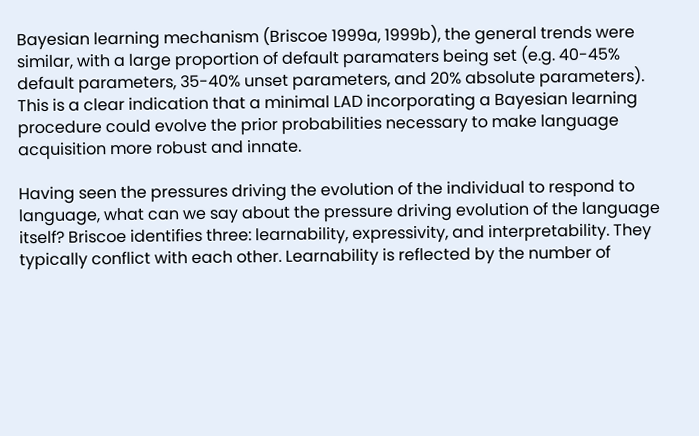Bayesian learning mechanism (Briscoe 1999a, 1999b), the general trends were similar, with a large proportion of default paramaters being set (e.g. 40-45% default parameters, 35-40% unset parameters, and 20% absolute parameters). This is a clear indication that a minimal LAD incorporating a Bayesian learning procedure could evolve the prior probabilities necessary to make language acquisition more robust and innate.

Having seen the pressures driving the evolution of the individual to respond to language, what can we say about the pressure driving evolution of the language itself? Briscoe identifies three: learnability, expressivity, and interpretability. They typically conflict with each other. Learnability is reflected by the number of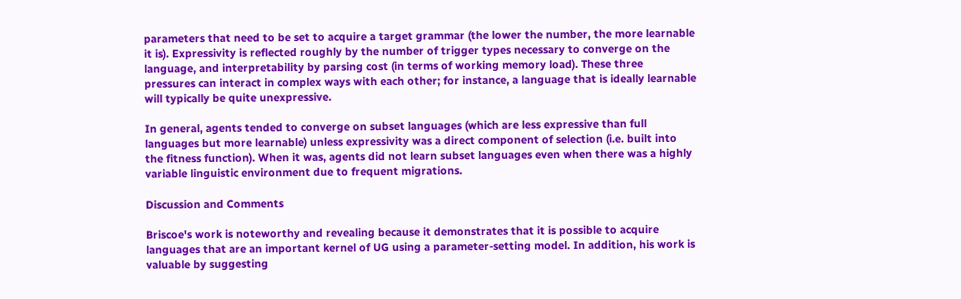parameters that need to be set to acquire a target grammar (the lower the number, the more learnable it is). Expressivity is reflected roughly by the number of trigger types necessary to converge on the language, and interpretability by parsing cost (in terms of working memory load). These three pressures can interact in complex ways with each other; for instance, a language that is ideally learnable will typically be quite unexpressive.

In general, agents tended to converge on subset languages (which are less expressive than full languages but more learnable) unless expressivity was a direct component of selection (i.e. built into the fitness function). When it was, agents did not learn subset languages even when there was a highly variable linguistic environment due to frequent migrations.

Discussion and Comments

Briscoe's work is noteworthy and revealing because it demonstrates that it is possible to acquire languages that are an important kernel of UG using a parameter-setting model. In addition, his work is valuable by suggesting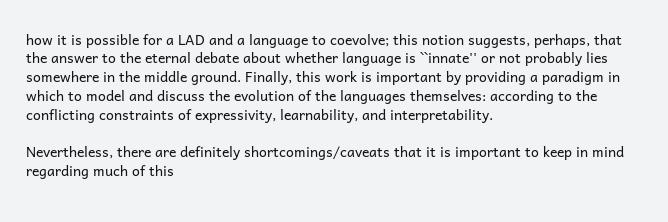how it is possible for a LAD and a language to coevolve; this notion suggests, perhaps, that the answer to the eternal debate about whether language is ``innate'' or not probably lies somewhere in the middle ground. Finally, this work is important by providing a paradigm in which to model and discuss the evolution of the languages themselves: according to the conflicting constraints of expressivity, learnability, and interpretability.

Nevertheless, there are definitely shortcomings/caveats that it is important to keep in mind regarding much of this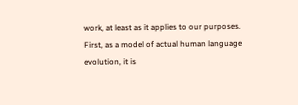work, at least as it applies to our purposes. First, as a model of actual human language evolution, it is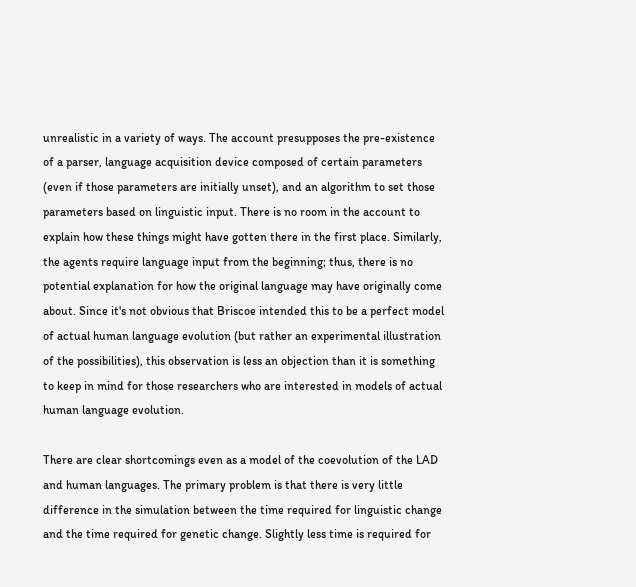unrealistic in a variety of ways. The account presupposes the pre-existence of a parser, language acquisition device composed of certain parameters (even if those parameters are initially unset), and an algorithm to set those parameters based on linguistic input. There is no room in the account to explain how these things might have gotten there in the first place. Similarly, the agents require language input from the beginning; thus, there is no potential explanation for how the original language may have originally come about. Since it's not obvious that Briscoe intended this to be a perfect model of actual human language evolution (but rather an experimental illustration of the possibilities), this observation is less an objection than it is something to keep in mind for those researchers who are interested in models of actual human language evolution.

There are clear shortcomings even as a model of the coevolution of the LAD and human languages. The primary problem is that there is very little difference in the simulation between the time required for linguistic change and the time required for genetic change. Slightly less time is required for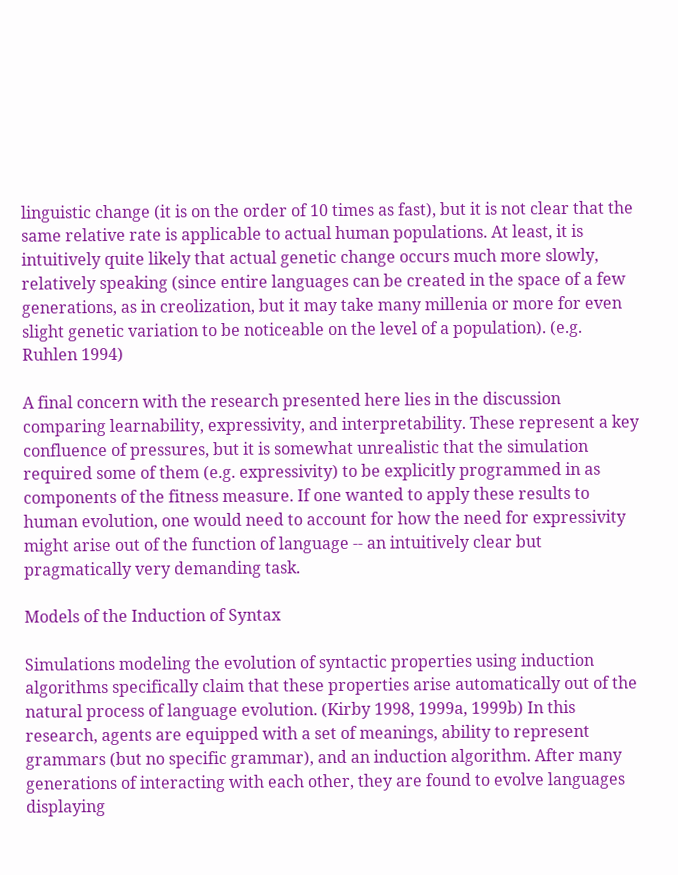linguistic change (it is on the order of 10 times as fast), but it is not clear that the same relative rate is applicable to actual human populations. At least, it is intuitively quite likely that actual genetic change occurs much more slowly, relatively speaking (since entire languages can be created in the space of a few generations, as in creolization, but it may take many millenia or more for even slight genetic variation to be noticeable on the level of a population). (e.g. Ruhlen 1994)

A final concern with the research presented here lies in the discussion comparing learnability, expressivity, and interpretability. These represent a key confluence of pressures, but it is somewhat unrealistic that the simulation required some of them (e.g. expressivity) to be explicitly programmed in as components of the fitness measure. If one wanted to apply these results to human evolution, one would need to account for how the need for expressivity might arise out of the function of language -- an intuitively clear but pragmatically very demanding task.

Models of the Induction of Syntax

Simulations modeling the evolution of syntactic properties using induction algorithms specifically claim that these properties arise automatically out of the natural process of language evolution. (Kirby 1998, 1999a, 1999b) In this research, agents are equipped with a set of meanings, ability to represent grammars (but no specific grammar), and an induction algorithm. After many generations of interacting with each other, they are found to evolve languages displaying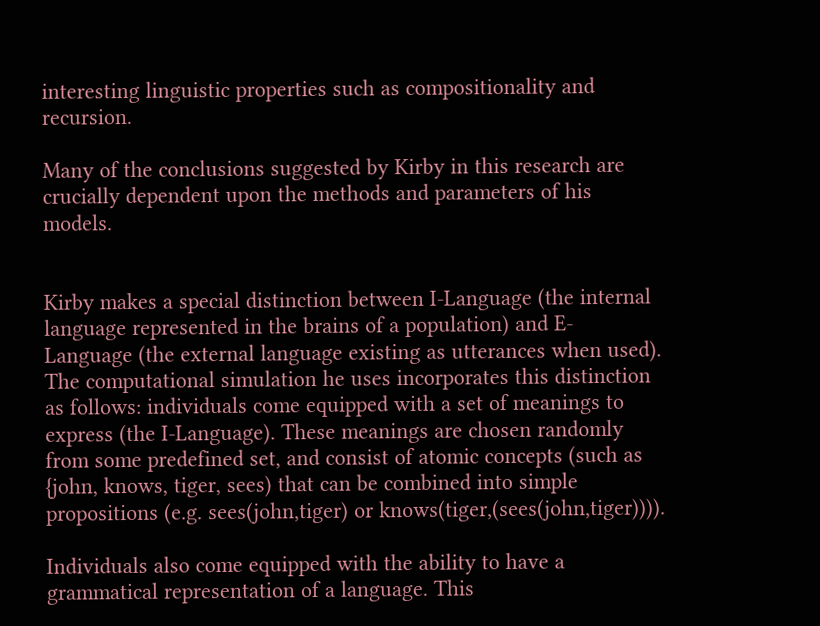interesting linguistic properties such as compositionality and recursion.

Many of the conclusions suggested by Kirby in this research are crucially dependent upon the methods and parameters of his models.


Kirby makes a special distinction between I-Language (the internal language represented in the brains of a population) and E- Language (the external language existing as utterances when used). The computational simulation he uses incorporates this distinction as follows: individuals come equipped with a set of meanings to express (the I-Language). These meanings are chosen randomly from some predefined set, and consist of atomic concepts (such as {john, knows, tiger, sees) that can be combined into simple propositions (e.g. sees(john,tiger) or knows(tiger,(sees(john,tiger)))).

Individuals also come equipped with the ability to have a grammatical representation of a language. This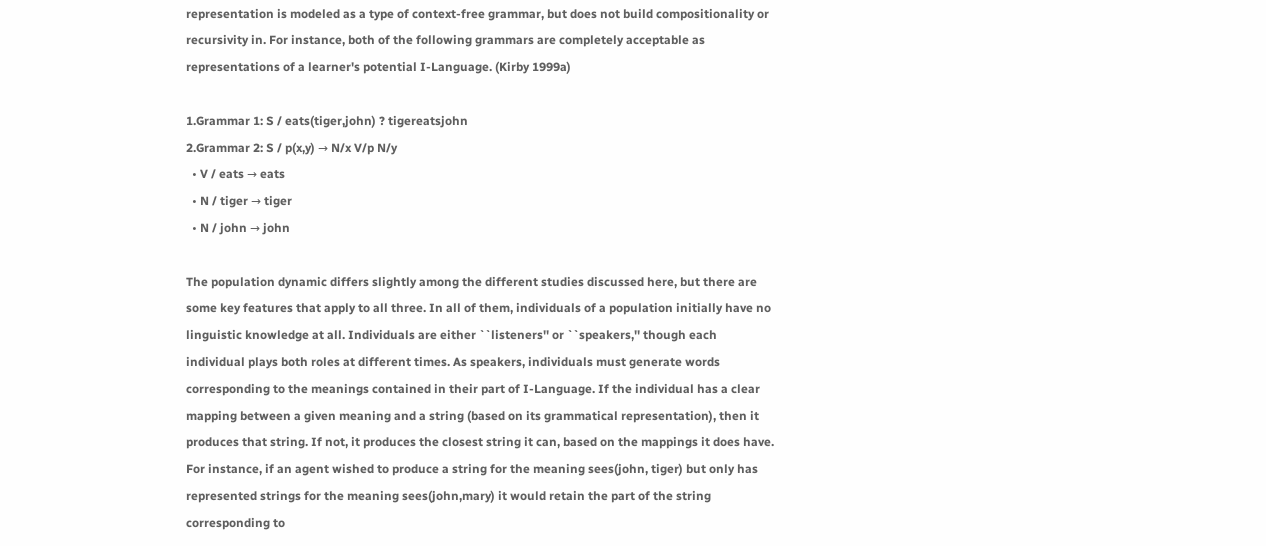representation is modeled as a type of context-free grammar, but does not build compositionality or recursivity in. For instance, both of the following grammars are completely acceptable as representations of a learner's potential I-Language. (Kirby 1999a)

1.Grammar 1: S / eats(tiger,john) ? tigereatsjohn
2.Grammar 2: S / p(x,y) → N/x V/p N/y
  • V / eats → eats
  • N / tiger → tiger
  • N / john → john

The population dynamic differs slightly among the different studies discussed here, but there are some key features that apply to all three. In all of them, individuals of a population initially have no linguistic knowledge at all. Individuals are either ``listeners'' or ``speakers,'' though each individual plays both roles at different times. As speakers, individuals must generate words corresponding to the meanings contained in their part of I-Language. If the individual has a clear mapping between a given meaning and a string (based on its grammatical representation), then it produces that string. If not, it produces the closest string it can, based on the mappings it does have. For instance, if an agent wished to produce a string for the meaning sees(john, tiger) but only has represented strings for the meaning sees(john,mary) it would retain the part of the string corresponding to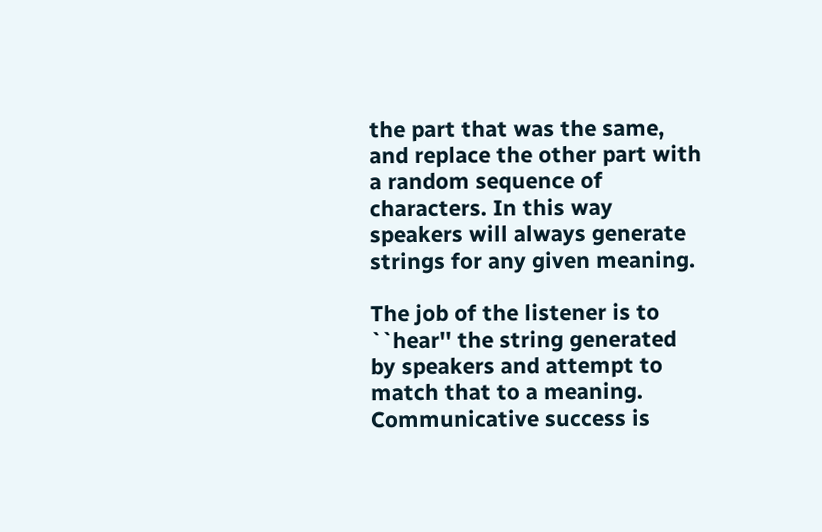the part that was the same, and replace the other part with a random sequence of characters. In this way speakers will always generate strings for any given meaning.

The job of the listener is to ``hear'' the string generated by speakers and attempt to match that to a meaning. Communicative success is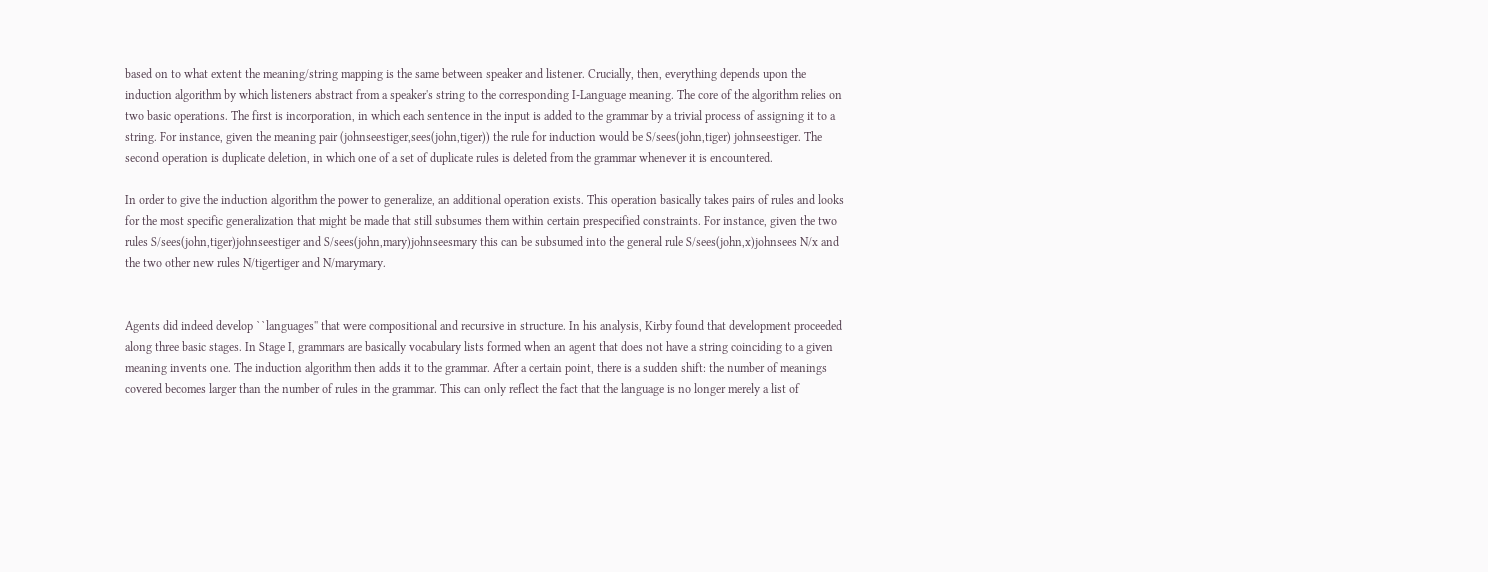based on to what extent the meaning/string mapping is the same between speaker and listener. Crucially, then, everything depends upon the induction algorithm by which listeners abstract from a speaker's string to the corresponding I-Language meaning. The core of the algorithm relies on two basic operations. The first is incorporation, in which each sentence in the input is added to the grammar by a trivial process of assigning it to a string. For instance, given the meaning pair (johnseestiger,sees(john,tiger)) the rule for induction would be S/sees(john,tiger) johnseestiger. The second operation is duplicate deletion, in which one of a set of duplicate rules is deleted from the grammar whenever it is encountered.

In order to give the induction algorithm the power to generalize, an additional operation exists. This operation basically takes pairs of rules and looks for the most specific generalization that might be made that still subsumes them within certain prespecified constraints. For instance, given the two rules S/sees(john,tiger)johnseestiger and S/sees(john,mary)johnseesmary this can be subsumed into the general rule S/sees(john,x)johnsees N/x and the two other new rules N/tigertiger and N/marymary.


Agents did indeed develop ``languages'' that were compositional and recursive in structure. In his analysis, Kirby found that development proceeded along three basic stages. In Stage I, grammars are basically vocabulary lists formed when an agent that does not have a string coinciding to a given meaning invents one. The induction algorithm then adds it to the grammar. After a certain point, there is a sudden shift: the number of meanings covered becomes larger than the number of rules in the grammar. This can only reflect the fact that the language is no longer merely a list of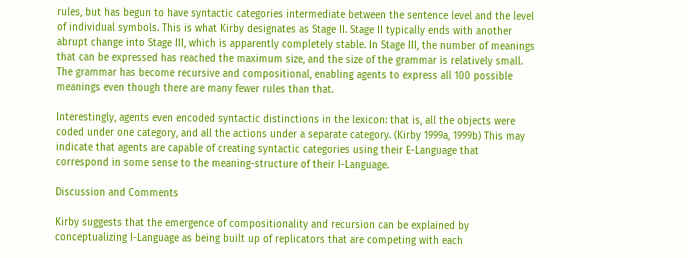rules, but has begun to have syntactic categories intermediate between the sentence level and the level of individual symbols. This is what Kirby designates as Stage II. Stage II typically ends with another abrupt change into Stage III, which is apparently completely stable. In Stage III, the number of meanings that can be expressed has reached the maximum size, and the size of the grammar is relatively small. The grammar has become recursive and compositional, enabling agents to express all 100 possible meanings even though there are many fewer rules than that.

Interestingly, agents even encoded syntactic distinctions in the lexicon: that is, all the objects were coded under one category, and all the actions under a separate category. (Kirby 1999a, 1999b) This may indicate that agents are capable of creating syntactic categories using their E-Language that correspond in some sense to the meaning-structure of their I-Language.

Discussion and Comments

Kirby suggests that the emergence of compositionality and recursion can be explained by conceptualizing I-Language as being built up of replicators that are competing with each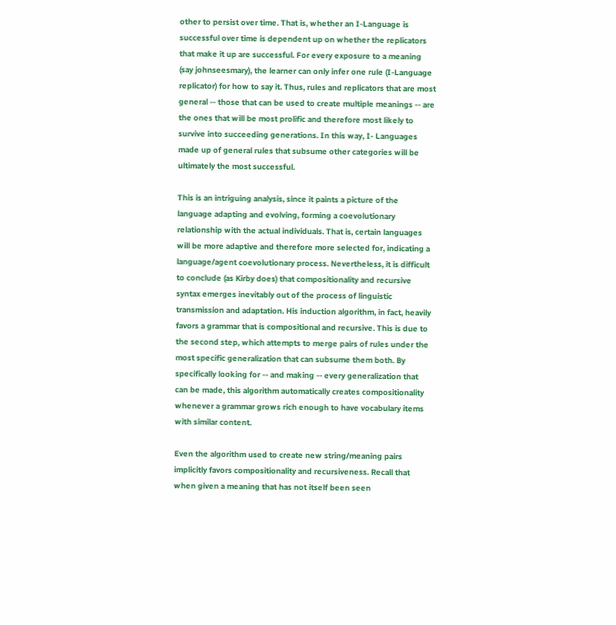other to persist over time. That is, whether an I-Language is successful over time is dependent up on whether the replicators that make it up are successful. For every exposure to a meaning (say johnseesmary), the learner can only infer one rule (I-Language replicator) for how to say it. Thus, rules and replicators that are most general -- those that can be used to create multiple meanings -- are the ones that will be most prolific and therefore most likely to survive into succeeding generations. In this way, I- Languages made up of general rules that subsume other categories will be ultimately the most successful.

This is an intriguing analysis, since it paints a picture of the language adapting and evolving, forming a coevolutionary relationship with the actual individuals. That is, certain languages will be more adaptive and therefore more selected for, indicating a language/agent coevolutionary process. Nevertheless, it is difficult to conclude (as Kirby does) that compositionality and recursive syntax emerges inevitably out of the process of linguistic transmission and adaptation. His induction algorithm, in fact, heavily favors a grammar that is compositional and recursive. This is due to the second step, which attempts to merge pairs of rules under the most specific generalization that can subsume them both. By specifically looking for -- and making -- every generalization that can be made, this algorithm automatically creates compositionality whenever a grammar grows rich enough to have vocabulary items with similar content.

Even the algorithm used to create new string/meaning pairs implicitly favors compositionality and recursiveness. Recall that when given a meaning that has not itself been seen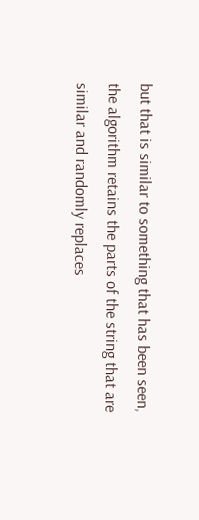but that is similar to something that has been seen, the algorithm retains the parts of the string that are similar and randomly replaces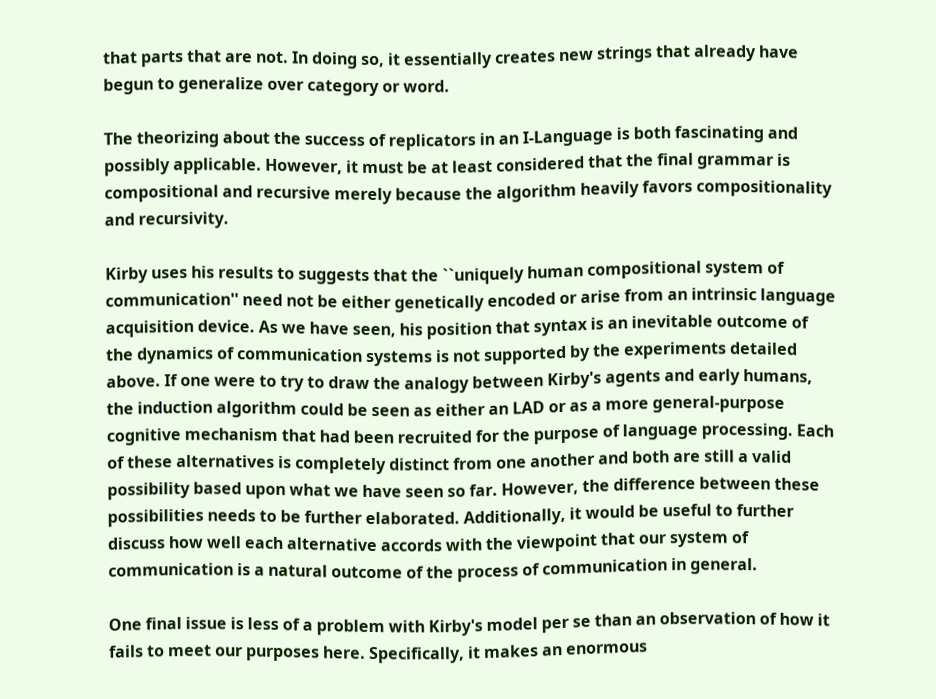that parts that are not. In doing so, it essentially creates new strings that already have begun to generalize over category or word.

The theorizing about the success of replicators in an I-Language is both fascinating and possibly applicable. However, it must be at least considered that the final grammar is compositional and recursive merely because the algorithm heavily favors compositionality and recursivity.

Kirby uses his results to suggests that the ``uniquely human compositional system of communication'' need not be either genetically encoded or arise from an intrinsic language acquisition device. As we have seen, his position that syntax is an inevitable outcome of the dynamics of communication systems is not supported by the experiments detailed above. If one were to try to draw the analogy between Kirby's agents and early humans, the induction algorithm could be seen as either an LAD or as a more general-purpose cognitive mechanism that had been recruited for the purpose of language processing. Each of these alternatives is completely distinct from one another and both are still a valid possibility based upon what we have seen so far. However, the difference between these possibilities needs to be further elaborated. Additionally, it would be useful to further discuss how well each alternative accords with the viewpoint that our system of communication is a natural outcome of the process of communication in general.

One final issue is less of a problem with Kirby's model per se than an observation of how it fails to meet our purposes here. Specifically, it makes an enormous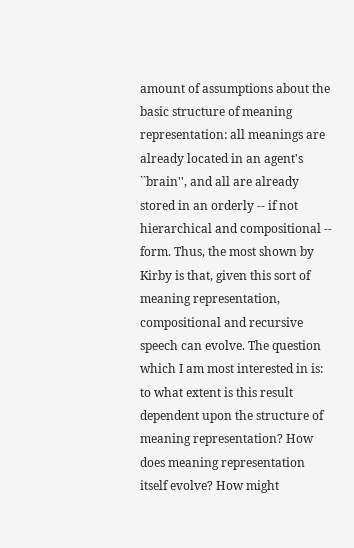amount of assumptions about the basic structure of meaning representation: all meanings are already located in an agent's ``brain'', and all are already stored in an orderly -- if not hierarchical and compositional -- form. Thus, the most shown by Kirby is that, given this sort of meaning representation, compositional and recursive speech can evolve. The question which I am most interested in is: to what extent is this result dependent upon the structure of meaning representation? How does meaning representation itself evolve? How might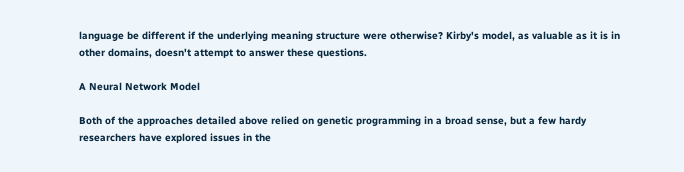language be different if the underlying meaning structure were otherwise? Kirby's model, as valuable as it is in other domains, doesn't attempt to answer these questions.

A Neural Network Model

Both of the approaches detailed above relied on genetic programming in a broad sense, but a few hardy researchers have explored issues in the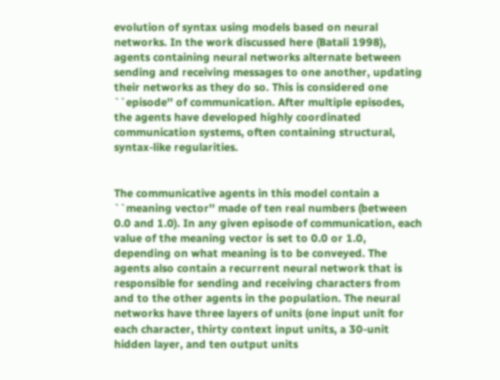evolution of syntax using models based on neural networks. In the work discussed here (Batali 1998), agents containing neural networks alternate between sending and receiving messages to one another, updating their networks as they do so. This is considered one ``episode'' of communication. After multiple episodes, the agents have developed highly coordinated communication systems, often containing structural, syntax-like regularities.


The communicative agents in this model contain a ``meaning vector'' made of ten real numbers (between 0.0 and 1.0). In any given episode of communication, each value of the meaning vector is set to 0.0 or 1.0, depending on what meaning is to be conveyed. The agents also contain a recurrent neural network that is responsible for sending and receiving characters from and to the other agents in the population. The neural networks have three layers of units (one input unit for each character, thirty context input units, a 30-unit hidden layer, and ten output units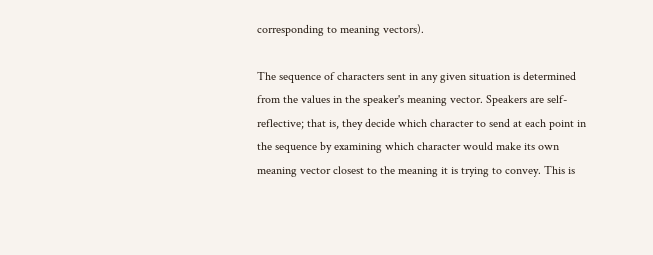corresponding to meaning vectors).

The sequence of characters sent in any given situation is determined from the values in the speaker's meaning vector. Speakers are self-reflective; that is, they decide which character to send at each point in the sequence by examining which character would make its own meaning vector closest to the meaning it is trying to convey. This is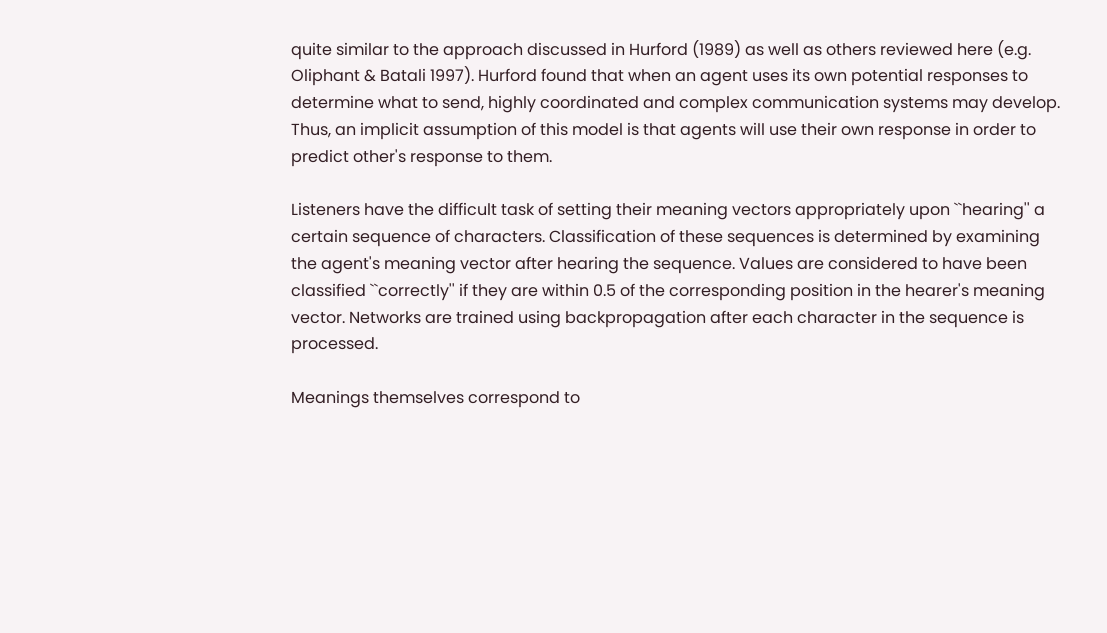quite similar to the approach discussed in Hurford (1989) as well as others reviewed here (e.g. Oliphant & Batali 1997). Hurford found that when an agent uses its own potential responses to determine what to send, highly coordinated and complex communication systems may develop. Thus, an implicit assumption of this model is that agents will use their own response in order to predict other's response to them.

Listeners have the difficult task of setting their meaning vectors appropriately upon ``hearing'' a certain sequence of characters. Classification of these sequences is determined by examining the agent's meaning vector after hearing the sequence. Values are considered to have been classified ``correctly'' if they are within 0.5 of the corresponding position in the hearer's meaning vector. Networks are trained using backpropagation after each character in the sequence is processed.

Meanings themselves correspond to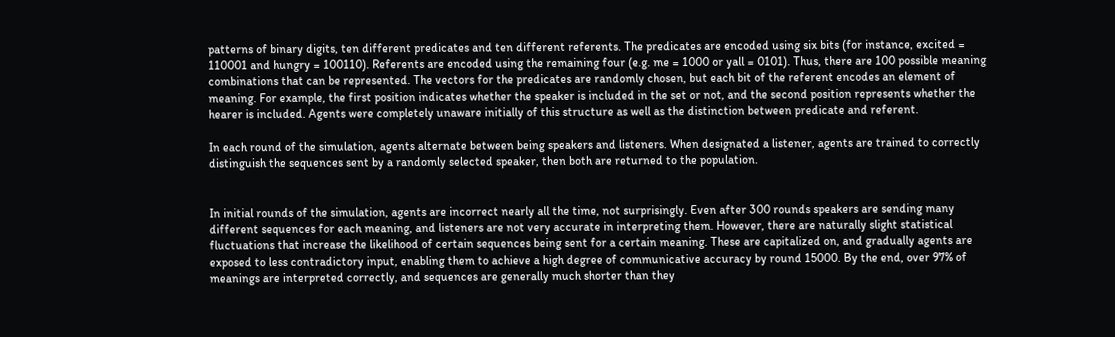patterns of binary digits, ten different predicates and ten different referents. The predicates are encoded using six bits (for instance, excited = 110001 and hungry = 100110). Referents are encoded using the remaining four (e.g. me = 1000 or yall = 0101). Thus, there are 100 possible meaning combinations that can be represented. The vectors for the predicates are randomly chosen, but each bit of the referent encodes an element of meaning. For example, the first position indicates whether the speaker is included in the set or not, and the second position represents whether the hearer is included. Agents were completely unaware initially of this structure as well as the distinction between predicate and referent.

In each round of the simulation, agents alternate between being speakers and listeners. When designated a listener, agents are trained to correctly distinguish the sequences sent by a randomly selected speaker, then both are returned to the population.


In initial rounds of the simulation, agents are incorrect nearly all the time, not surprisingly. Even after 300 rounds speakers are sending many different sequences for each meaning, and listeners are not very accurate in interpreting them. However, there are naturally slight statistical fluctuations that increase the likelihood of certain sequences being sent for a certain meaning. These are capitalized on, and gradually agents are exposed to less contradictory input, enabling them to achieve a high degree of communicative accuracy by round 15000. By the end, over 97% of meanings are interpreted correctly, and sequences are generally much shorter than they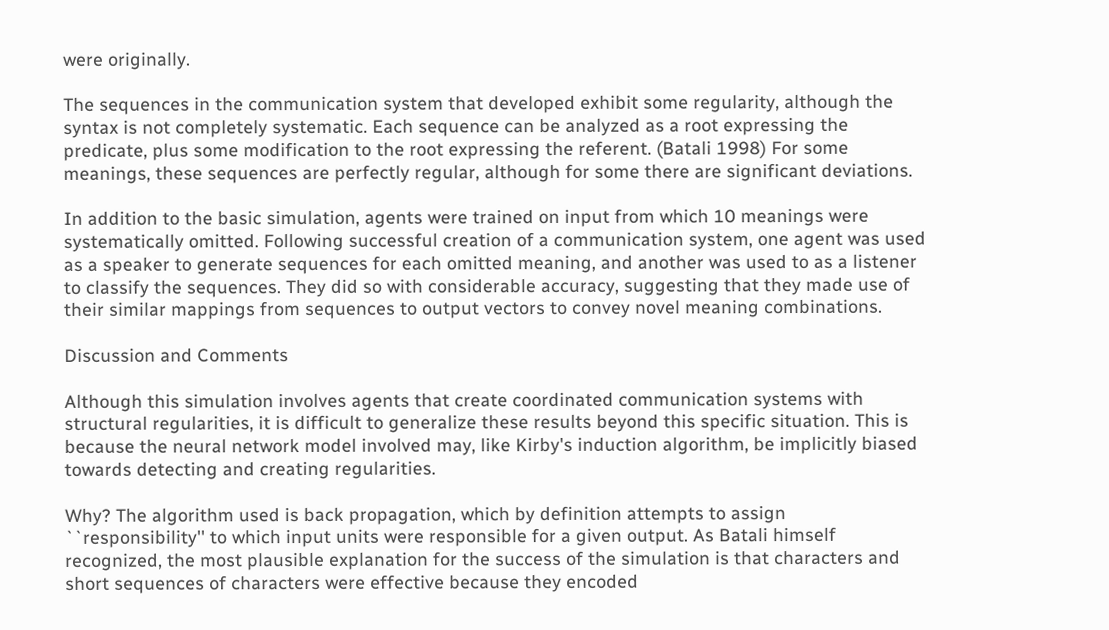were originally.

The sequences in the communication system that developed exhibit some regularity, although the syntax is not completely systematic. Each sequence can be analyzed as a root expressing the predicate, plus some modification to the root expressing the referent. (Batali 1998) For some meanings, these sequences are perfectly regular, although for some there are significant deviations.

In addition to the basic simulation, agents were trained on input from which 10 meanings were systematically omitted. Following successful creation of a communication system, one agent was used as a speaker to generate sequences for each omitted meaning, and another was used to as a listener to classify the sequences. They did so with considerable accuracy, suggesting that they made use of their similar mappings from sequences to output vectors to convey novel meaning combinations.

Discussion and Comments

Although this simulation involves agents that create coordinated communication systems with structural regularities, it is difficult to generalize these results beyond this specific situation. This is because the neural network model involved may, like Kirby's induction algorithm, be implicitly biased towards detecting and creating regularities.

Why? The algorithm used is back propagation, which by definition attempts to assign ``responsibility'' to which input units were responsible for a given output. As Batali himself recognized, the most plausible explanation for the success of the simulation is that characters and short sequences of characters were effective because they encoded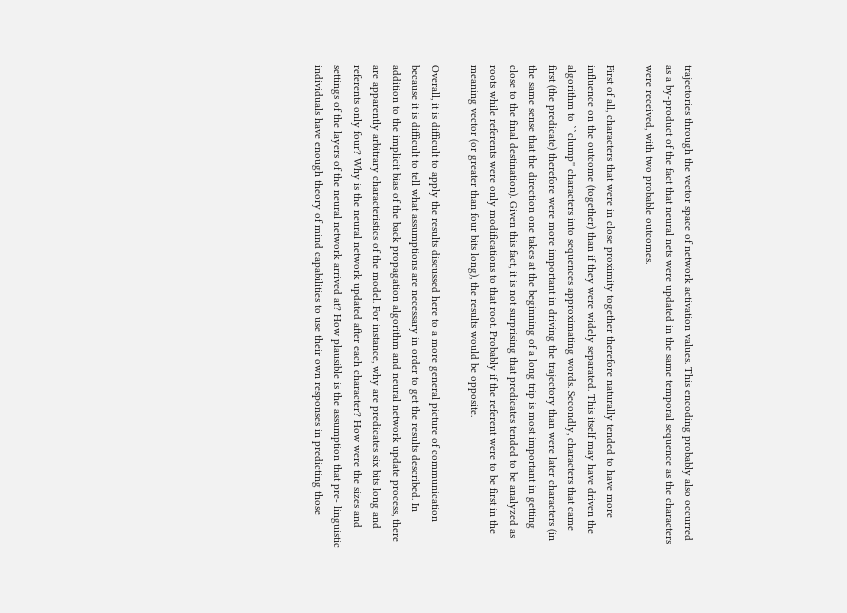trajectories through the vector space of network activation values. This encoding probably also occurred as a by-product of the fact that neural nets were updated in the same temporal sequence as the characters were received, with two probable outcomes.

First of all, characters that were in close proximity together therefore naturally tended to have more influence on the outcome (together) than if they were widely separated. This itself may have driven the algorithm to ``clump'' characters into sequences approximating words. Secondly, characters that came first (the predicate) therefore were more important in driving the trajectory than were later characters (in the same sense that the direction one takes at the beginning of a long trip is most important in getting close to the final destination). Given this fact, it is not surprising that predicates tended to be analyzed as roots while referents were only modifications to that root. Probably if the referent were to be first in the meaning vector (or greater than four bits long), the results would be opposite.

Overall, it is difficult to apply the results discussed here to a more general picture of communication because it is difficult to tell what assumptions are necessary in order to get the results described. In addition to the implicit bias of the back propagation algorithm and neural network update process, there are apparently arbitrary characteristics of the model. For instance, why are predicates six bits long and referents only four? Why is the neural network updated after each character? How were the sizes and settings of the layers of the neural network arrived at? How plausible is the assumption that pre- linguistic individuals have enough theory of mind capabilities to use their own responses in predicting those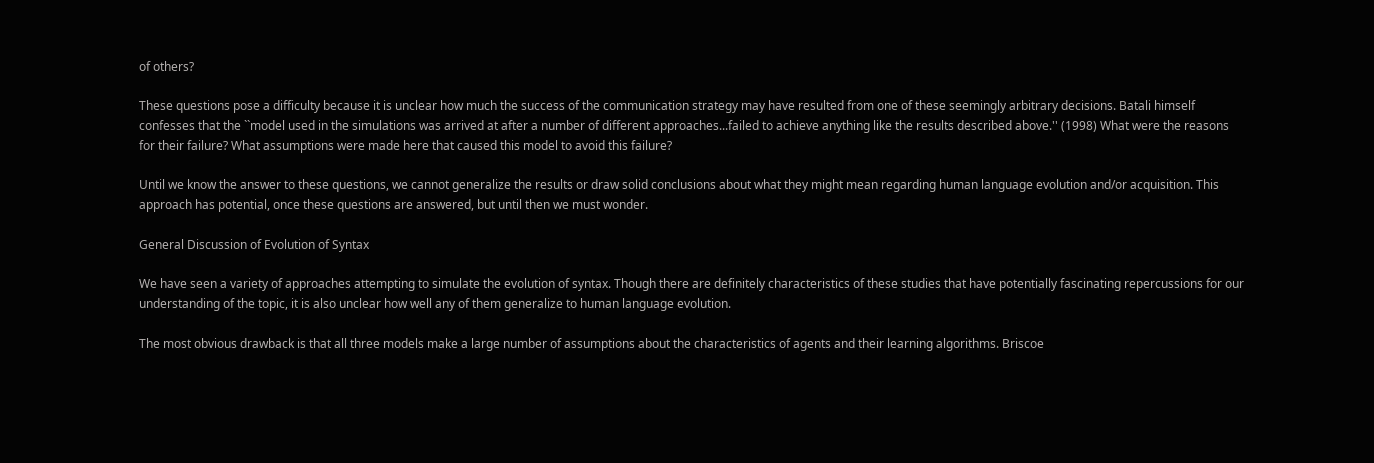of others?

These questions pose a difficulty because it is unclear how much the success of the communication strategy may have resulted from one of these seemingly arbitrary decisions. Batali himself confesses that the ``model used in the simulations was arrived at after a number of different approaches...failed to achieve anything like the results described above.'' (1998) What were the reasons for their failure? What assumptions were made here that caused this model to avoid this failure?

Until we know the answer to these questions, we cannot generalize the results or draw solid conclusions about what they might mean regarding human language evolution and/or acquisition. This approach has potential, once these questions are answered, but until then we must wonder.

General Discussion of Evolution of Syntax

We have seen a variety of approaches attempting to simulate the evolution of syntax. Though there are definitely characteristics of these studies that have potentially fascinating repercussions for our understanding of the topic, it is also unclear how well any of them generalize to human language evolution.

The most obvious drawback is that all three models make a large number of assumptions about the characteristics of agents and their learning algorithms. Briscoe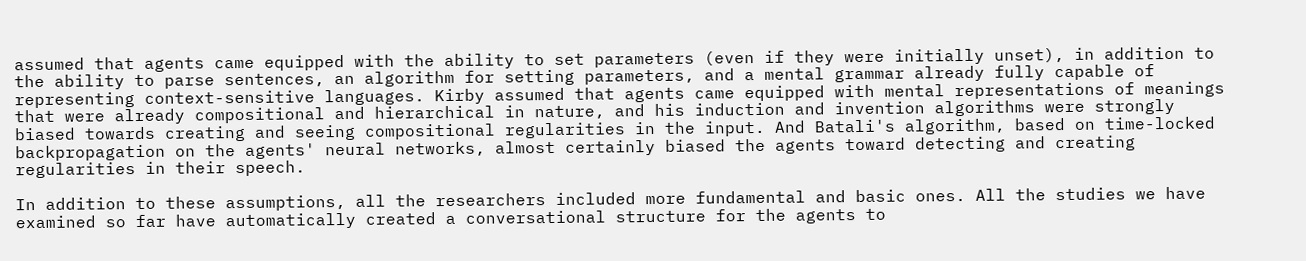assumed that agents came equipped with the ability to set parameters (even if they were initially unset), in addition to the ability to parse sentences, an algorithm for setting parameters, and a mental grammar already fully capable of representing context-sensitive languages. Kirby assumed that agents came equipped with mental representations of meanings that were already compositional and hierarchical in nature, and his induction and invention algorithms were strongly biased towards creating and seeing compositional regularities in the input. And Batali's algorithm, based on time-locked backpropagation on the agents' neural networks, almost certainly biased the agents toward detecting and creating regularities in their speech.

In addition to these assumptions, all the researchers included more fundamental and basic ones. All the studies we have examined so far have automatically created a conversational structure for the agents to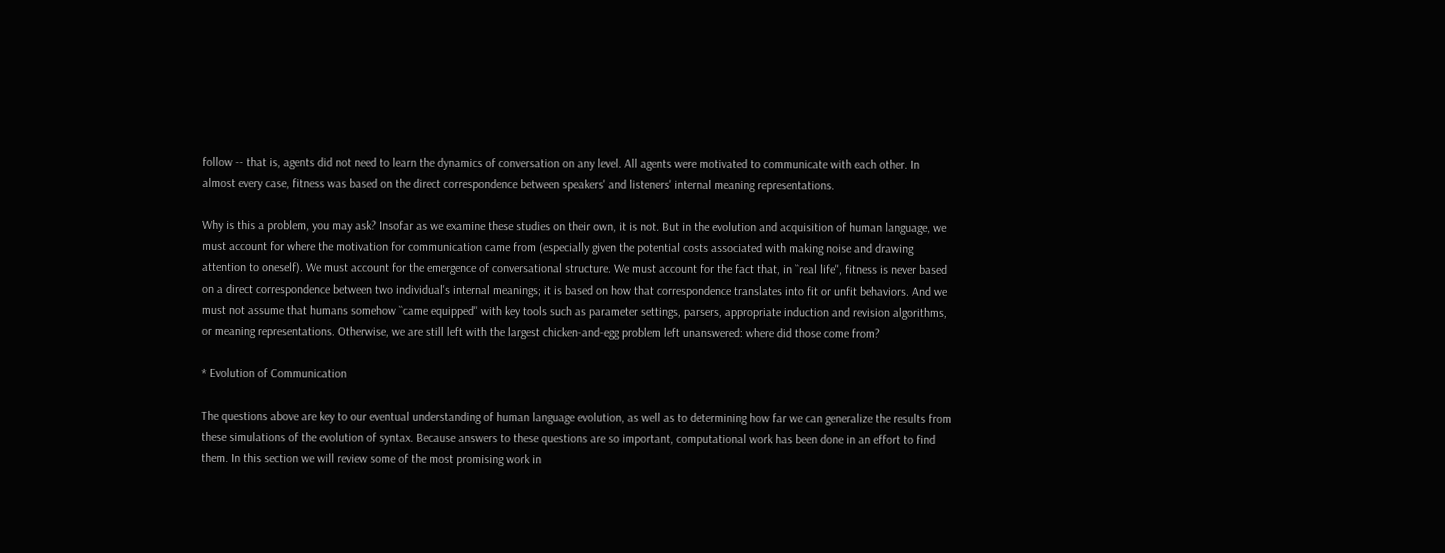follow -- that is, agents did not need to learn the dynamics of conversation on any level. All agents were motivated to communicate with each other. In almost every case, fitness was based on the direct correspondence between speakers' and listeners' internal meaning representations.

Why is this a problem, you may ask? Insofar as we examine these studies on their own, it is not. But in the evolution and acquisition of human language, we must account for where the motivation for communication came from (especially given the potential costs associated with making noise and drawing attention to oneself). We must account for the emergence of conversational structure. We must account for the fact that, in ``real life'', fitness is never based on a direct correspondence between two individual's internal meanings; it is based on how that correspondence translates into fit or unfit behaviors. And we must not assume that humans somehow ``came equipped'' with key tools such as parameter settings, parsers, appropriate induction and revision algorithms, or meaning representations. Otherwise, we are still left with the largest chicken-and-egg problem left unanswered: where did those come from?

* Evolution of Communication

The questions above are key to our eventual understanding of human language evolution, as well as to determining how far we can generalize the results from these simulations of the evolution of syntax. Because answers to these questions are so important, computational work has been done in an effort to find them. In this section we will review some of the most promising work in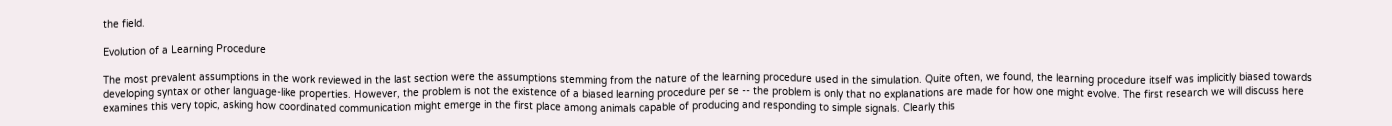the field.

Evolution of a Learning Procedure

The most prevalent assumptions in the work reviewed in the last section were the assumptions stemming from the nature of the learning procedure used in the simulation. Quite often, we found, the learning procedure itself was implicitly biased towards developing syntax or other language-like properties. However, the problem is not the existence of a biased learning procedure per se -- the problem is only that no explanations are made for how one might evolve. The first research we will discuss here examines this very topic, asking how coordinated communication might emerge in the first place among animals capable of producing and responding to simple signals. Clearly this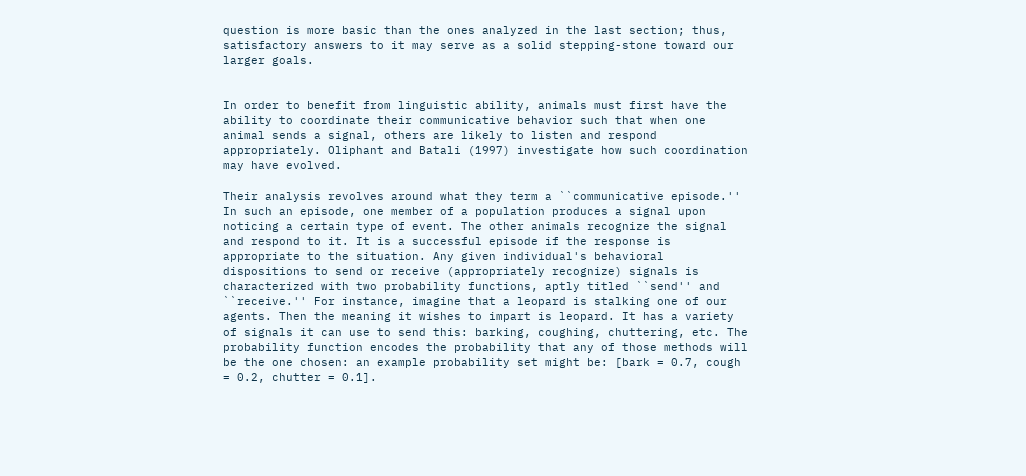question is more basic than the ones analyzed in the last section; thus, satisfactory answers to it may serve as a solid stepping-stone toward our larger goals.


In order to benefit from linguistic ability, animals must first have the ability to coordinate their communicative behavior such that when one animal sends a signal, others are likely to listen and respond appropriately. Oliphant and Batali (1997) investigate how such coordination may have evolved.

Their analysis revolves around what they term a ``communicative episode.'' In such an episode, one member of a population produces a signal upon noticing a certain type of event. The other animals recognize the signal and respond to it. It is a successful episode if the response is appropriate to the situation. Any given individual's behavioral dispositions to send or receive (appropriately recognize) signals is characterized with two probability functions, aptly titled ``send'' and ``receive.'' For instance, imagine that a leopard is stalking one of our agents. Then the meaning it wishes to impart is leopard. It has a variety of signals it can use to send this: barking, coughing, chuttering, etc. The probability function encodes the probability that any of those methods will be the one chosen: an example probability set might be: [bark = 0.7, cough = 0.2, chutter = 0.1].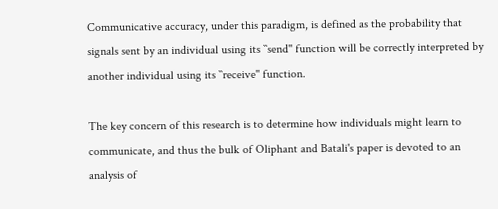Communicative accuracy, under this paradigm, is defined as the probability that signals sent by an individual using its ``send'' function will be correctly interpreted by another individual using its ``receive'' function.

The key concern of this research is to determine how individuals might learn to communicate, and thus the bulk of Oliphant and Batali's paper is devoted to an analysis of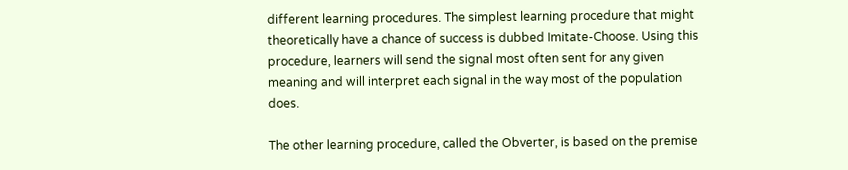different learning procedures. The simplest learning procedure that might theoretically have a chance of success is dubbed Imitate-Choose. Using this procedure, learners will send the signal most often sent for any given meaning and will interpret each signal in the way most of the population does.

The other learning procedure, called the Obverter, is based on the premise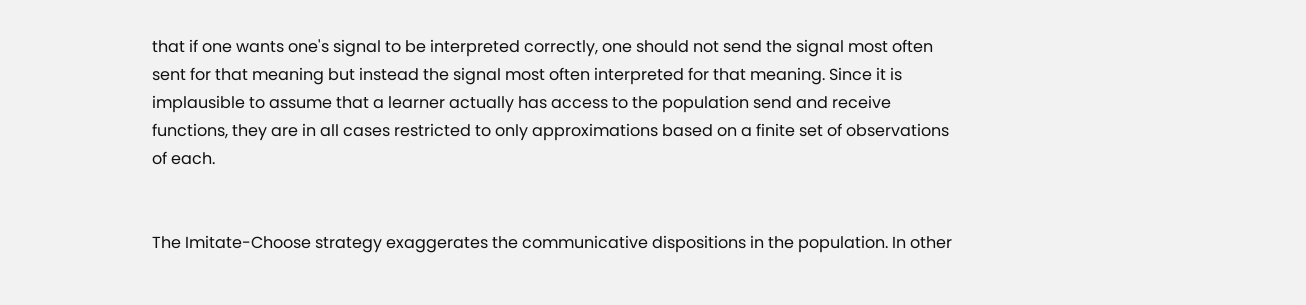that if one wants one's signal to be interpreted correctly, one should not send the signal most often sent for that meaning but instead the signal most often interpreted for that meaning. Since it is implausible to assume that a learner actually has access to the population send and receive functions, they are in all cases restricted to only approximations based on a finite set of observations of each.


The Imitate-Choose strategy exaggerates the communicative dispositions in the population. In other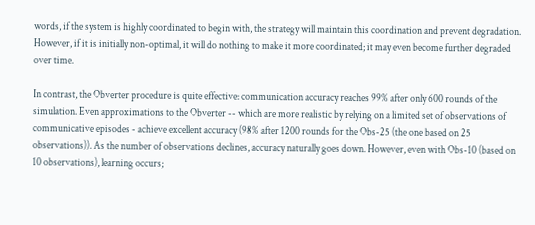words, if the system is highly coordinated to begin with, the strategy will maintain this coordination and prevent degradation. However, if it is initially non-optimal, it will do nothing to make it more coordinated; it may even become further degraded over time.

In contrast, the Obverter procedure is quite effective: communication accuracy reaches 99% after only 600 rounds of the simulation. Even approximations to the Obverter -- which are more realistic by relying on a limited set of observations of communicative episodes - achieve excellent accuracy (98% after 1200 rounds for the Obs-25 (the one based on 25 observations)). As the number of observations declines, accuracy naturally goes down. However, even with Obs-10 (based on 10 observations), learning occurs;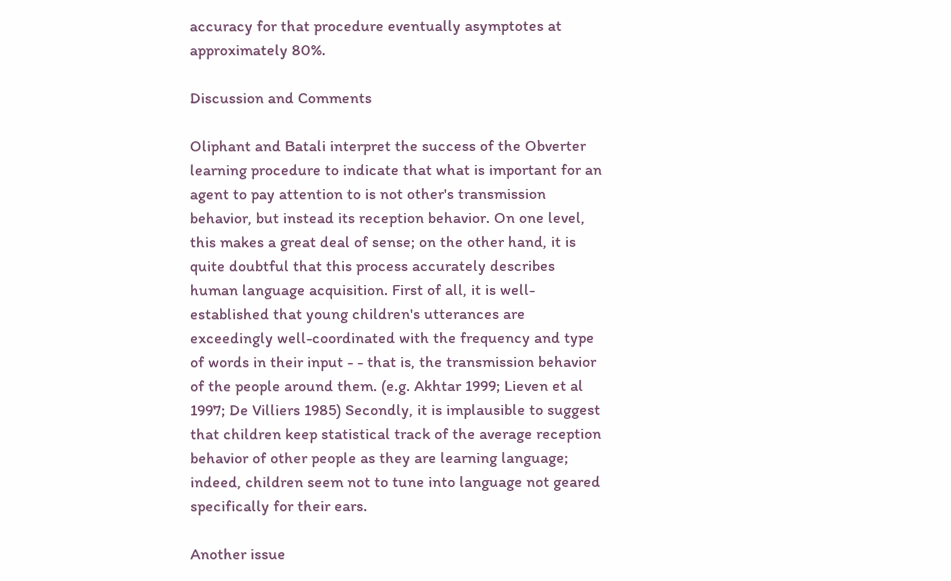accuracy for that procedure eventually asymptotes at approximately 80%.

Discussion and Comments

Oliphant and Batali interpret the success of the Obverter learning procedure to indicate that what is important for an agent to pay attention to is not other's transmission behavior, but instead its reception behavior. On one level, this makes a great deal of sense; on the other hand, it is quite doubtful that this process accurately describes human language acquisition. First of all, it is well-established that young children's utterances are exceedingly well-coordinated with the frequency and type of words in their input - - that is, the transmission behavior of the people around them. (e.g. Akhtar 1999; Lieven et al 1997; De Villiers 1985) Secondly, it is implausible to suggest that children keep statistical track of the average reception behavior of other people as they are learning language; indeed, children seem not to tune into language not geared specifically for their ears.

Another issue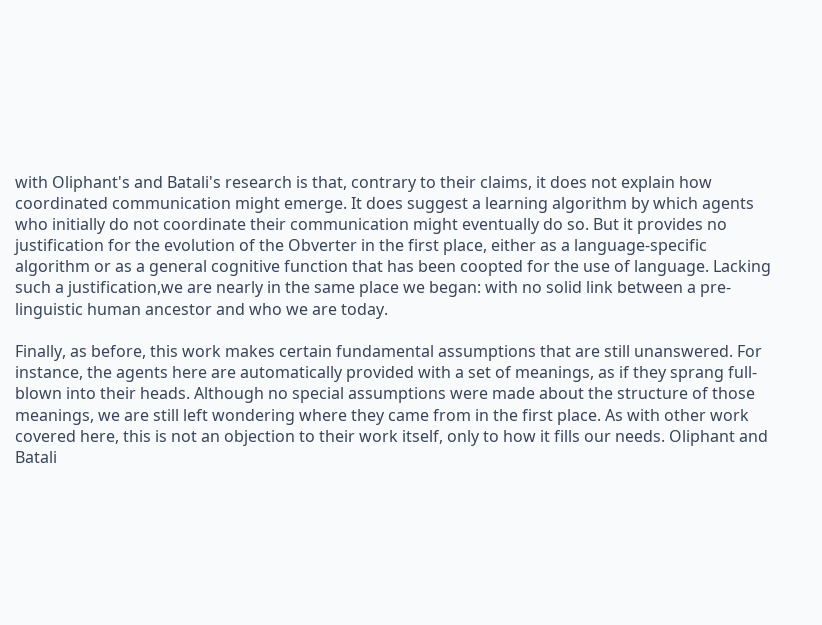with Oliphant's and Batali's research is that, contrary to their claims, it does not explain how coordinated communication might emerge. It does suggest a learning algorithm by which agents who initially do not coordinate their communication might eventually do so. But it provides no justification for the evolution of the Obverter in the first place, either as a language-specific algorithm or as a general cognitive function that has been coopted for the use of language. Lacking such a justification,we are nearly in the same place we began: with no solid link between a pre-linguistic human ancestor and who we are today.

Finally, as before, this work makes certain fundamental assumptions that are still unanswered. For instance, the agents here are automatically provided with a set of meanings, as if they sprang full-blown into their heads. Although no special assumptions were made about the structure of those meanings, we are still left wondering where they came from in the first place. As with other work covered here, this is not an objection to their work itself, only to how it fills our needs. Oliphant and Batali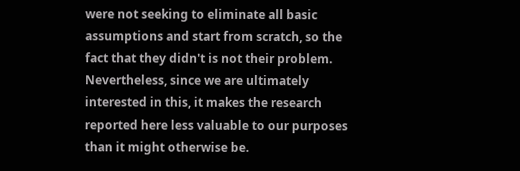were not seeking to eliminate all basic assumptions and start from scratch, so the fact that they didn't is not their problem. Nevertheless, since we are ultimately interested in this, it makes the research reported here less valuable to our purposes than it might otherwise be.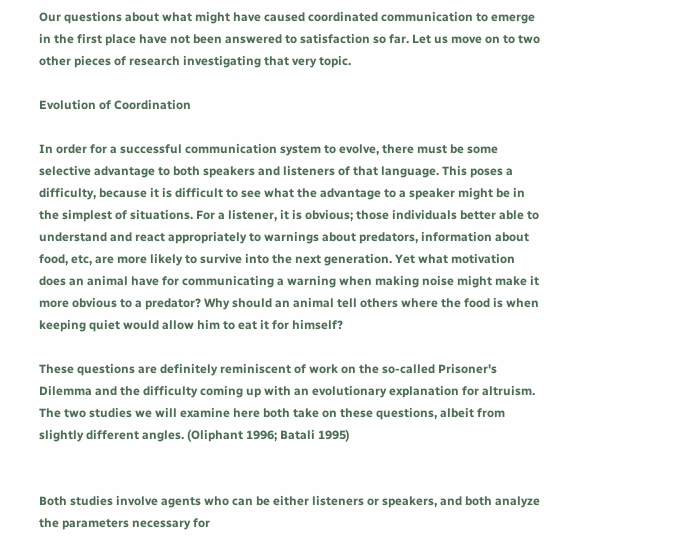Our questions about what might have caused coordinated communication to emerge in the first place have not been answered to satisfaction so far. Let us move on to two other pieces of research investigating that very topic.

Evolution of Coordination

In order for a successful communication system to evolve, there must be some selective advantage to both speakers and listeners of that language. This poses a difficulty, because it is difficult to see what the advantage to a speaker might be in the simplest of situations. For a listener, it is obvious; those individuals better able to understand and react appropriately to warnings about predators, information about food, etc, are more likely to survive into the next generation. Yet what motivation does an animal have for communicating a warning when making noise might make it more obvious to a predator? Why should an animal tell others where the food is when keeping quiet would allow him to eat it for himself?

These questions are definitely reminiscent of work on the so-called Prisoner's Dilemma and the difficulty coming up with an evolutionary explanation for altruism. The two studies we will examine here both take on these questions, albeit from slightly different angles. (Oliphant 1996; Batali 1995)


Both studies involve agents who can be either listeners or speakers, and both analyze the parameters necessary for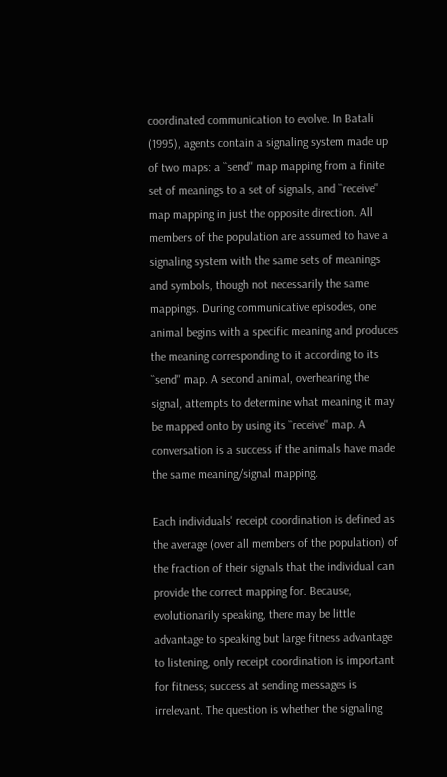coordinated communication to evolve. In Batali (1995), agents contain a signaling system made up of two maps: a ``send'' map mapping from a finite set of meanings to a set of signals, and ``receive'' map mapping in just the opposite direction. All members of the population are assumed to have a signaling system with the same sets of meanings and symbols, though not necessarily the same mappings. During communicative episodes, one animal begins with a specific meaning and produces the meaning corresponding to it according to its ``send'' map. A second animal, overhearing the signal, attempts to determine what meaning it may be mapped onto by using its ``receive'' map. A conversation is a success if the animals have made the same meaning/signal mapping.

Each individuals' receipt coordination is defined as the average (over all members of the population) of the fraction of their signals that the individual can provide the correct mapping for. Because, evolutionarily speaking, there may be little advantage to speaking but large fitness advantage to listening, only receipt coordination is important for fitness; success at sending messages is irrelevant. The question is whether the signaling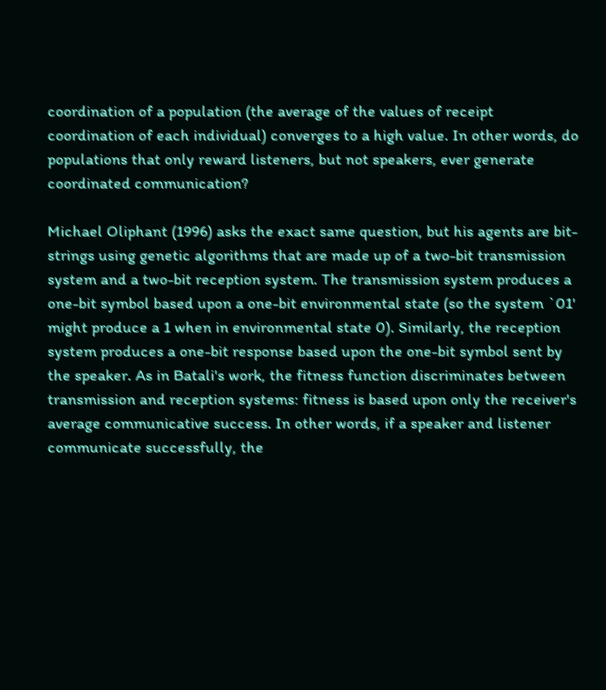coordination of a population (the average of the values of receipt coordination of each individual) converges to a high value. In other words, do populations that only reward listeners, but not speakers, ever generate coordinated communication?

Michael Oliphant (1996) asks the exact same question, but his agents are bit-strings using genetic algorithms that are made up of a two-bit transmission system and a two-bit reception system. The transmission system produces a one-bit symbol based upon a one-bit environmental state (so the system `01' might produce a 1 when in environmental state 0). Similarly, the reception system produces a one-bit response based upon the one-bit symbol sent by the speaker. As in Batali's work, the fitness function discriminates between transmission and reception systems: fitness is based upon only the receiver's average communicative success. In other words, if a speaker and listener communicate successfully, the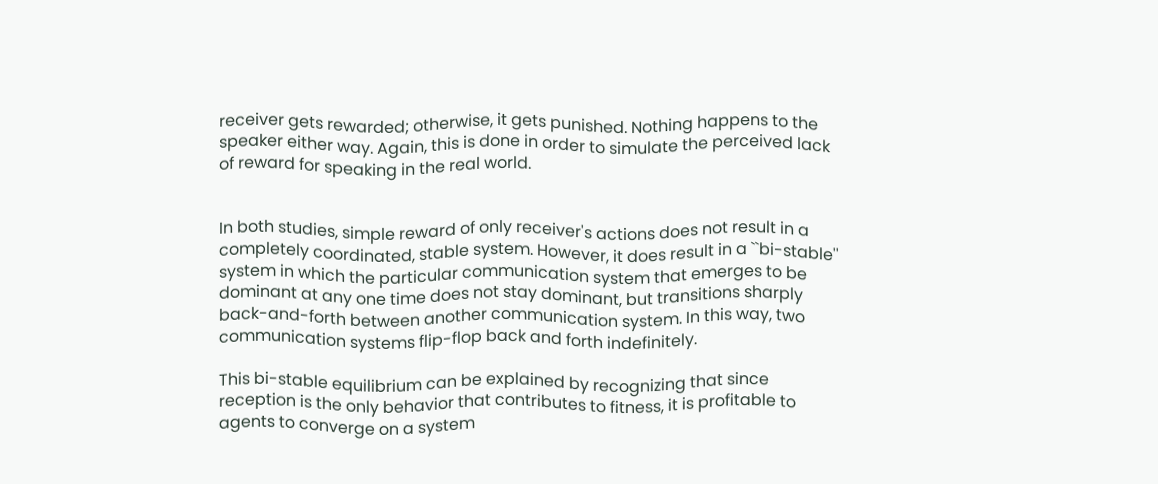receiver gets rewarded; otherwise, it gets punished. Nothing happens to the speaker either way. Again, this is done in order to simulate the perceived lack of reward for speaking in the real world.


In both studies, simple reward of only receiver's actions does not result in a completely coordinated, stable system. However, it does result in a ``bi-stable'' system in which the particular communication system that emerges to be dominant at any one time does not stay dominant, but transitions sharply back-and-forth between another communication system. In this way, two communication systems flip-flop back and forth indefinitely.

This bi-stable equilibrium can be explained by recognizing that since reception is the only behavior that contributes to fitness, it is profitable to agents to converge on a system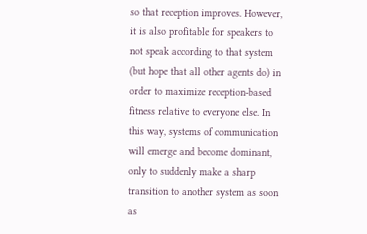so that reception improves. However, it is also profitable for speakers to not speak according to that system (but hope that all other agents do) in order to maximize reception-based fitness relative to everyone else. In this way, systems of communication will emerge and become dominant, only to suddenly make a sharp transition to another system as soon as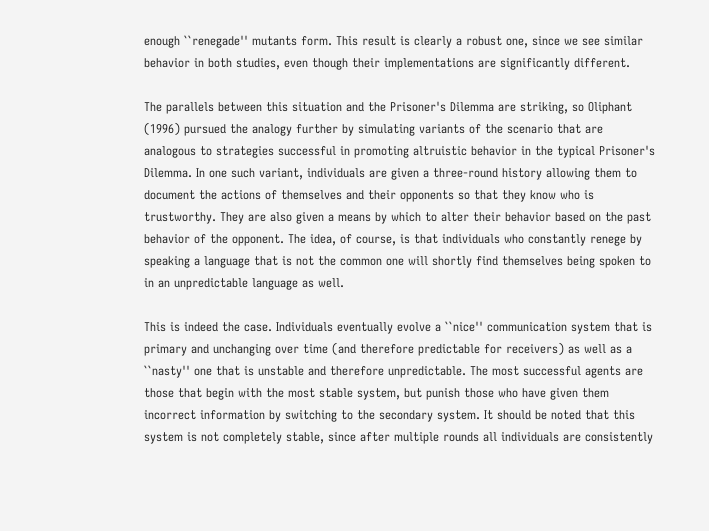enough ``renegade'' mutants form. This result is clearly a robust one, since we see similar behavior in both studies, even though their implementations are significantly different.

The parallels between this situation and the Prisoner's Dilemma are striking, so Oliphant (1996) pursued the analogy further by simulating variants of the scenario that are analogous to strategies successful in promoting altruistic behavior in the typical Prisoner's Dilemma. In one such variant, individuals are given a three-round history allowing them to document the actions of themselves and their opponents so that they know who is trustworthy. They are also given a means by which to alter their behavior based on the past behavior of the opponent. The idea, of course, is that individuals who constantly renege by speaking a language that is not the common one will shortly find themselves being spoken to in an unpredictable language as well.

This is indeed the case. Individuals eventually evolve a ``nice'' communication system that is primary and unchanging over time (and therefore predictable for receivers) as well as a ``nasty'' one that is unstable and therefore unpredictable. The most successful agents are those that begin with the most stable system, but punish those who have given them incorrect information by switching to the secondary system. It should be noted that this system is not completely stable, since after multiple rounds all individuals are consistently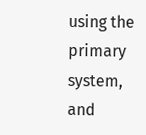using the primary system, and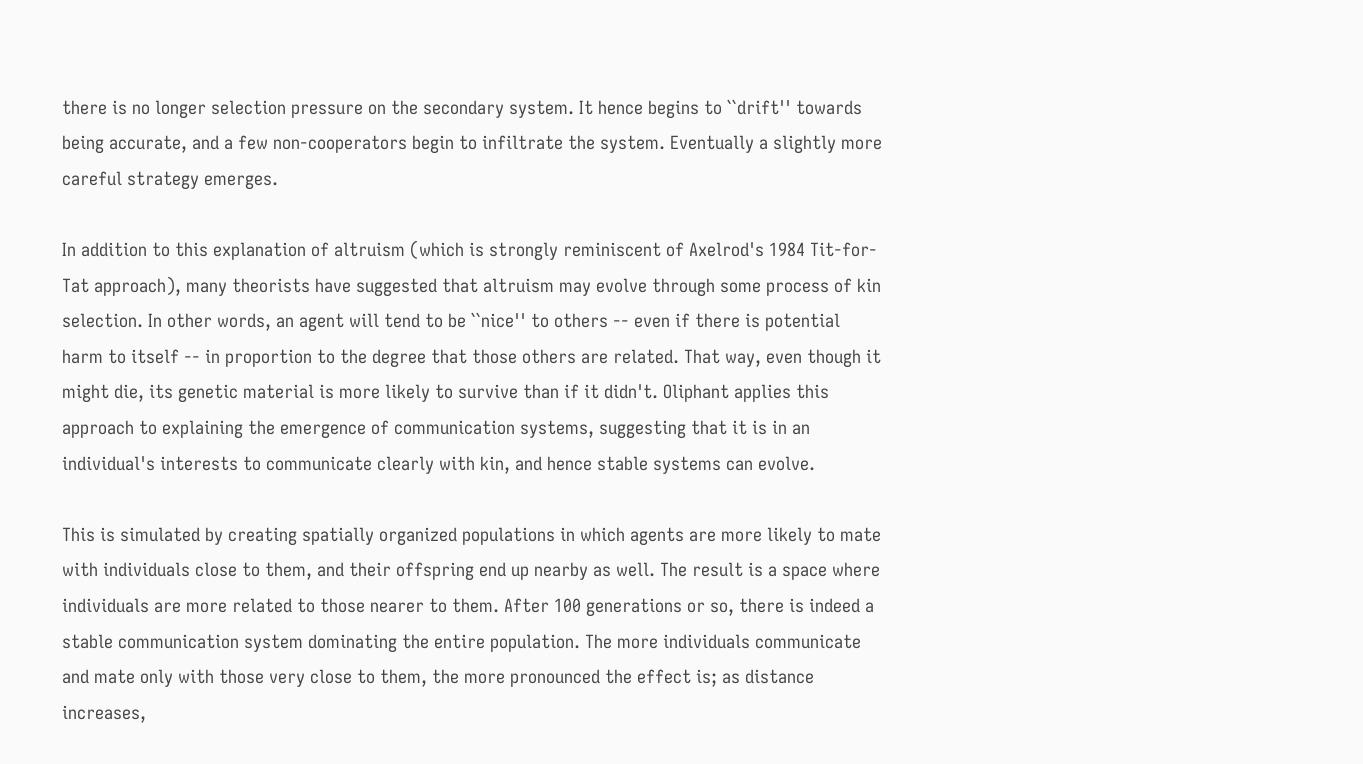there is no longer selection pressure on the secondary system. It hence begins to ``drift'' towards being accurate, and a few non-cooperators begin to infiltrate the system. Eventually a slightly more careful strategy emerges.

In addition to this explanation of altruism (which is strongly reminiscent of Axelrod's 1984 Tit-for-Tat approach), many theorists have suggested that altruism may evolve through some process of kin selection. In other words, an agent will tend to be ``nice'' to others -- even if there is potential harm to itself -- in proportion to the degree that those others are related. That way, even though it might die, its genetic material is more likely to survive than if it didn't. Oliphant applies this approach to explaining the emergence of communication systems, suggesting that it is in an individual's interests to communicate clearly with kin, and hence stable systems can evolve.

This is simulated by creating spatially organized populations in which agents are more likely to mate with individuals close to them, and their offspring end up nearby as well. The result is a space where individuals are more related to those nearer to them. After 100 generations or so, there is indeed a stable communication system dominating the entire population. The more individuals communicate and mate only with those very close to them, the more pronounced the effect is; as distance increases,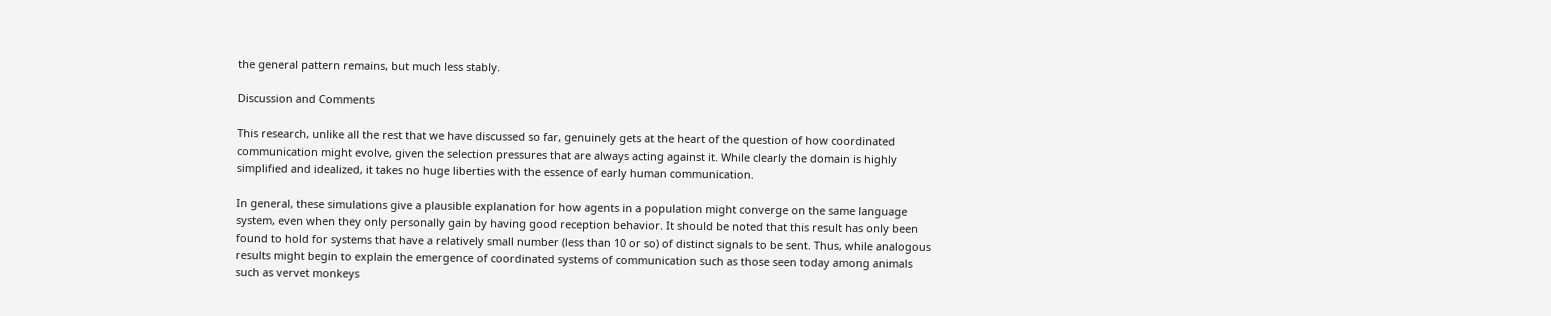the general pattern remains, but much less stably.

Discussion and Comments

This research, unlike all the rest that we have discussed so far, genuinely gets at the heart of the question of how coordinated communication might evolve, given the selection pressures that are always acting against it. While clearly the domain is highly simplified and idealized, it takes no huge liberties with the essence of early human communication.

In general, these simulations give a plausible explanation for how agents in a population might converge on the same language system, even when they only personally gain by having good reception behavior. It should be noted that this result has only been found to hold for systems that have a relatively small number (less than 10 or so) of distinct signals to be sent. Thus, while analogous results might begin to explain the emergence of coordinated systems of communication such as those seen today among animals such as vervet monkeys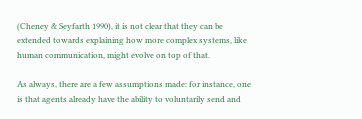(Cheney & Seyfarth 1990), it is not clear that they can be extended towards explaining how more complex systems, like human communication, might evolve on top of that.

As always, there are a few assumptions made: for instance, one is that agents already have the ability to voluntarily send and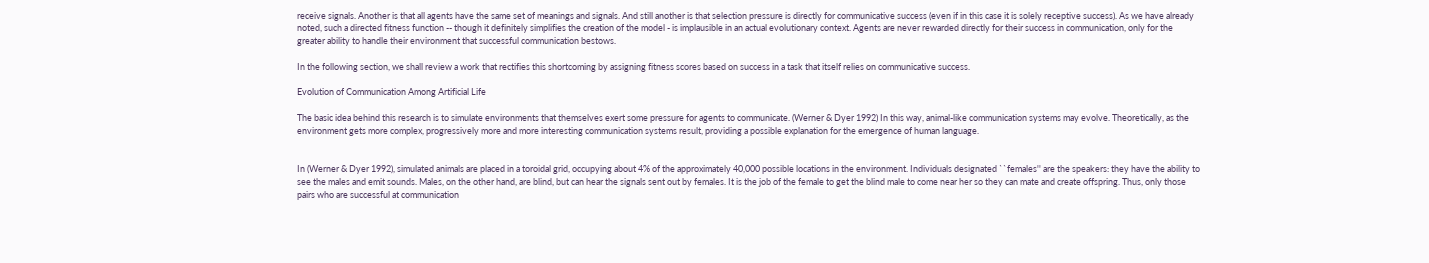receive signals. Another is that all agents have the same set of meanings and signals. And still another is that selection pressure is directly for communicative success (even if in this case it is solely receptive success). As we have already noted, such a directed fitness function -- though it definitely simplifies the creation of the model - is implausible in an actual evolutionary context. Agents are never rewarded directly for their success in communication, only for the greater ability to handle their environment that successful communication bestows.

In the following section, we shall review a work that rectifies this shortcoming by assigning fitness scores based on success in a task that itself relies on communicative success.

Evolution of Communication Among Artificial Life

The basic idea behind this research is to simulate environments that themselves exert some pressure for agents to communicate. (Werner & Dyer 1992) In this way, animal-like communication systems may evolve. Theoretically, as the environment gets more complex, progressively more and more interesting communication systems result, providing a possible explanation for the emergence of human language.


In (Werner & Dyer 1992), simulated animals are placed in a toroidal grid, occupying about 4% of the approximately 40,000 possible locations in the environment. Individuals designated ``females'' are the speakers: they have the ability to see the males and emit sounds. Males, on the other hand, are blind, but can hear the signals sent out by females. It is the job of the female to get the blind male to come near her so they can mate and create offspring. Thus, only those pairs who are successful at communication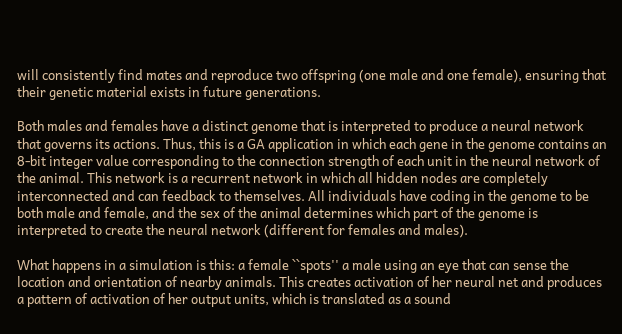will consistently find mates and reproduce two offspring (one male and one female), ensuring that their genetic material exists in future generations.

Both males and females have a distinct genome that is interpreted to produce a neural network that governs its actions. Thus, this is a GA application in which each gene in the genome contains an 8-bit integer value corresponding to the connection strength of each unit in the neural network of the animal. This network is a recurrent network in which all hidden nodes are completely interconnected and can feedback to themselves. All individuals have coding in the genome to be both male and female, and the sex of the animal determines which part of the genome is interpreted to create the neural network (different for females and males).

What happens in a simulation is this: a female ``spots'' a male using an eye that can sense the location and orientation of nearby animals. This creates activation of her neural net and produces a pattern of activation of her output units, which is translated as a sound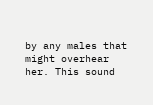by any males that might overhear her. This sound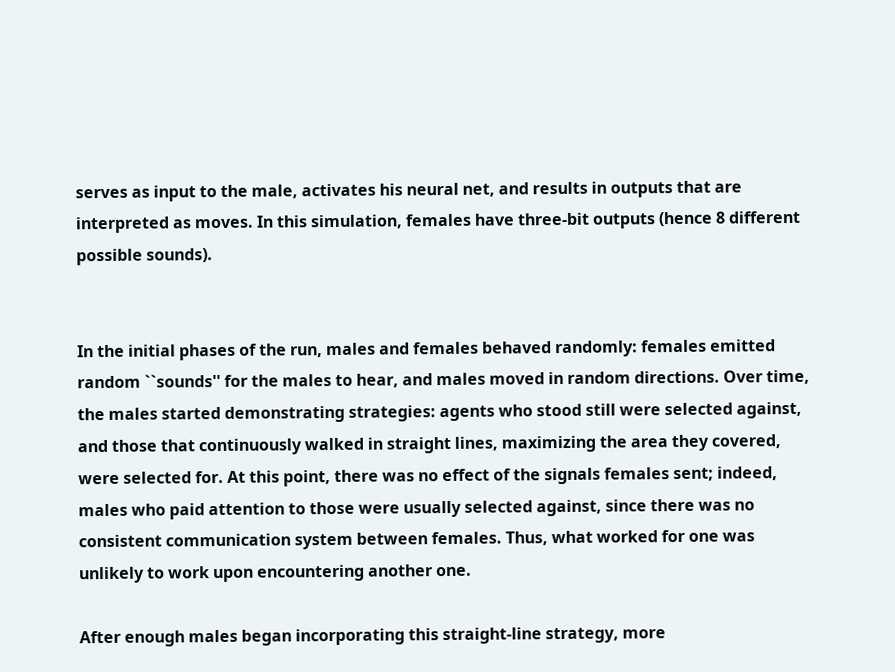serves as input to the male, activates his neural net, and results in outputs that are interpreted as moves. In this simulation, females have three-bit outputs (hence 8 different possible sounds).


In the initial phases of the run, males and females behaved randomly: females emitted random ``sounds'' for the males to hear, and males moved in random directions. Over time, the males started demonstrating strategies: agents who stood still were selected against, and those that continuously walked in straight lines, maximizing the area they covered, were selected for. At this point, there was no effect of the signals females sent; indeed, males who paid attention to those were usually selected against, since there was no consistent communication system between females. Thus, what worked for one was unlikely to work upon encountering another one.

After enough males began incorporating this straight-line strategy, more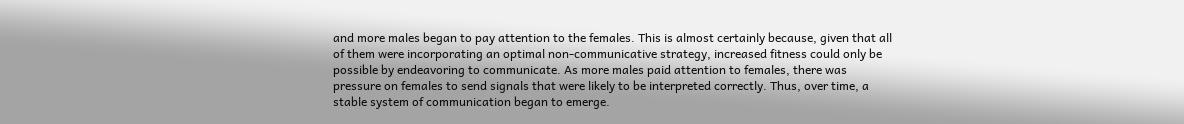and more males began to pay attention to the females. This is almost certainly because, given that all of them were incorporating an optimal non-communicative strategy, increased fitness could only be possible by endeavoring to communicate. As more males paid attention to females, there was pressure on females to send signals that were likely to be interpreted correctly. Thus, over time, a stable system of communication began to emerge.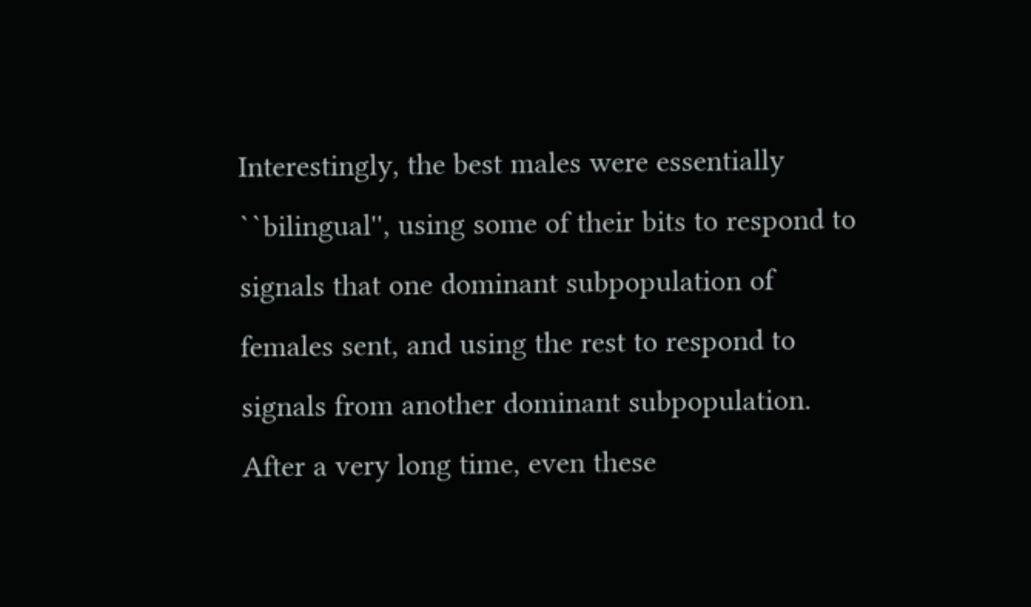Interestingly, the best males were essentially ``bilingual'', using some of their bits to respond to signals that one dominant subpopulation of females sent, and using the rest to respond to signals from another dominant subpopulation. After a very long time, even these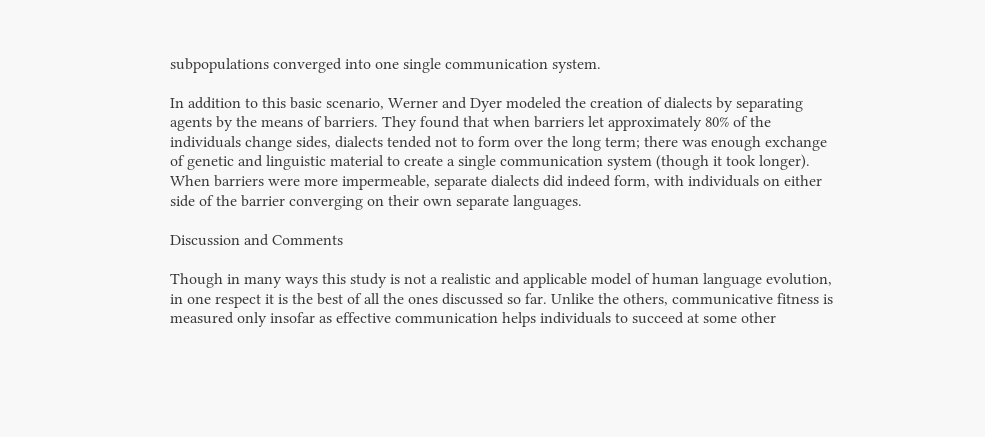subpopulations converged into one single communication system.

In addition to this basic scenario, Werner and Dyer modeled the creation of dialects by separating agents by the means of barriers. They found that when barriers let approximately 80% of the individuals change sides, dialects tended not to form over the long term; there was enough exchange of genetic and linguistic material to create a single communication system (though it took longer). When barriers were more impermeable, separate dialects did indeed form, with individuals on either side of the barrier converging on their own separate languages.

Discussion and Comments

Though in many ways this study is not a realistic and applicable model of human language evolution, in one respect it is the best of all the ones discussed so far. Unlike the others, communicative fitness is measured only insofar as effective communication helps individuals to succeed at some other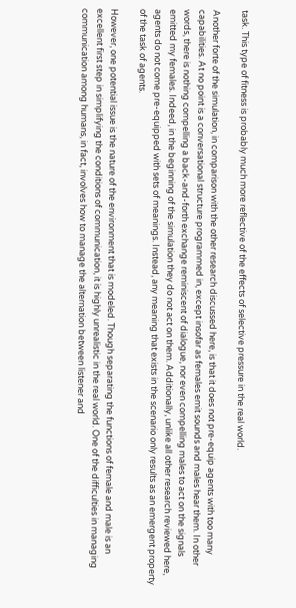task. This type of fitness is probably much more reflective of the effects of selective pressure in the real world.

Another forte of the simulation, in comparison with the other research discussed here, is that it does not pre-equip agents with too many capabilities. At no point is a conversational structure programmed in, except insofar as females emit sounds and males hear them. In other words, there is nothing compelling a back-and-forth exchange reminiscent of dialogue, nor even compelling males to act on the signals emitted my females. Indeed, in the beginning of the simulation they do not act on them. Additionally, unlike all other research reviewed here, agents do not come pre-equipped with sets of meanings. Instead, any meaning that exists in the scenario only results as an emergent property of the task of agents.

However, one potential issue is the nature of the environment that is modeled. Though separating the functions of female and male is an excellent first step in simplifying the conditions of communication, it is highly unrealistic in the real world. One of the difficulties in managing communication among humans, in fact, involves how to manage the alternation between listener and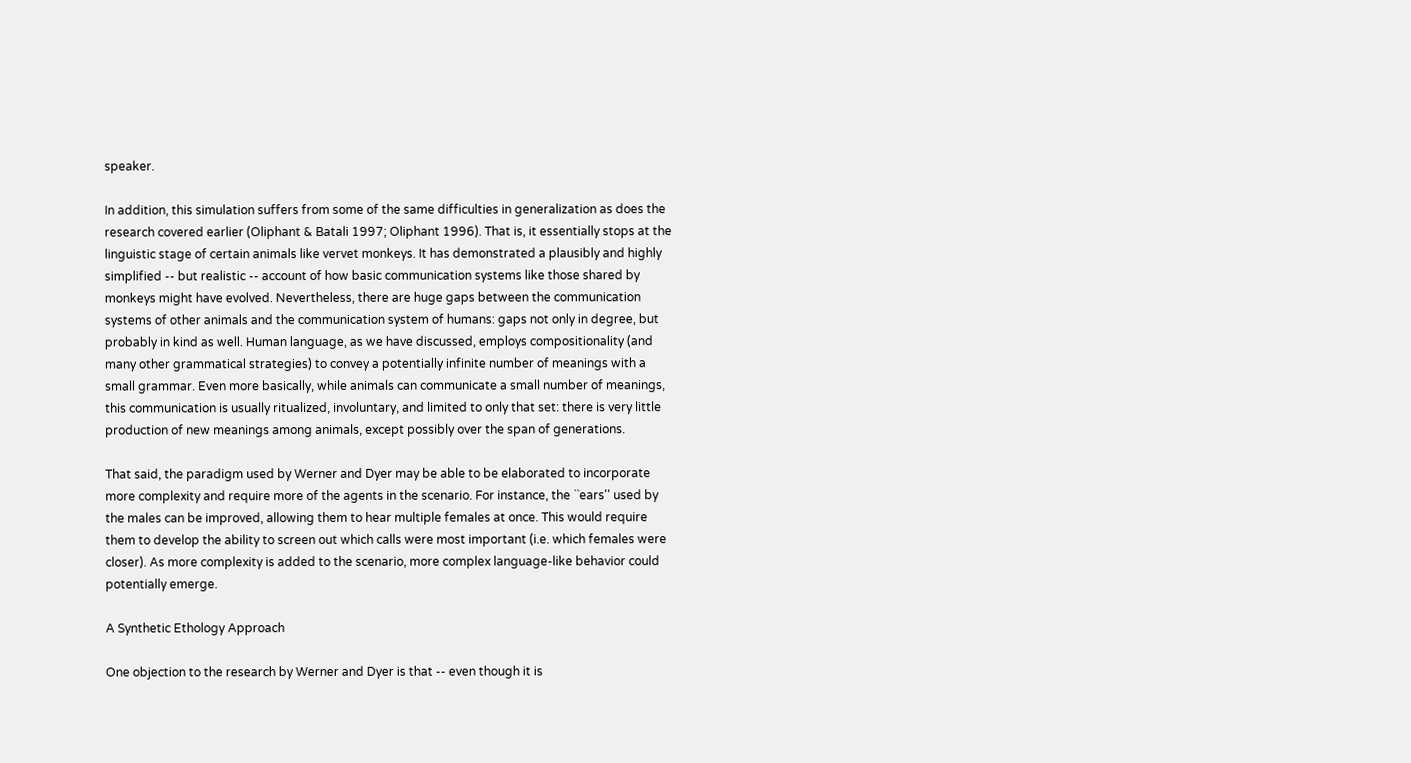speaker.

In addition, this simulation suffers from some of the same difficulties in generalization as does the research covered earlier (Oliphant & Batali 1997; Oliphant 1996). That is, it essentially stops at the linguistic stage of certain animals like vervet monkeys. It has demonstrated a plausibly and highly simplified -- but realistic -- account of how basic communication systems like those shared by monkeys might have evolved. Nevertheless, there are huge gaps between the communication systems of other animals and the communication system of humans: gaps not only in degree, but probably in kind as well. Human language, as we have discussed, employs compositionality (and many other grammatical strategies) to convey a potentially infinite number of meanings with a small grammar. Even more basically, while animals can communicate a small number of meanings, this communication is usually ritualized, involuntary, and limited to only that set: there is very little production of new meanings among animals, except possibly over the span of generations.

That said, the paradigm used by Werner and Dyer may be able to be elaborated to incorporate more complexity and require more of the agents in the scenario. For instance, the ``ears'' used by the males can be improved, allowing them to hear multiple females at once. This would require them to develop the ability to screen out which calls were most important (i.e. which females were closer). As more complexity is added to the scenario, more complex language-like behavior could potentially emerge.

A Synthetic Ethology Approach

One objection to the research by Werner and Dyer is that -- even though it is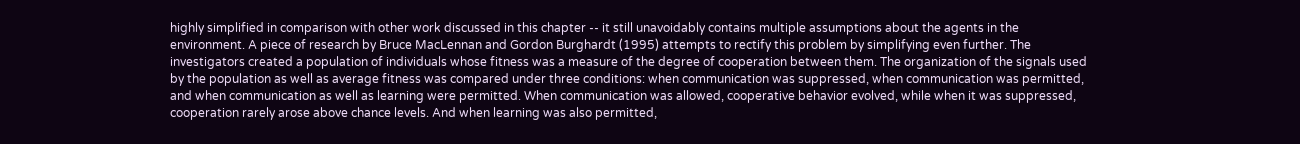highly simplified in comparison with other work discussed in this chapter -- it still unavoidably contains multiple assumptions about the agents in the environment. A piece of research by Bruce MacLennan and Gordon Burghardt (1995) attempts to rectify this problem by simplifying even further. The investigators created a population of individuals whose fitness was a measure of the degree of cooperation between them. The organization of the signals used by the population as well as average fitness was compared under three conditions: when communication was suppressed, when communication was permitted, and when communication as well as learning were permitted. When communication was allowed, cooperative behavior evolved, while when it was suppressed, cooperation rarely arose above chance levels. And when learning was also permitted,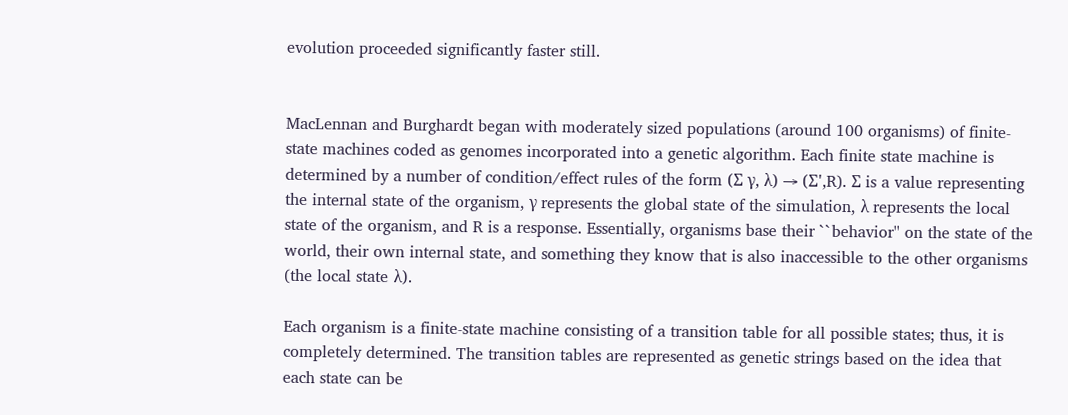evolution proceeded significantly faster still.


MacLennan and Burghardt began with moderately sized populations (around 100 organisms) of finite-state machines coded as genomes incorporated into a genetic algorithm. Each finite state machine is determined by a number of condition/effect rules of the form (Σ γ, λ) → (Σ',R). Σ is a value representing the internal state of the organism, γ represents the global state of the simulation, λ represents the local state of the organism, and R is a response. Essentially, organisms base their ``behavior'' on the state of the world, their own internal state, and something they know that is also inaccessible to the other organisms (the local state λ).

Each organism is a finite-state machine consisting of a transition table for all possible states; thus, it is completely determined. The transition tables are represented as genetic strings based on the idea that each state can be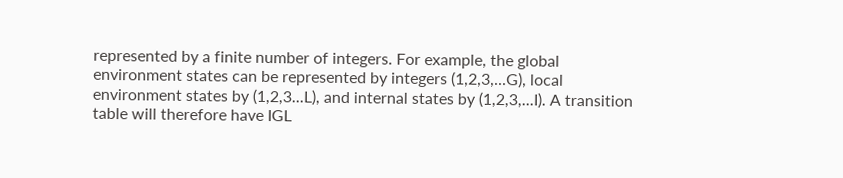represented by a finite number of integers. For example, the global environment states can be represented by integers (1,2,3,...G), local environment states by (1,2,3...L), and internal states by (1,2,3,...I). A transition table will therefore have IGL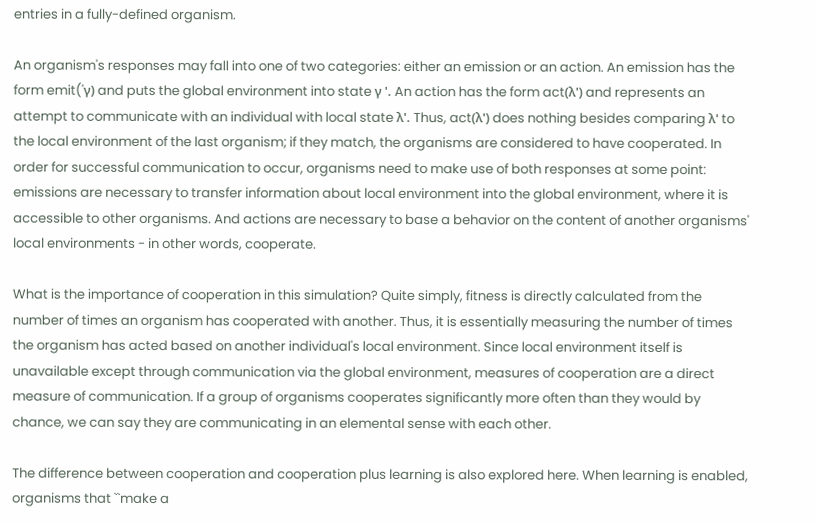entries in a fully-defined organism.

An organism's responses may fall into one of two categories: either an emission or an action. An emission has the form emit('γ) and puts the global environment into state γ '. An action has the form act(λ') and represents an attempt to communicate with an individual with local state λ'. Thus, act(λ') does nothing besides comparing λ' to the local environment of the last organism; if they match, the organisms are considered to have cooperated. In order for successful communication to occur, organisms need to make use of both responses at some point: emissions are necessary to transfer information about local environment into the global environment, where it is accessible to other organisms. And actions are necessary to base a behavior on the content of another organisms' local environments - in other words, cooperate.

What is the importance of cooperation in this simulation? Quite simply, fitness is directly calculated from the number of times an organism has cooperated with another. Thus, it is essentially measuring the number of times the organism has acted based on another individual's local environment. Since local environment itself is unavailable except through communication via the global environment, measures of cooperation are a direct measure of communication. If a group of organisms cooperates significantly more often than they would by chance, we can say they are communicating in an elemental sense with each other.

The difference between cooperation and cooperation plus learning is also explored here. When learning is enabled, organisms that ``make a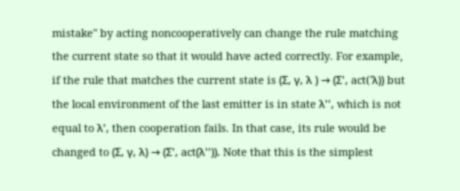mistake'' by acting noncooperatively can change the rule matching the current state so that it would have acted correctly. For example, if the rule that matches the current state is (Σ, γ, λ ) → (Σ', act('λ)) but the local environment of the last emitter is in state λ'', which is not equal to λ', then cooperation fails. In that case, its rule would be changed to (Σ, γ, λ) → (Σ', act(λ'')). Note that this is the simplest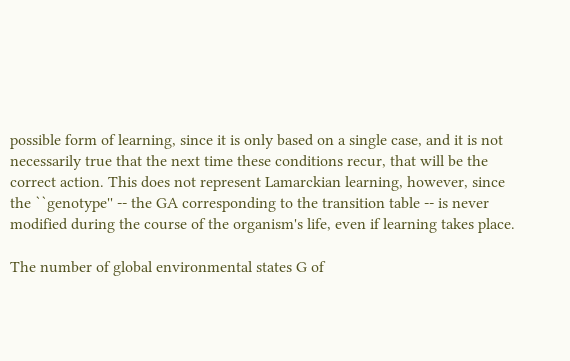possible form of learning, since it is only based on a single case, and it is not necessarily true that the next time these conditions recur, that will be the correct action. This does not represent Lamarckian learning, however, since the ``genotype'' -- the GA corresponding to the transition table -- is never modified during the course of the organism's life, even if learning takes place.

The number of global environmental states G of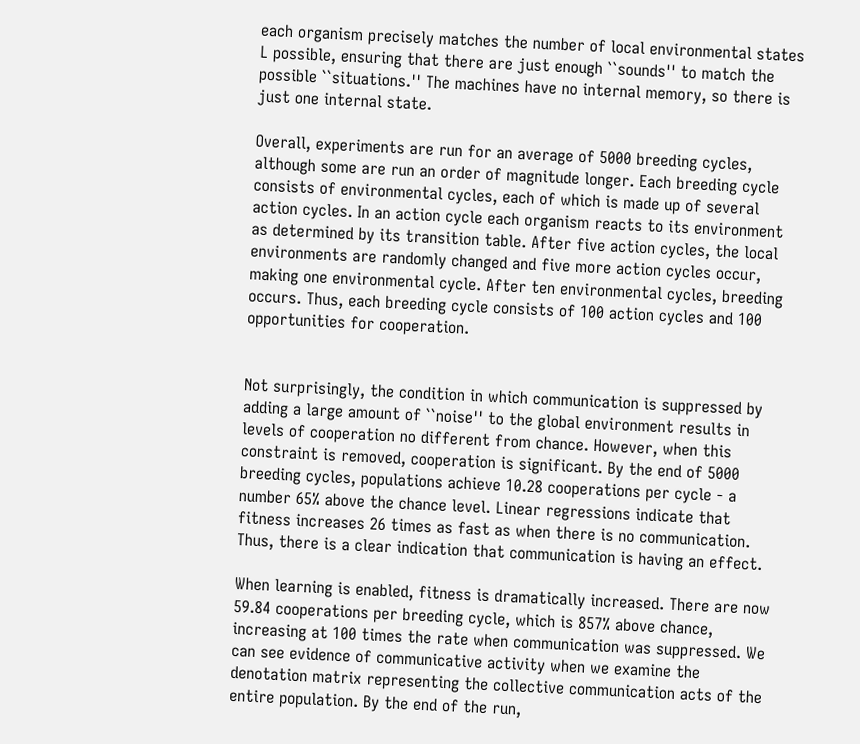each organism precisely matches the number of local environmental states L possible, ensuring that there are just enough ``sounds'' to match the possible ``situations.'' The machines have no internal memory, so there is just one internal state.

Overall, experiments are run for an average of 5000 breeding cycles, although some are run an order of magnitude longer. Each breeding cycle consists of environmental cycles, each of which is made up of several action cycles. In an action cycle each organism reacts to its environment as determined by its transition table. After five action cycles, the local environments are randomly changed and five more action cycles occur, making one environmental cycle. After ten environmental cycles, breeding occurs. Thus, each breeding cycle consists of 100 action cycles and 100 opportunities for cooperation.


Not surprisingly, the condition in which communication is suppressed by adding a large amount of ``noise'' to the global environment results in levels of cooperation no different from chance. However, when this constraint is removed, cooperation is significant. By the end of 5000 breeding cycles, populations achieve 10.28 cooperations per cycle - a number 65% above the chance level. Linear regressions indicate that fitness increases 26 times as fast as when there is no communication. Thus, there is a clear indication that communication is having an effect.

When learning is enabled, fitness is dramatically increased. There are now 59.84 cooperations per breeding cycle, which is 857% above chance, increasing at 100 times the rate when communication was suppressed. We can see evidence of communicative activity when we examine the denotation matrix representing the collective communication acts of the entire population. By the end of the run,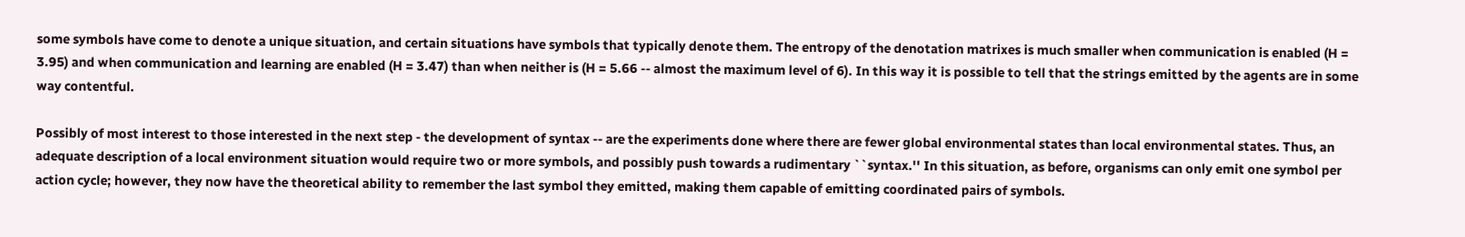some symbols have come to denote a unique situation, and certain situations have symbols that typically denote them. The entropy of the denotation matrixes is much smaller when communication is enabled (H = 3.95) and when communication and learning are enabled (H = 3.47) than when neither is (H = 5.66 -- almost the maximum level of 6). In this way it is possible to tell that the strings emitted by the agents are in some way contentful.

Possibly of most interest to those interested in the next step - the development of syntax -- are the experiments done where there are fewer global environmental states than local environmental states. Thus, an adequate description of a local environment situation would require two or more symbols, and possibly push towards a rudimentary ``syntax.'' In this situation, as before, organisms can only emit one symbol per action cycle; however, they now have the theoretical ability to remember the last symbol they emitted, making them capable of emitting coordinated pairs of symbols.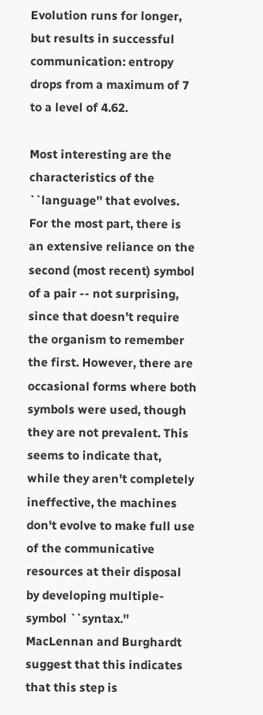Evolution runs for longer, but results in successful communication: entropy drops from a maximum of 7 to a level of 4.62.

Most interesting are the characteristics of the ``language'' that evolves. For the most part, there is an extensive reliance on the second (most recent) symbol of a pair -- not surprising, since that doesn't require the organism to remember the first. However, there are occasional forms where both symbols were used, though they are not prevalent. This seems to indicate that, while they aren't completely ineffective, the machines don't evolve to make full use of the communicative resources at their disposal by developing multiple-symbol ``syntax.'' MacLennan and Burghardt suggest that this indicates that this step is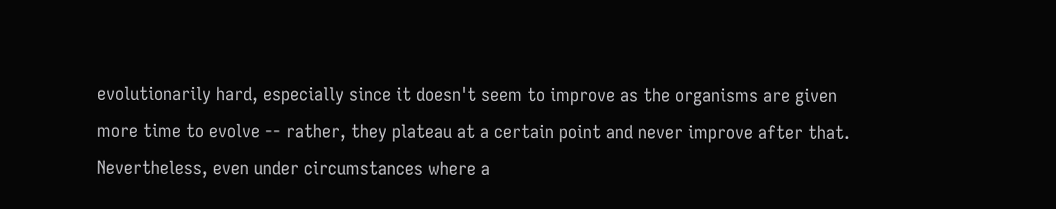evolutionarily hard, especially since it doesn't seem to improve as the organisms are given more time to evolve -- rather, they plateau at a certain point and never improve after that. Nevertheless, even under circumstances where a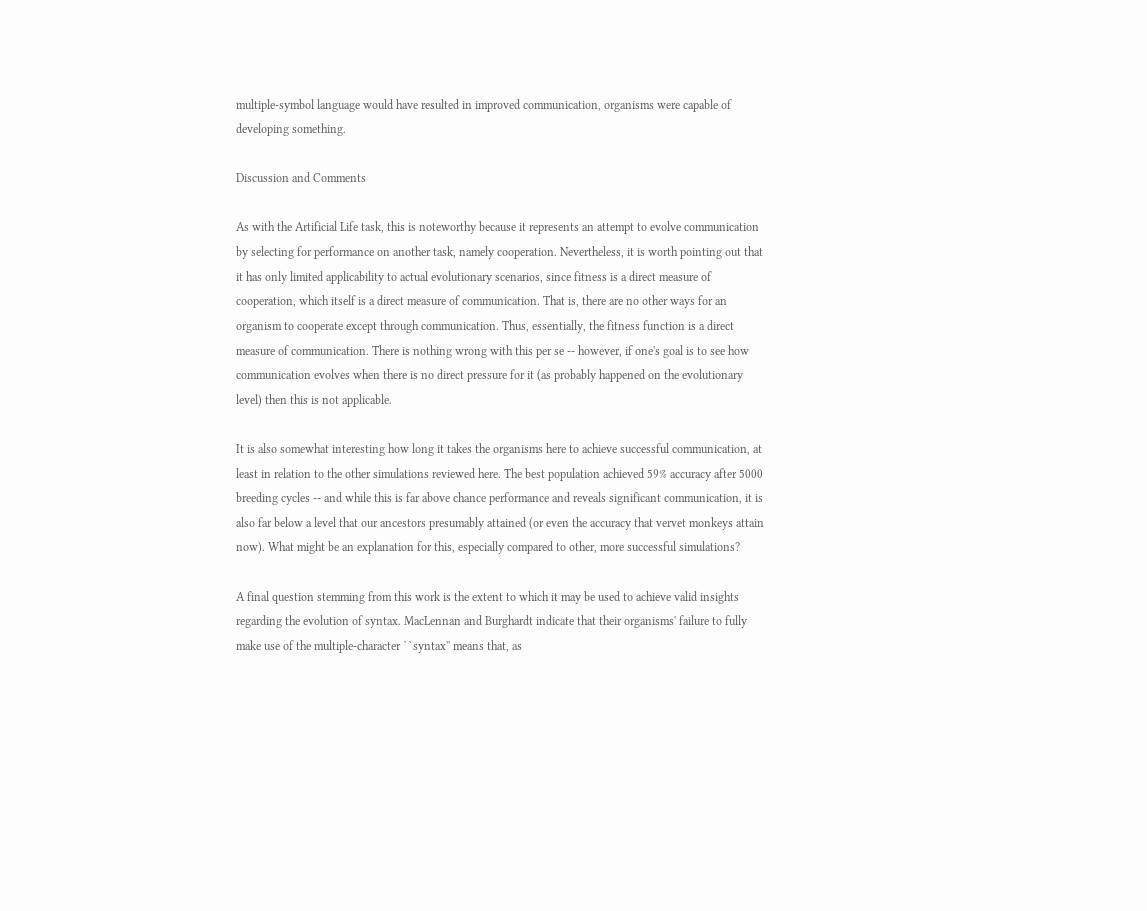multiple-symbol language would have resulted in improved communication, organisms were capable of developing something.

Discussion and Comments

As with the Artificial Life task, this is noteworthy because it represents an attempt to evolve communication by selecting for performance on another task, namely cooperation. Nevertheless, it is worth pointing out that it has only limited applicability to actual evolutionary scenarios, since fitness is a direct measure of cooperation, which itself is a direct measure of communication. That is, there are no other ways for an organism to cooperate except through communication. Thus, essentially, the fitness function is a direct measure of communication. There is nothing wrong with this per se -- however, if one's goal is to see how communication evolves when there is no direct pressure for it (as probably happened on the evolutionary level) then this is not applicable.

It is also somewhat interesting how long it takes the organisms here to achieve successful communication, at least in relation to the other simulations reviewed here. The best population achieved 59% accuracy after 5000 breeding cycles -- and while this is far above chance performance and reveals significant communication, it is also far below a level that our ancestors presumably attained (or even the accuracy that vervet monkeys attain now). What might be an explanation for this, especially compared to other, more successful simulations?

A final question stemming from this work is the extent to which it may be used to achieve valid insights regarding the evolution of syntax. MacLennan and Burghardt indicate that their organisms' failure to fully make use of the multiple-character ``syntax'' means that, as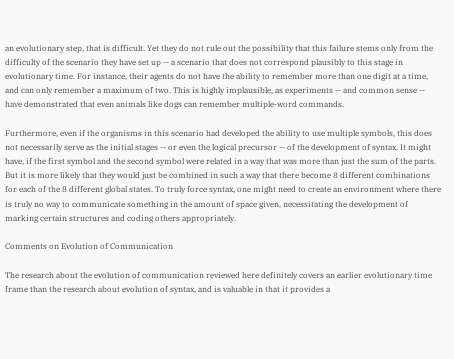an evolutionary step, that is difficult. Yet they do not rule out the possibility that this failure stems only from the difficulty of the scenario they have set up -- a scenario that does not correspond plausibly to this stage in evolutionary time. For instance, their agents do not have the ability to remember more than one digit at a time, and can only remember a maximum of two. This is highly implausible, as experiments -- and common sense -- have demonstrated that even animals like dogs can remember multiple-word commands.

Furthermore, even if the organisms in this scenario had developed the ability to use multiple symbols, this does not necessarily serve as the initial stages -- or even the logical precursor -- of the development of syntax. It might have, if the first symbol and the second symbol were related in a way that was more than just the sum of the parts. But it is more likely that they would just be combined in such a way that there become 8 different combinations for each of the 8 different global states. To truly force syntax, one might need to create an environment where there is truly no way to communicate something in the amount of space given, necessitating the development of marking certain structures and coding others appropriately.

Comments on Evolution of Communication

The research about the evolution of communication reviewed here definitely covers an earlier evolutionary time frame than the research about evolution of syntax, and is valuable in that it provides a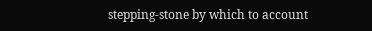stepping-stone by which to account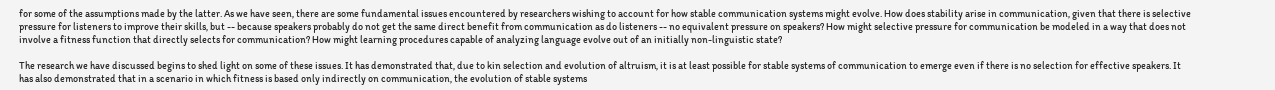for some of the assumptions made by the latter. As we have seen, there are some fundamental issues encountered by researchers wishing to account for how stable communication systems might evolve. How does stability arise in communication, given that there is selective pressure for listeners to improve their skills, but -- because speakers probably do not get the same direct benefit from communication as do listeners -- no equivalent pressure on speakers? How might selective pressure for communication be modeled in a way that does not involve a fitness function that directly selects for communication? How might learning procedures capable of analyzing language evolve out of an initially non-linguistic state?

The research we have discussed begins to shed light on some of these issues. It has demonstrated that, due to kin selection and evolution of altruism, it is at least possible for stable systems of communication to emerge even if there is no selection for effective speakers. It has also demonstrated that in a scenario in which fitness is based only indirectly on communication, the evolution of stable systems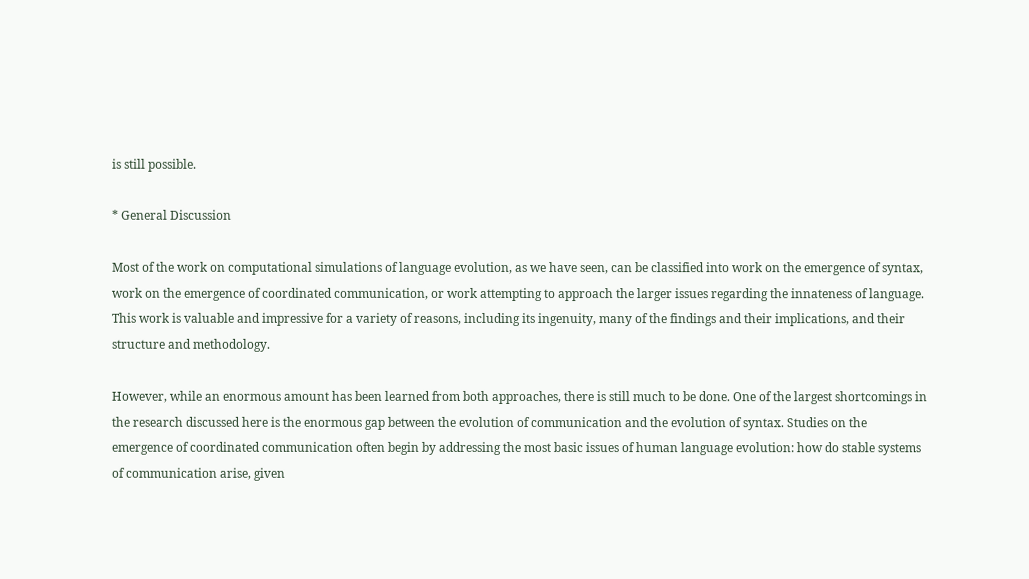is still possible.

* General Discussion

Most of the work on computational simulations of language evolution, as we have seen, can be classified into work on the emergence of syntax, work on the emergence of coordinated communication, or work attempting to approach the larger issues regarding the innateness of language. This work is valuable and impressive for a variety of reasons, including its ingenuity, many of the findings and their implications, and their structure and methodology.

However, while an enormous amount has been learned from both approaches, there is still much to be done. One of the largest shortcomings in the research discussed here is the enormous gap between the evolution of communication and the evolution of syntax. Studies on the emergence of coordinated communication often begin by addressing the most basic issues of human language evolution: how do stable systems of communication arise, given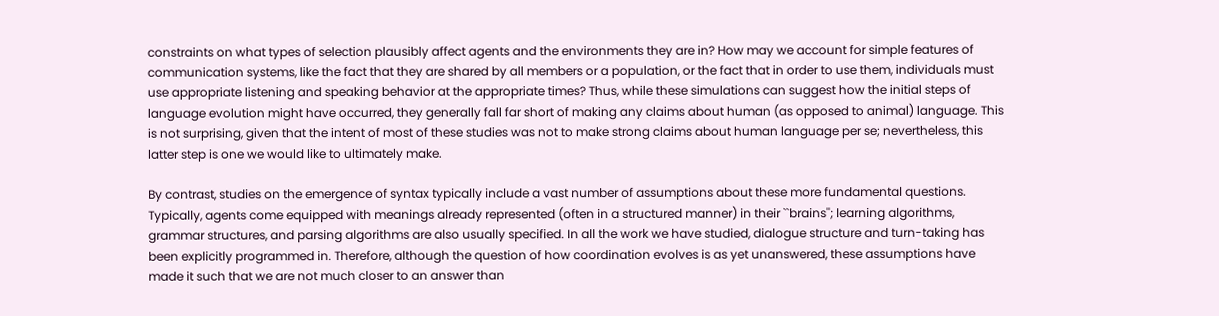constraints on what types of selection plausibly affect agents and the environments they are in? How may we account for simple features of communication systems, like the fact that they are shared by all members or a population, or the fact that in order to use them, individuals must use appropriate listening and speaking behavior at the appropriate times? Thus, while these simulations can suggest how the initial steps of language evolution might have occurred, they generally fall far short of making any claims about human (as opposed to animal) language. This is not surprising, given that the intent of most of these studies was not to make strong claims about human language per se; nevertheless, this latter step is one we would like to ultimately make.

By contrast, studies on the emergence of syntax typically include a vast number of assumptions about these more fundamental questions. Typically, agents come equipped with meanings already represented (often in a structured manner) in their ``brains''; learning algorithms, grammar structures, and parsing algorithms are also usually specified. In all the work we have studied, dialogue structure and turn-taking has been explicitly programmed in. Therefore, although the question of how coordination evolves is as yet unanswered, these assumptions have made it such that we are not much closer to an answer than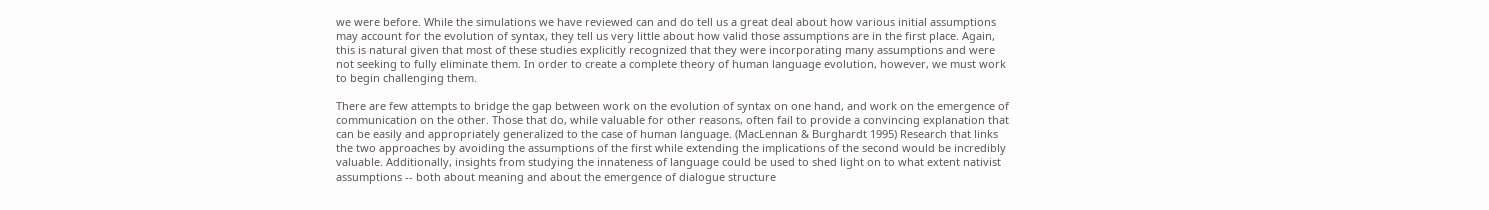we were before. While the simulations we have reviewed can and do tell us a great deal about how various initial assumptions may account for the evolution of syntax, they tell us very little about how valid those assumptions are in the first place. Again, this is natural given that most of these studies explicitly recognized that they were incorporating many assumptions and were not seeking to fully eliminate them. In order to create a complete theory of human language evolution, however, we must work to begin challenging them.

There are few attempts to bridge the gap between work on the evolution of syntax on one hand, and work on the emergence of communication on the other. Those that do, while valuable for other reasons, often fail to provide a convincing explanation that can be easily and appropriately generalized to the case of human language. (MacLennan & Burghardt 1995) Research that links the two approaches by avoiding the assumptions of the first while extending the implications of the second would be incredibly valuable. Additionally, insights from studying the innateness of language could be used to shed light on to what extent nativist assumptions -- both about meaning and about the emergence of dialogue structure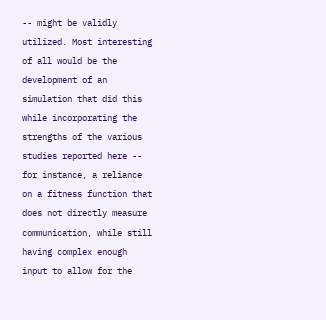-- might be validly utilized. Most interesting of all would be the development of an simulation that did this while incorporating the strengths of the various studies reported here -- for instance, a reliance on a fitness function that does not directly measure communication, while still having complex enough input to allow for the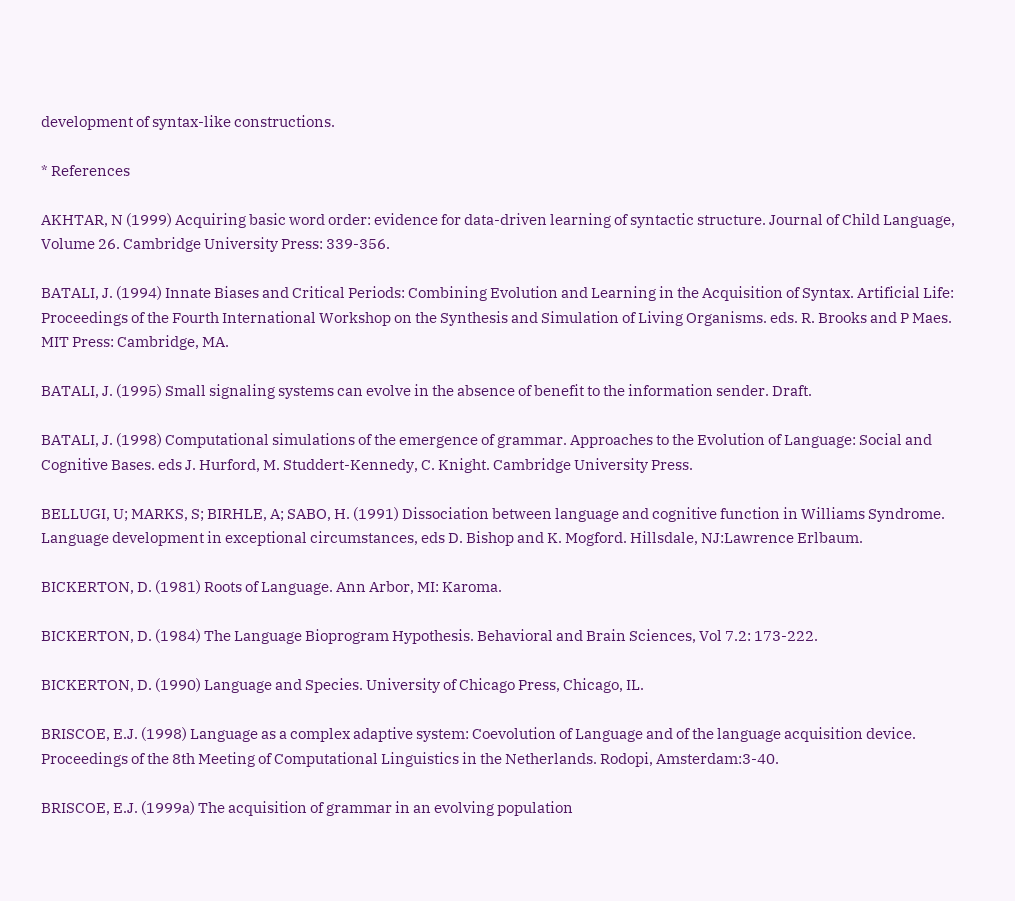development of syntax-like constructions.

* References

AKHTAR, N (1999) Acquiring basic word order: evidence for data-driven learning of syntactic structure. Journal of Child Language, Volume 26. Cambridge University Press: 339-356.

BATALI, J. (1994) Innate Biases and Critical Periods: Combining Evolution and Learning in the Acquisition of Syntax. Artificial Life: Proceedings of the Fourth International Workshop on the Synthesis and Simulation of Living Organisms. eds. R. Brooks and P Maes. MIT Press: Cambridge, MA.

BATALI, J. (1995) Small signaling systems can evolve in the absence of benefit to the information sender. Draft.

BATALI, J. (1998) Computational simulations of the emergence of grammar. Approaches to the Evolution of Language: Social and Cognitive Bases. eds J. Hurford, M. Studdert-Kennedy, C. Knight. Cambridge University Press.

BELLUGI, U; MARKS, S; BIRHLE, A; SABO, H. (1991) Dissociation between language and cognitive function in Williams Syndrome. Language development in exceptional circumstances, eds D. Bishop and K. Mogford. Hillsdale, NJ:Lawrence Erlbaum.

BICKERTON, D. (1981) Roots of Language. Ann Arbor, MI: Karoma.

BICKERTON, D. (1984) The Language Bioprogram Hypothesis. Behavioral and Brain Sciences, Vol 7.2: 173-222.

BICKERTON, D. (1990) Language and Species. University of Chicago Press, Chicago, IL.

BRISCOE, E.J. (1998) Language as a complex adaptive system: Coevolution of Language and of the language acquisition device. Proceedings of the 8th Meeting of Computational Linguistics in the Netherlands. Rodopi, Amsterdam:3-40.

BRISCOE, E.J. (1999a) The acquisition of grammar in an evolving population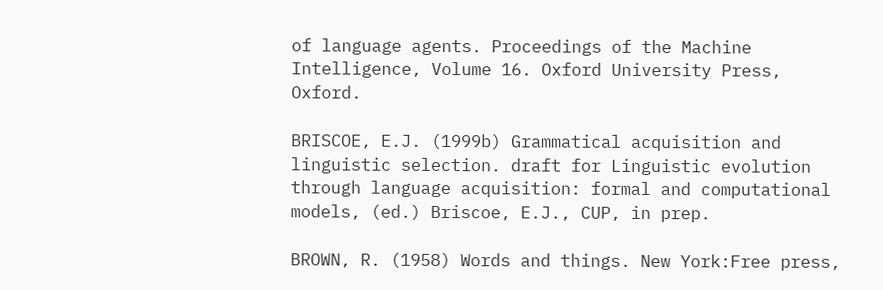of language agents. Proceedings of the Machine Intelligence, Volume 16. Oxford University Press, Oxford.

BRISCOE, E.J. (1999b) Grammatical acquisition and linguistic selection. draft for Linguistic evolution through language acquisition: formal and computational models, (ed.) Briscoe, E.J., CUP, in prep.

BROWN, R. (1958) Words and things. New York:Free press,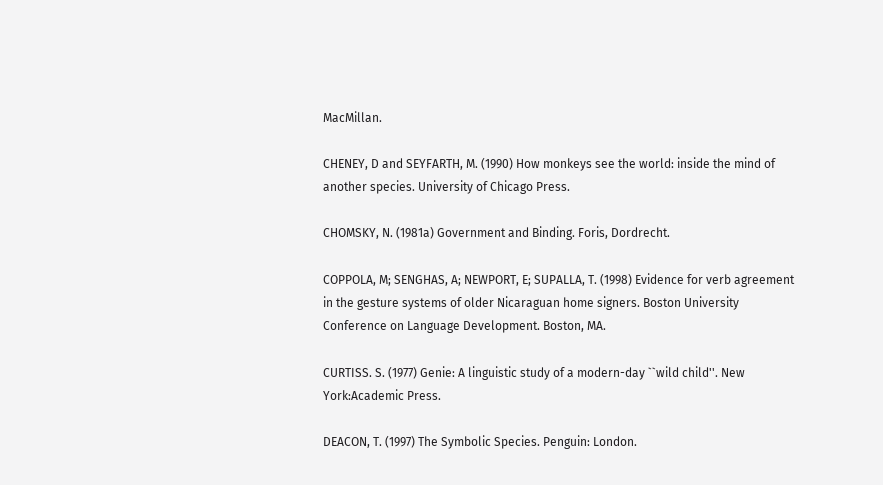MacMillan.

CHENEY, D and SEYFARTH, M. (1990) How monkeys see the world: inside the mind of another species. University of Chicago Press.

CHOMSKY, N. (1981a) Government and Binding. Foris, Dordrecht.

COPPOLA, M; SENGHAS, A; NEWPORT, E; SUPALLA, T. (1998) Evidence for verb agreement in the gesture systems of older Nicaraguan home signers. Boston University Conference on Language Development. Boston, MA.

CURTISS. S. (1977) Genie: A linguistic study of a modern-day ``wild child''. New York:Academic Press.

DEACON, T. (1997) The Symbolic Species. Penguin: London.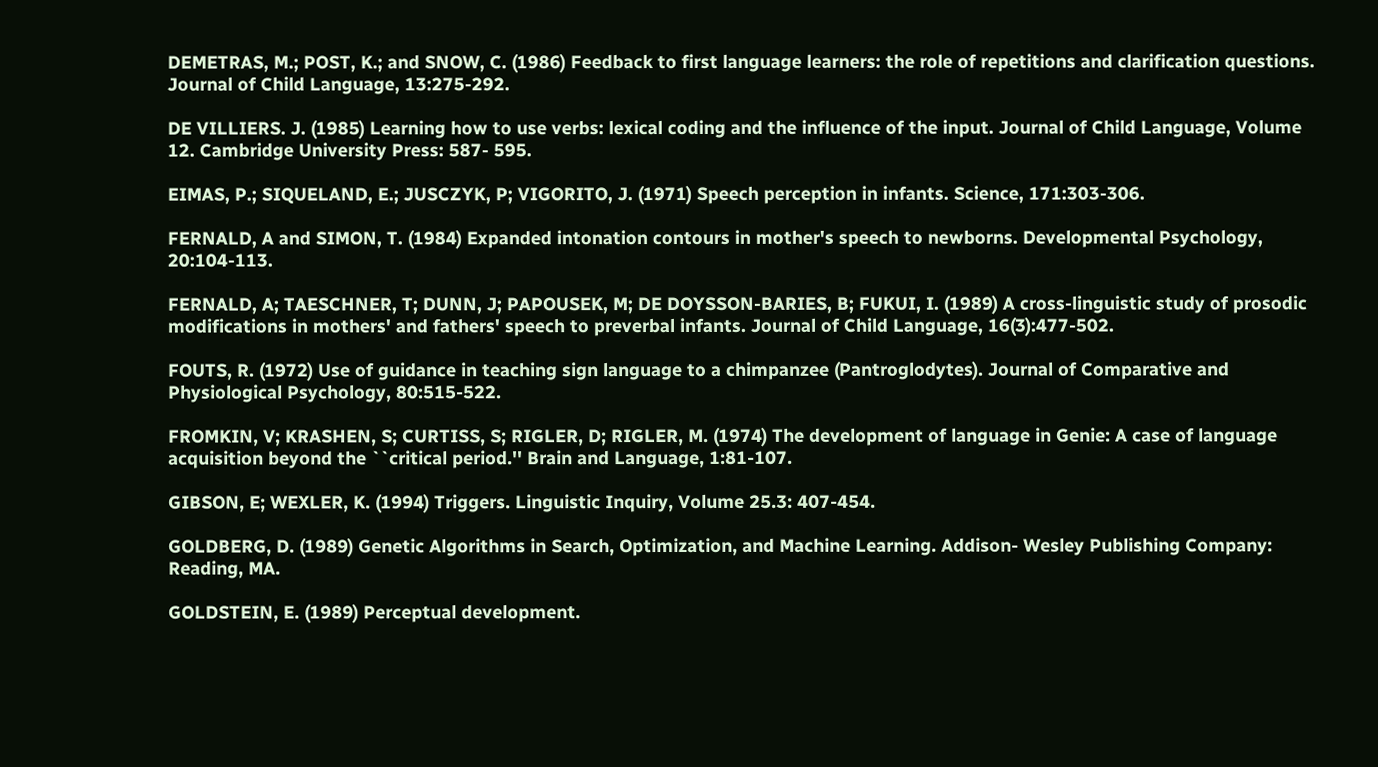DEMETRAS, M.; POST, K.; and SNOW, C. (1986) Feedback to first language learners: the role of repetitions and clarification questions. Journal of Child Language, 13:275-292.

DE VILLIERS. J. (1985) Learning how to use verbs: lexical coding and the influence of the input. Journal of Child Language, Volume 12. Cambridge University Press: 587- 595.

EIMAS, P.; SIQUELAND, E.; JUSCZYK, P; VIGORITO, J. (1971) Speech perception in infants. Science, 171:303-306.

FERNALD, A and SIMON, T. (1984) Expanded intonation contours in mother's speech to newborns. Developmental Psychology, 20:104-113.

FERNALD, A; TAESCHNER, T; DUNN, J; PAPOUSEK, M; DE DOYSSON-BARIES, B; FUKUI, I. (1989) A cross-linguistic study of prosodic modifications in mothers' and fathers' speech to preverbal infants. Journal of Child Language, 16(3):477-502.

FOUTS, R. (1972) Use of guidance in teaching sign language to a chimpanzee (Pantroglodytes). Journal of Comparative and Physiological Psychology, 80:515-522.

FROMKIN, V; KRASHEN, S; CURTISS, S; RIGLER, D; RIGLER, M. (1974) The development of language in Genie: A case of language acquisition beyond the ``critical period.'' Brain and Language, 1:81-107.

GIBSON, E; WEXLER, K. (1994) Triggers. Linguistic Inquiry, Volume 25.3: 407-454.

GOLDBERG, D. (1989) Genetic Algorithms in Search, Optimization, and Machine Learning. Addison- Wesley Publishing Company: Reading, MA.

GOLDSTEIN, E. (1989) Perceptual development.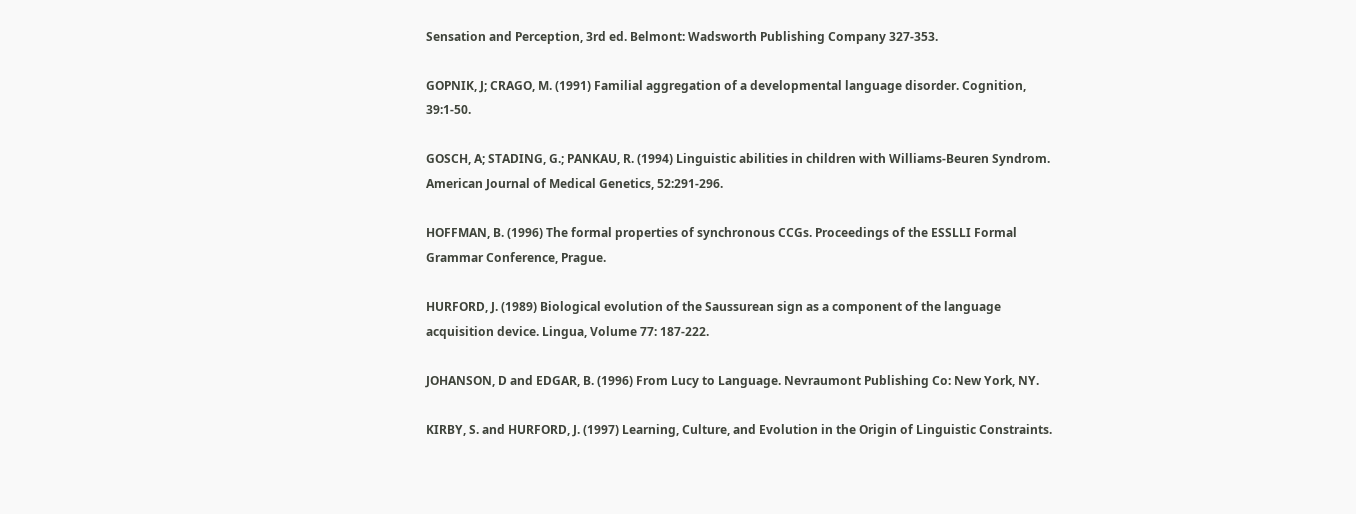Sensation and Perception, 3rd ed. Belmont: Wadsworth Publishing Company 327-353.

GOPNIK, J; CRAGO, M. (1991) Familial aggregation of a developmental language disorder. Cognition, 39:1-50.

GOSCH, A; STADING, G.; PANKAU, R. (1994) Linguistic abilities in children with Williams-Beuren Syndrom. American Journal of Medical Genetics, 52:291-296.

HOFFMAN, B. (1996) The formal properties of synchronous CCGs. Proceedings of the ESSLLI Formal Grammar Conference, Prague.

HURFORD, J. (1989) Biological evolution of the Saussurean sign as a component of the language acquisition device. Lingua, Volume 77: 187-222.

JOHANSON, D and EDGAR, B. (1996) From Lucy to Language. Nevraumont Publishing Co: New York, NY.

KIRBY, S. and HURFORD, J. (1997) Learning, Culture, and Evolution in the Origin of Linguistic Constraints.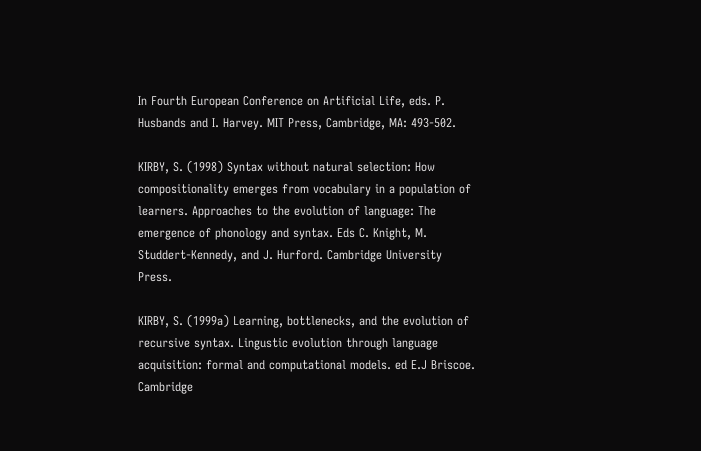In Fourth European Conference on Artificial Life, eds. P. Husbands and I. Harvey. MIT Press, Cambridge, MA: 493-502.

KIRBY, S. (1998) Syntax without natural selection: How compositionality emerges from vocabulary in a population of learners. Approaches to the evolution of language: The emergence of phonology and syntax. Eds C. Knight, M. Studdert-Kennedy, and J. Hurford. Cambridge University Press.

KIRBY, S. (1999a) Learning, bottlenecks, and the evolution of recursive syntax. Lingustic evolution through language acquisition: formal and computational models. ed E.J Briscoe. Cambridge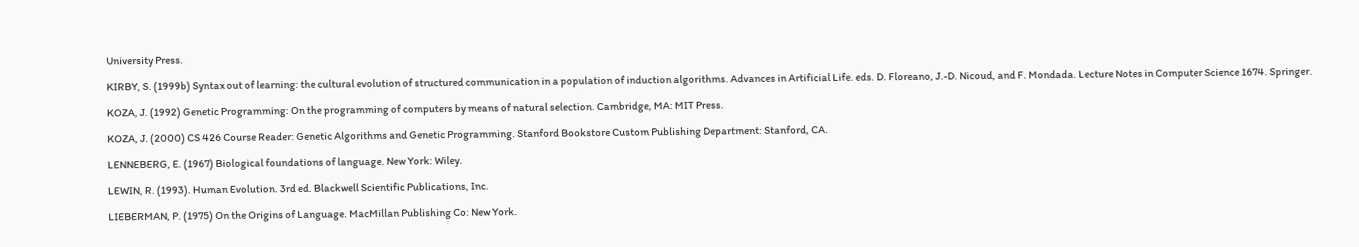University Press.

KIRBY, S. (1999b) Syntax out of learning: the cultural evolution of structured communication in a population of induction algorithms. Advances in Artificial Life. eds. D. Floreano, J.-D. Nicoud, and F. Mondada. Lecture Notes in Computer Science 1674. Springer.

KOZA, J. (1992) Genetic Programming: On the programming of computers by means of natural selection. Cambridge, MA: MIT Press.

KOZA, J. (2000) CS 426 Course Reader: Genetic Algorithms and Genetic Programming. Stanford Bookstore Custom Publishing Department: Stanford, CA.

LENNEBERG, E. (1967) Biological foundations of language. New York: Wiley.

LEWIN, R. (1993). Human Evolution. 3rd ed. Blackwell Scientific Publications, Inc.

LIEBERMAN, P. (1975) On the Origins of Language. MacMillan Publishing Co: New York.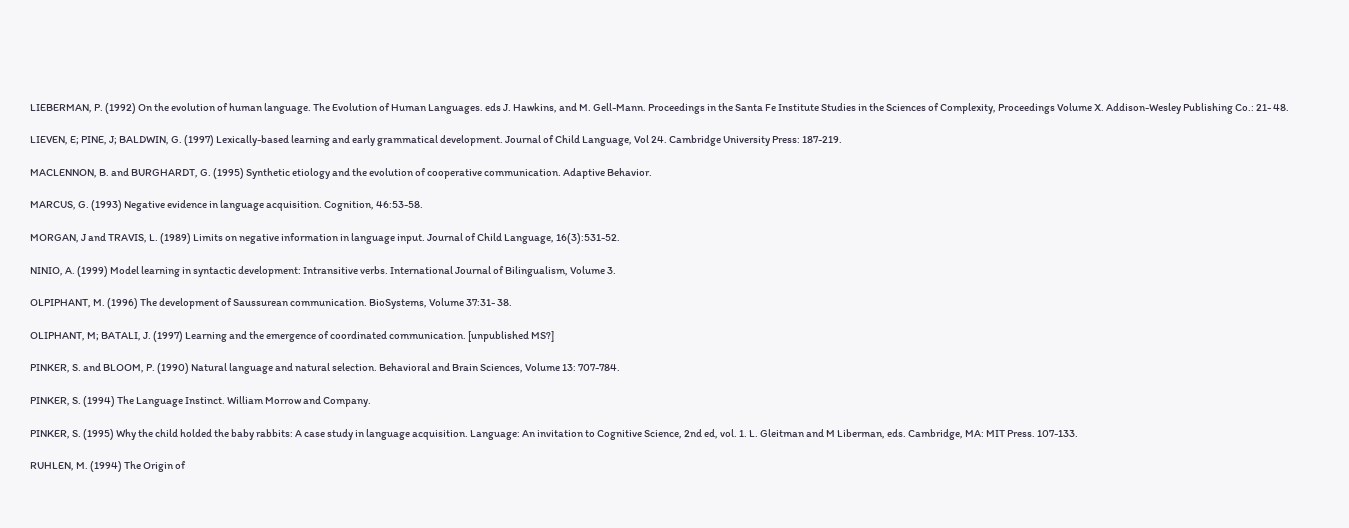LIEBERMAN, P. (1992) On the evolution of human language. The Evolution of Human Languages. eds J. Hawkins, and M. Gell-Mann. Proceedings in the Santa Fe Institute Studies in the Sciences of Complexity, Proceedings Volume X. Addison-Wesley Publishing Co.: 21- 48.

LIEVEN, E; PINE, J; BALDWIN, G. (1997) Lexically-based learning and early grammatical development. Journal of Child Language, Vol 24. Cambridge University Press: 187-219.

MACLENNON, B. and BURGHARDT, G. (1995) Synthetic etiology and the evolution of cooperative communication. Adaptive Behavior.

MARCUS, G. (1993) Negative evidence in language acquisition. Cognition, 46:53-58.

MORGAN, J and TRAVIS, L. (1989) Limits on negative information in language input. Journal of Child Language, 16(3):531-52.

NINIO, A. (1999) Model learning in syntactic development: Intransitive verbs. International Journal of Bilingualism, Volume 3.

OLPIPHANT, M. (1996) The development of Saussurean communication. BioSystems, Volume 37:31- 38.

OLIPHANT, M; BATALI, J. (1997) Learning and the emergence of coordinated communication. [unpublished MS?]

PINKER, S. and BLOOM, P. (1990) Natural language and natural selection. Behavioral and Brain Sciences, Volume 13: 707-784.

PINKER, S. (1994) The Language Instinct. William Morrow and Company.

PINKER, S. (1995) Why the child holded the baby rabbits: A case study in language acquisition. Language: An invitation to Cognitive Science, 2nd ed, vol. 1. L. Gleitman and M Liberman, eds. Cambridge, MA: MIT Press. 107-133.

RUHLEN, M. (1994) The Origin of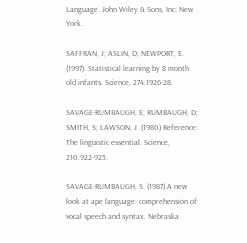Language. John Wiley & Sons, Inc: New York.

SAFFRAN, J; ASLIN, D; NEWPORT, E. (1997). Statistical learning by 8 month old infants. Science, 274:1926-28.

SAVAGE-RUMBAUGH, E; RUMBAUGH, D; SMITH, S; LAWSON, J. (1980) Reference: The linguistic essential. Science, 210:922-925.

SAVAGE-RUMBAUGH, S. (1987) A new look at ape language: comprehension of vocal speech and syntax. Nebraska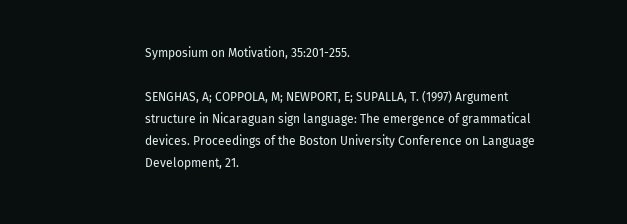Symposium on Motivation, 35:201-255.

SENGHAS, A; COPPOLA, M; NEWPORT, E; SUPALLA, T. (1997) Argument structure in Nicaraguan sign language: The emergence of grammatical devices. Proceedings of the Boston University Conference on Language Development, 21.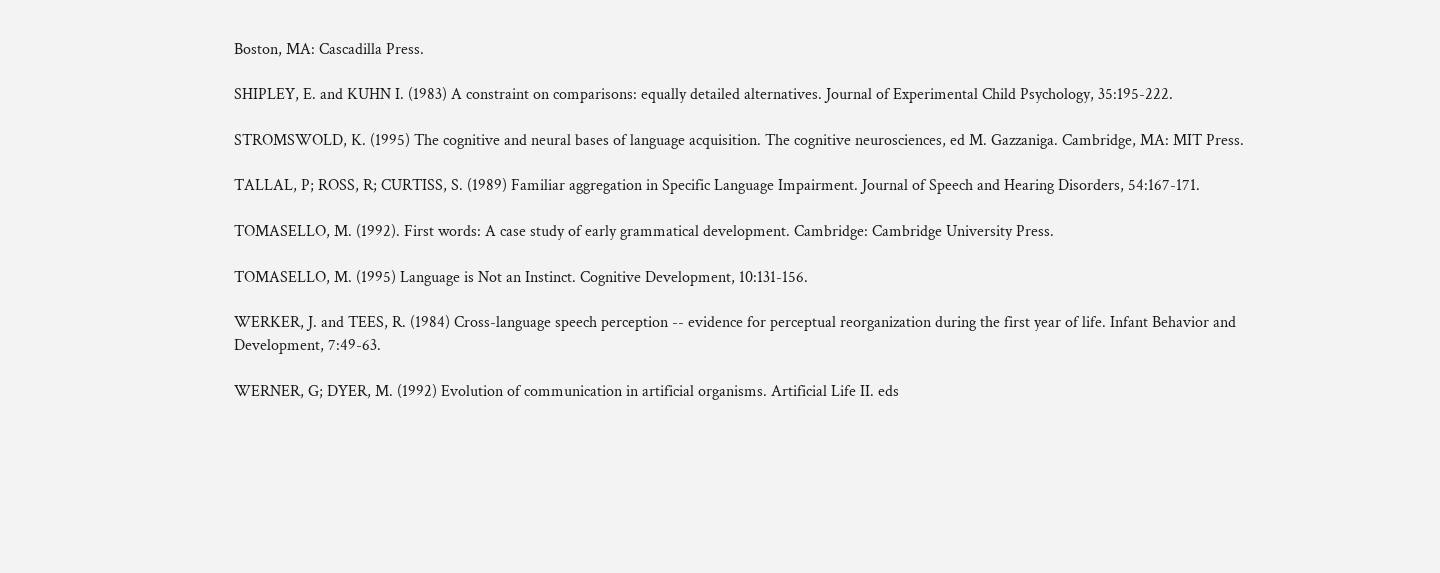Boston, MA: Cascadilla Press.

SHIPLEY, E. and KUHN I. (1983) A constraint on comparisons: equally detailed alternatives. Journal of Experimental Child Psychology, 35:195-222.

STROMSWOLD, K. (1995) The cognitive and neural bases of language acquisition. The cognitive neurosciences, ed M. Gazzaniga. Cambridge, MA: MIT Press.

TALLAL, P; ROSS, R; CURTISS, S. (1989) Familiar aggregation in Specific Language Impairment. Journal of Speech and Hearing Disorders, 54:167-171.

TOMASELLO, M. (1992). First words: A case study of early grammatical development. Cambridge: Cambridge University Press.

TOMASELLO, M. (1995) Language is Not an Instinct. Cognitive Development, 10:131-156.

WERKER, J. and TEES, R. (1984) Cross-language speech perception -- evidence for perceptual reorganization during the first year of life. Infant Behavior and Development, 7:49-63.

WERNER, G; DYER, M. (1992) Evolution of communication in artificial organisms. Artificial Life II. eds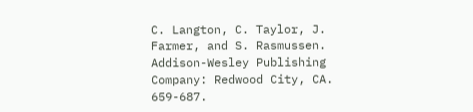C. Langton, C. Taylor, J. Farmer, and S. Rasmussen. Addison-Wesley Publishing Company: Redwood City, CA. 659-687.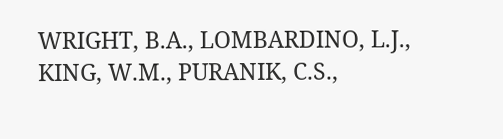WRIGHT, B.A., LOMBARDINO, L.J., KING, W.M., PURANIK, C.S.,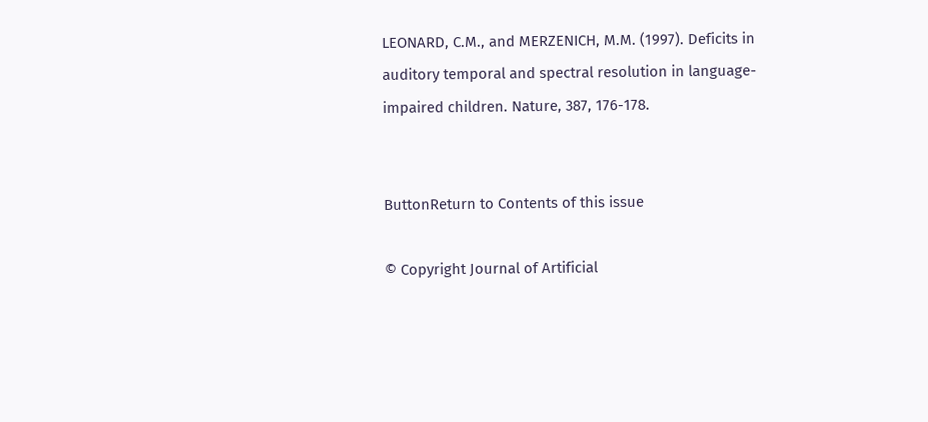LEONARD, C.M., and MERZENICH, M.M. (1997). Deficits in auditory temporal and spectral resolution in language-impaired children. Nature, 387, 176-178.


ButtonReturn to Contents of this issue

© Copyright Journal of Artificial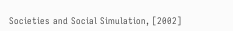Societies and Social Simulation, [2002]